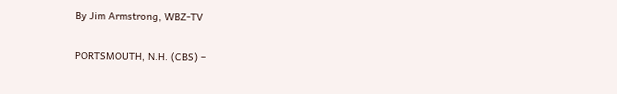By Jim Armstrong, WBZ-TV

PORTSMOUTH, N.H. (CBS) –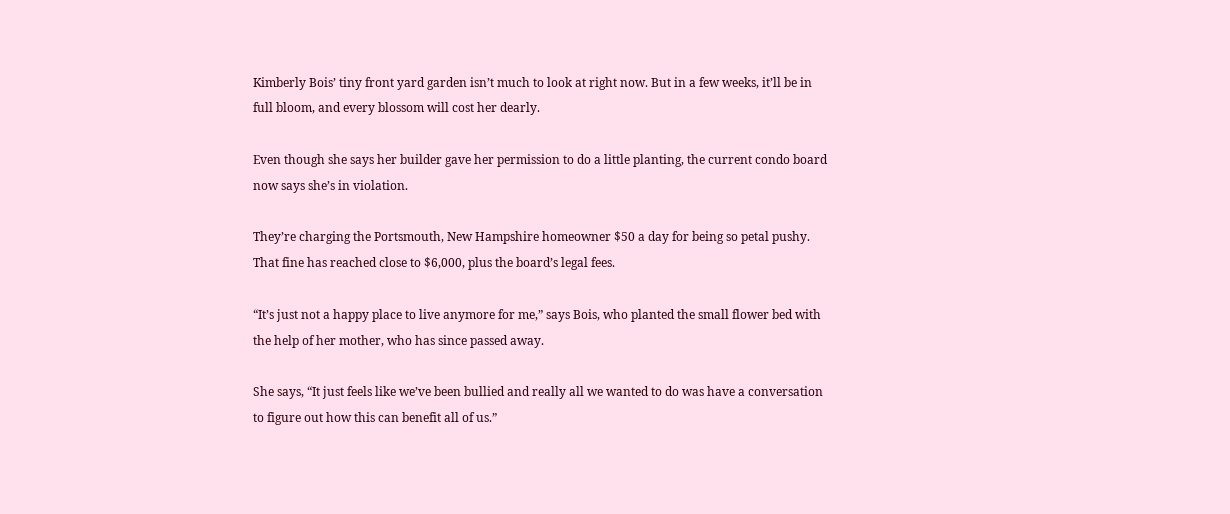Kimberly Bois’ tiny front yard garden isn’t much to look at right now. But in a few weeks, it’ll be in full bloom, and every blossom will cost her dearly.

Even though she says her builder gave her permission to do a little planting, the current condo board now says she’s in violation.

They’re charging the Portsmouth, New Hampshire homeowner $50 a day for being so petal pushy. That fine has reached close to $6,000, plus the board’s legal fees.

“It’s just not a happy place to live anymore for me,” says Bois, who planted the small flower bed with the help of her mother, who has since passed away.

She says, “It just feels like we’ve been bullied and really all we wanted to do was have a conversation to figure out how this can benefit all of us.”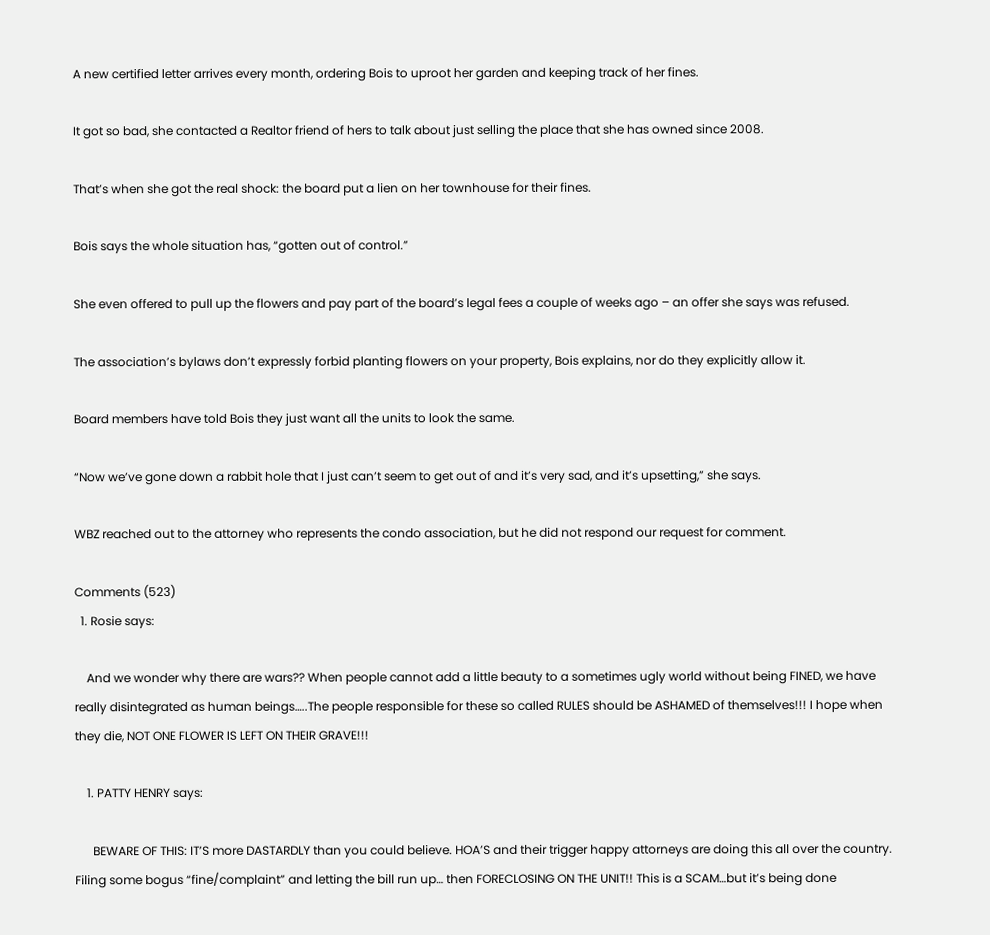A new certified letter arrives every month, ordering Bois to uproot her garden and keeping track of her fines.

It got so bad, she contacted a Realtor friend of hers to talk about just selling the place that she has owned since 2008.

That’s when she got the real shock: the board put a lien on her townhouse for their fines.

Bois says the whole situation has, “gotten out of control.”

She even offered to pull up the flowers and pay part of the board’s legal fees a couple of weeks ago – an offer she says was refused.

The association’s bylaws don’t expressly forbid planting flowers on your property, Bois explains, nor do they explicitly allow it.

Board members have told Bois they just want all the units to look the same.

“Now we’ve gone down a rabbit hole that I just can’t seem to get out of and it’s very sad, and it’s upsetting,” she says.

WBZ reached out to the attorney who represents the condo association, but he did not respond our request for comment.

Comments (523)
  1. Rosie says:

    And we wonder why there are wars?? When people cannot add a little beauty to a sometimes ugly world without being FINED, we have really disintegrated as human beings…..The people responsible for these so called RULES should be ASHAMED of themselves!!! I hope when they die, NOT ONE FLOWER IS LEFT ON THEIR GRAVE!!!

    1. PATTY HENRY says:

      BEWARE OF THIS: IT’S more DASTARDLY than you could believe. HOA’S and their trigger happy attorneys are doing this all over the country. Filing some bogus “fine/complaint” and letting the bill run up… then FORECLOSING ON THE UNIT!! This is a SCAM…but it’s being done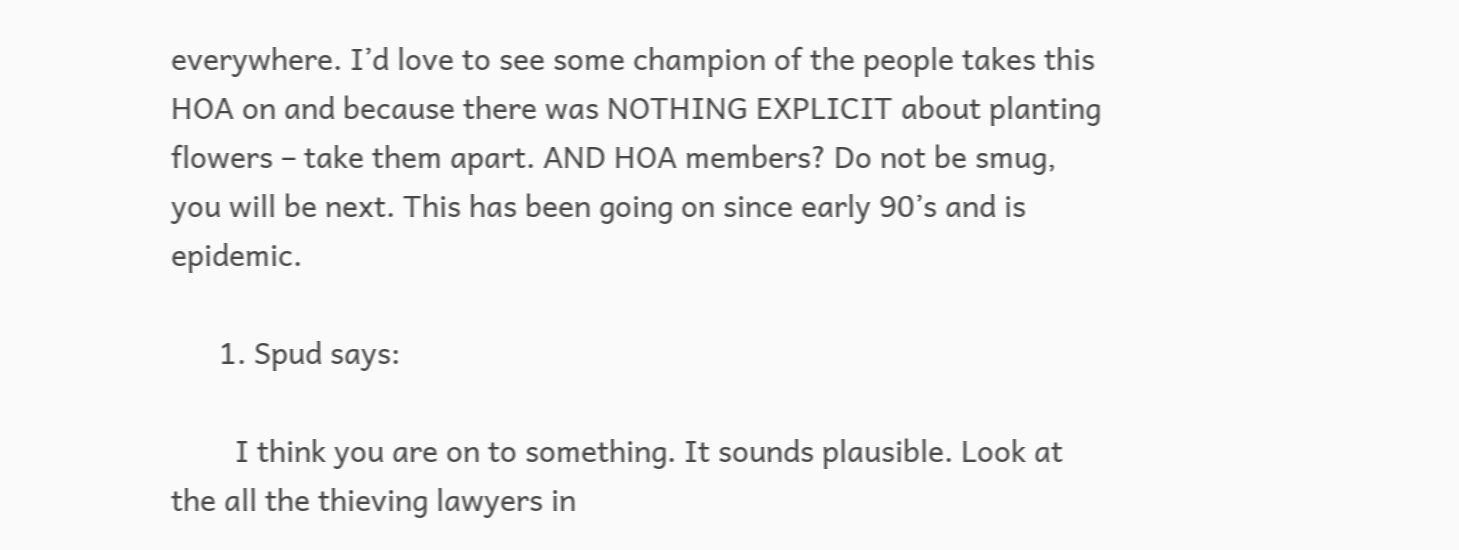everywhere. I’d love to see some champion of the people takes this HOA on and because there was NOTHING EXPLICIT about planting flowers – take them apart. AND HOA members? Do not be smug, you will be next. This has been going on since early 90’s and is epidemic.

      1. Spud says:

        I think you are on to something. It sounds plausible. Look at the all the thieving lawyers in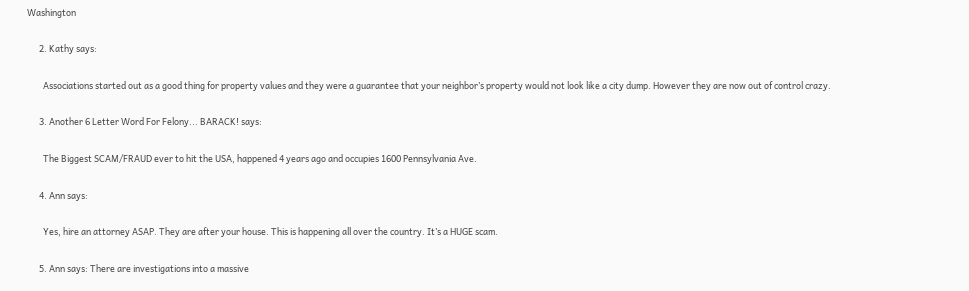Washington

      2. Kathy says:

        Associations started out as a good thing for property values and they were a guarantee that your neighbor’s property would not look like a city dump. However they are now out of control crazy.

      3. Another 6 Letter Word For Felony... BARACK! says:

        The Biggest SCAM/FRAUD ever to hit the USA, happened 4 years ago and occupies 1600 Pennsylvania Ave.

      4. Ann says:

        Yes, hire an attorney ASAP. They are after your house. This is happening all over the country. It’s a HUGE scam.

      5. Ann says: There are investigations into a massive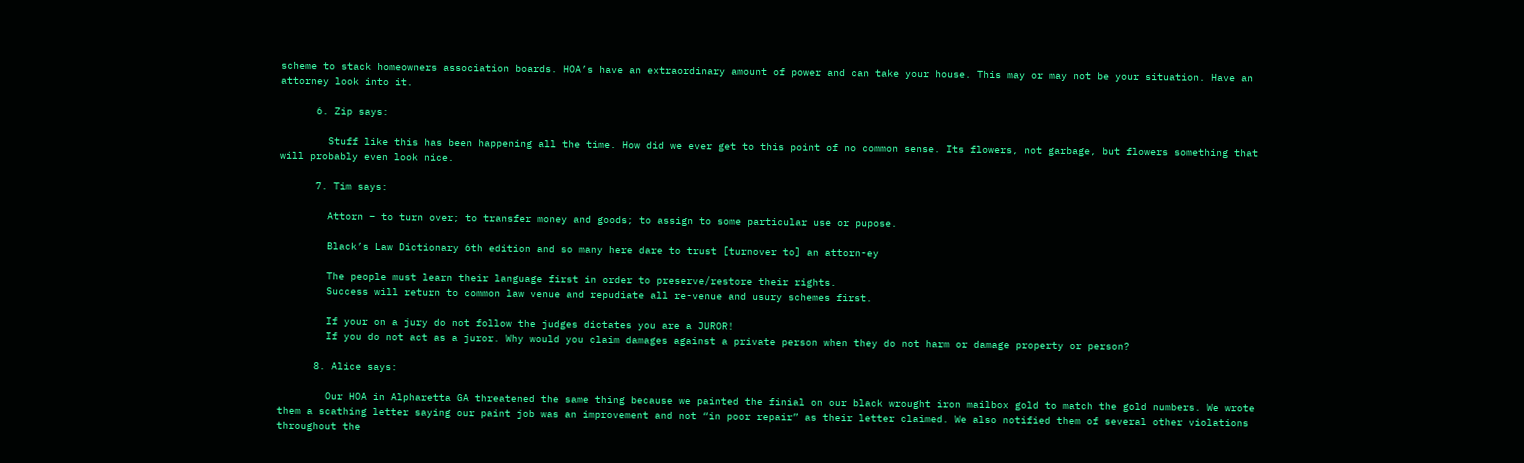scheme to stack homeowners association boards. HOA’s have an extraordinary amount of power and can take your house. This may or may not be your situation. Have an attorney look into it.

      6. Zip says:

        Stuff like this has been happening all the time. How did we ever get to this point of no common sense. Its flowers, not garbage, but flowers something that will probably even look nice.

      7. Tim says:

        Attorn – to turn over; to transfer money and goods; to assign to some particular use or pupose.

        Black’s Law Dictionary 6th edition and so many here dare to trust [turnover to] an attorn-ey

        The people must learn their language first in order to preserve/restore their rights.
        Success will return to common law venue and repudiate all re-venue and usury schemes first.

        If your on a jury do not follow the judges dictates you are a JUROR!
        If you do not act as a juror. Why would you claim damages against a private person when they do not harm or damage property or person?

      8. Alice says:

        Our HOA in Alpharetta GA threatened the same thing because we painted the finial on our black wrought iron mailbox gold to match the gold numbers. We wrote them a scathing letter saying our paint job was an improvement and not “in poor repair” as their letter claimed. We also notified them of several other violations throughout the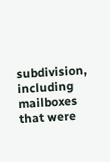subdivision, including mailboxes that were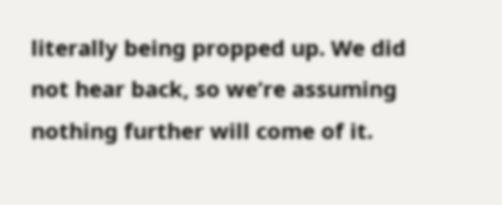literally being propped up. We did not hear back, so we’re assuming nothing further will come of it.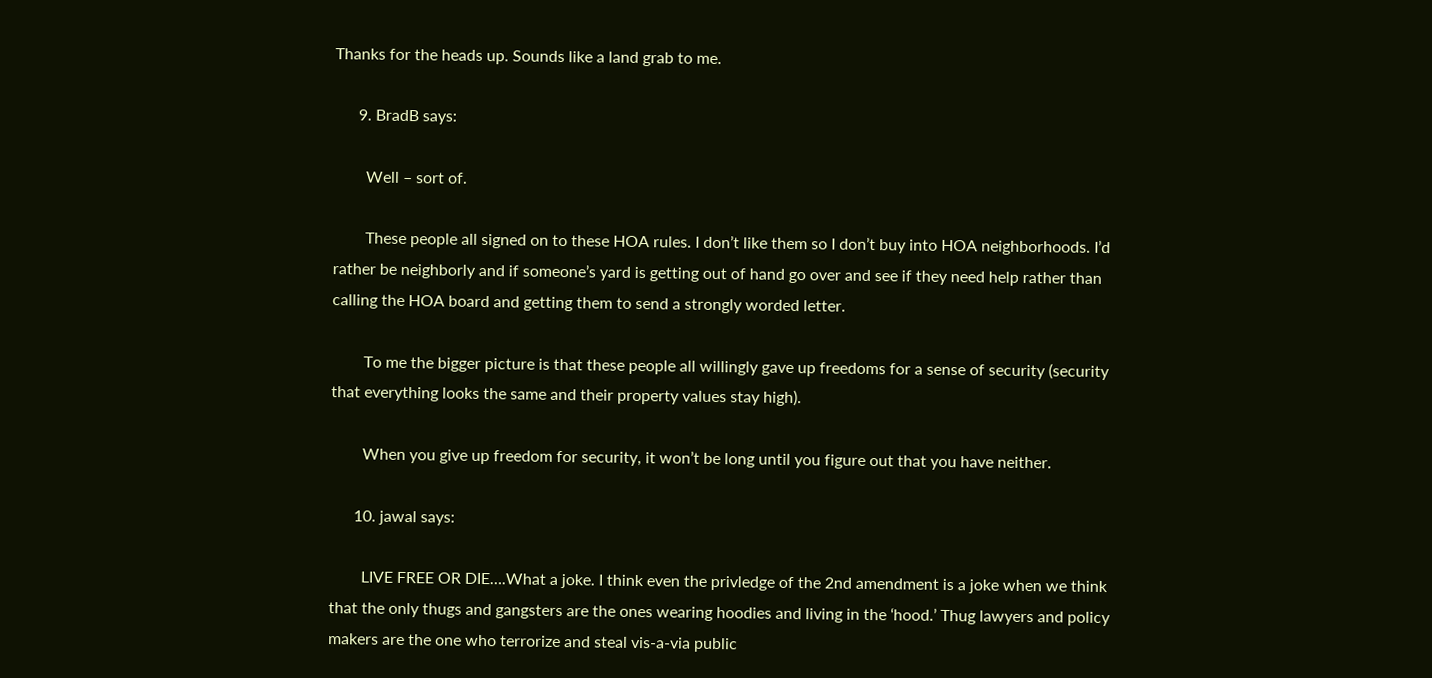Thanks for the heads up. Sounds like a land grab to me.

      9. BradB says:

        Well – sort of.

        These people all signed on to these HOA rules. I don’t like them so I don’t buy into HOA neighborhoods. I’d rather be neighborly and if someone’s yard is getting out of hand go over and see if they need help rather than calling the HOA board and getting them to send a strongly worded letter.

        To me the bigger picture is that these people all willingly gave up freedoms for a sense of security (security that everything looks the same and their property values stay high).

        When you give up freedom for security, it won’t be long until you figure out that you have neither.

      10. jawal says:

        LIVE FREE OR DIE….What a joke. I think even the privledge of the 2nd amendment is a joke when we think that the only thugs and gangsters are the ones wearing hoodies and living in the ‘hood.’ Thug lawyers and policy makers are the one who terrorize and steal vis-a-via public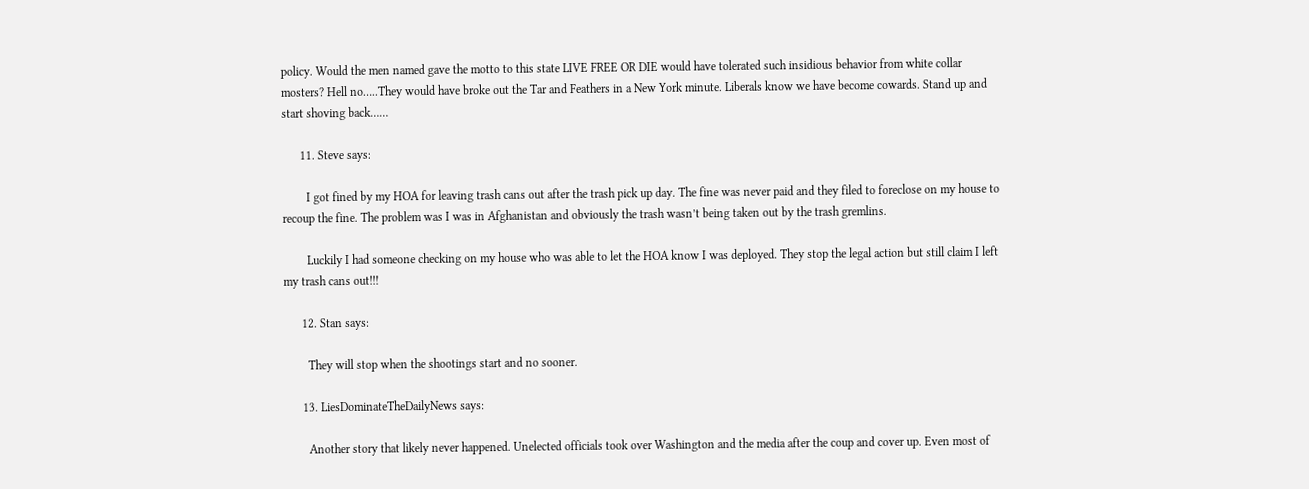policy. Would the men named gave the motto to this state LIVE FREE OR DIE would have tolerated such insidious behavior from white collar mosters? Hell no…..They would have broke out the Tar and Feathers in a New York minute. Liberals know we have become cowards. Stand up and start shoving back……

      11. Steve says:

        I got fined by my HOA for leaving trash cans out after the trash pick up day. The fine was never paid and they filed to foreclose on my house to recoup the fine. The problem was I was in Afghanistan and obviously the trash wasn’t being taken out by the trash gremlins.

        Luckily I had someone checking on my house who was able to let the HOA know I was deployed. They stop the legal action but still claim I left my trash cans out!!!

      12. Stan says:

        They will stop when the shootings start and no sooner.

      13. LiesDominateTheDailyNews says:

        Another story that likely never happened. Unelected officials took over Washington and the media after the coup and cover up. Even most of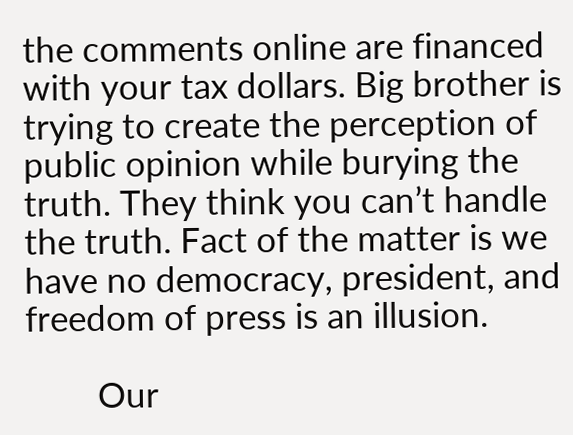the comments online are financed with your tax dollars. Big brother is trying to create the perception of public opinion while burying the truth. They think you can’t handle the truth. Fact of the matter is we have no democracy, president, and freedom of press is an illusion.

        Our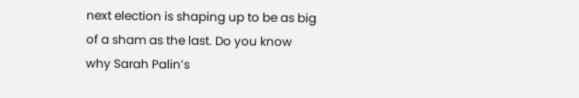next election is shaping up to be as big of a sham as the last. Do you know why Sarah Palin’s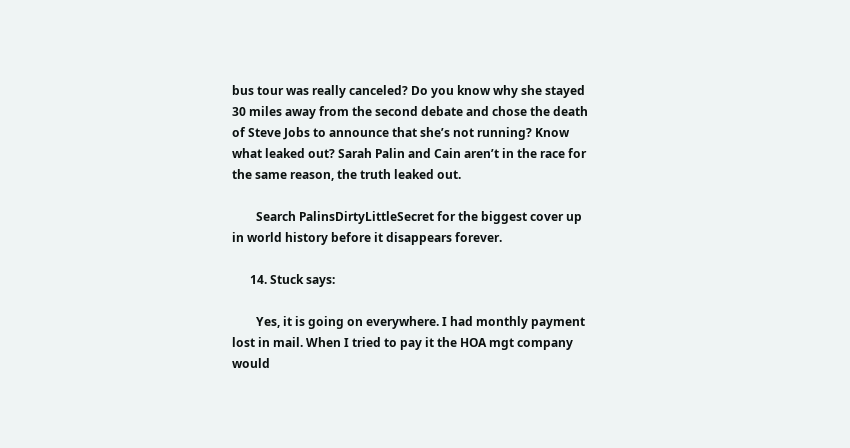bus tour was really canceled? Do you know why she stayed 30 miles away from the second debate and chose the death of Steve Jobs to announce that she’s not running? Know what leaked out? Sarah Palin and Cain aren’t in the race for the same reason, the truth leaked out.

        Search PalinsDirtyLittleSecret for the biggest cover up in world history before it disappears forever.

      14. Stuck says:

        Yes, it is going on everywhere. I had monthly payment lost in mail. When I tried to pay it the HOA mgt company would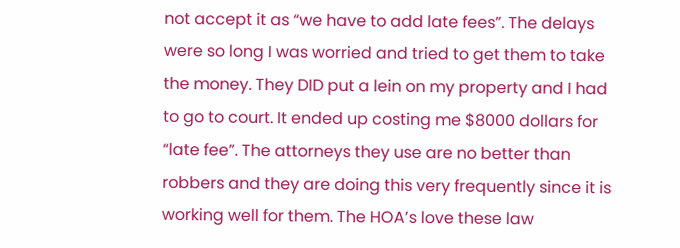not accept it as “we have to add late fees”. The delays were so long I was worried and tried to get them to take the money. They DID put a lein on my property and I had to go to court. It ended up costing me $8000 dollars for “late fee”. The attorneys they use are no better than robbers and they are doing this very frequently since it is working well for them. The HOA’s love these law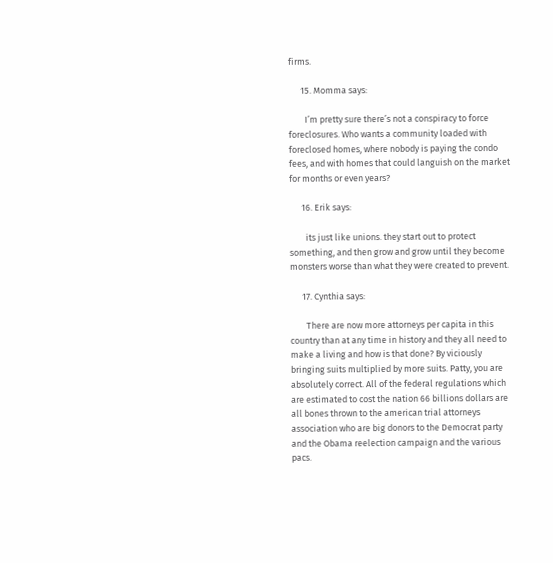firms.

      15. Momma says:

        I’m pretty sure there’s not a conspiracy to force foreclosures. Who wants a community loaded with foreclosed homes, where nobody is paying the condo fees, and with homes that could languish on the market for months or even years?

      16. Erik says:

        its just like unions. they start out to protect something, and then grow and grow until they become monsters worse than what they were created to prevent.

      17. Cynthia says:

        There are now more attorneys per capita in this country than at any time in history and they all need to make a living and how is that done? By viciously bringing suits multiplied by more suits. Patty, you are absolutely correct. All of the federal regulations which are estimated to cost the nation 66 billions dollars are all bones thrown to the american trial attorneys association who are big donors to the Democrat party and the Obama reelection campaign and the various pacs.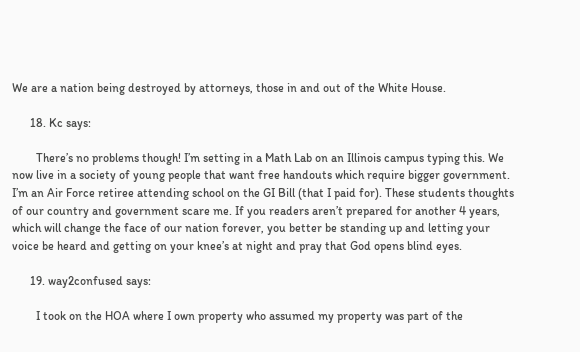We are a nation being destroyed by attorneys, those in and out of the White House.

      18. Kc says:

        There’s no problems though! I’m setting in a Math Lab on an Illinois campus typing this. We now live in a society of young people that want free handouts which require bigger government. I’m an Air Force retiree attending school on the GI Bill (that I paid for). These students thoughts of our country and government scare me. If you readers aren’t prepared for another 4 years, which will change the face of our nation forever, you better be standing up and letting your voice be heard and getting on your knee’s at night and pray that God opens blind eyes.

      19. way2confused says:

        I took on the HOA where I own property who assumed my property was part of the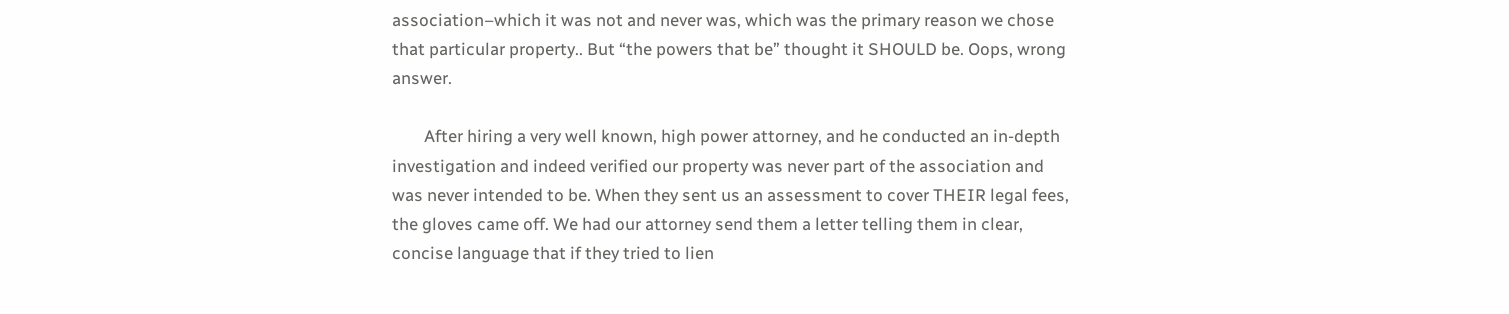association–which it was not and never was, which was the primary reason we chose that particular property.. But “the powers that be” thought it SHOULD be. Oops, wrong answer.

        After hiring a very well known, high power attorney, and he conducted an in-depth investigation and indeed verified our property was never part of the association and was never intended to be. When they sent us an assessment to cover THEIR legal fees, the gloves came off. We had our attorney send them a letter telling them in clear, concise language that if they tried to lien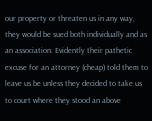our property or threaten us in any way, they would be sued both individually and as an association. Evidently their pathetic excuse for an attorney (cheap) told them to leave us be unless they decided to take us to court where they stood an above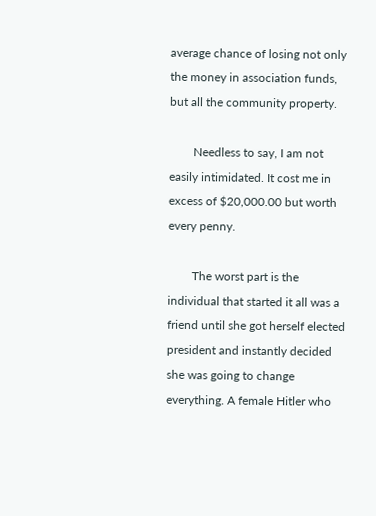average chance of losing not only the money in association funds, but all the community property.

        Needless to say, I am not easily intimidated. It cost me in excess of $20,000.00 but worth every penny.

        The worst part is the individual that started it all was a friend until she got herself elected president and instantly decided she was going to change everything. A female Hitler who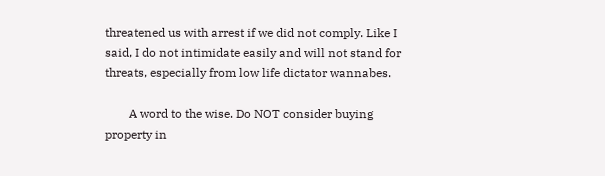threatened us with arrest if we did not comply. Like I said, I do not intimidate easily and will not stand for threats, especially from low life dictator wannabes.

        A word to the wise. Do NOT consider buying property in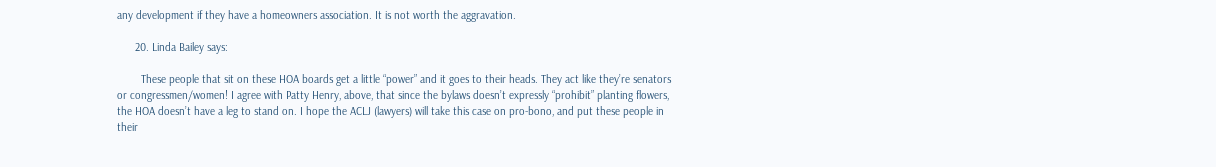any development if they have a homeowners association. It is not worth the aggravation.

      20. Linda Bailey says:

        These people that sit on these HOA boards get a little “power” and it goes to their heads. They act like they’re senators or congressmen/women! I agree with Patty Henry, above, that since the bylaws doesn’t expressly “prohibit” planting flowers, the HOA doesn’t have a leg to stand on. I hope the ACLJ (lawyers) will take this case on pro-bono, and put these people in their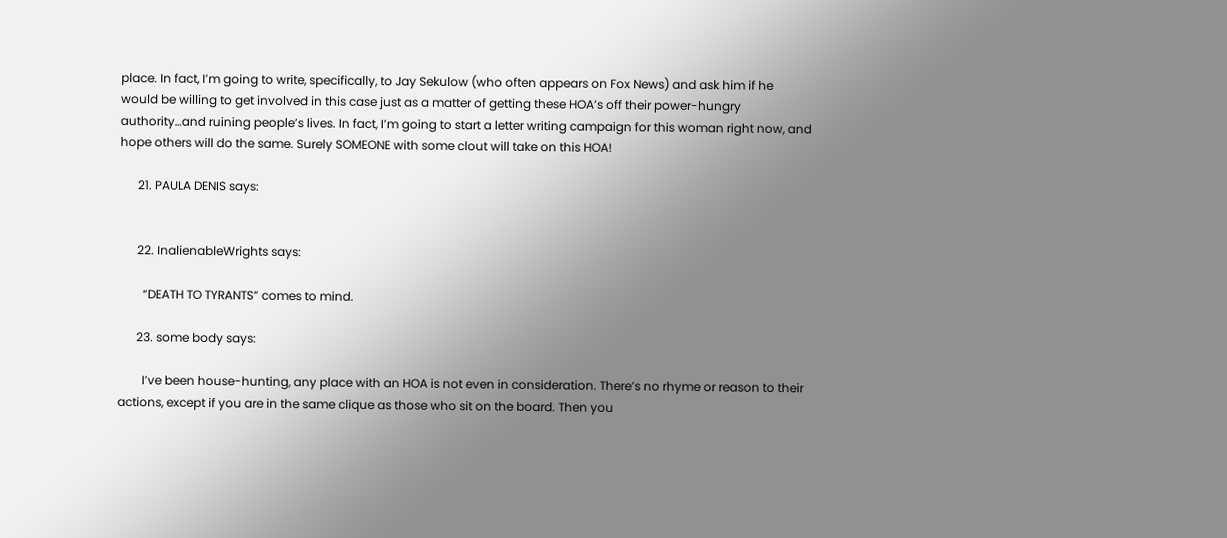place. In fact, I’m going to write, specifically, to Jay Sekulow (who often appears on Fox News) and ask him if he would be willing to get involved in this case just as a matter of getting these HOA’s off their power-hungry authority…and ruining people’s lives. In fact, I’m going to start a letter writing campaign for this woman right now, and hope others will do the same. Surely SOMEONE with some clout will take on this HOA!

      21. PAULA DENIS says:


      22. InalienableWrights says:

        “DEATH TO TYRANTS” comes to mind.

      23. some body says:

        I’ve been house-hunting, any place with an HOA is not even in consideration. There’s no rhyme or reason to their actions, except if you are in the same clique as those who sit on the board. Then you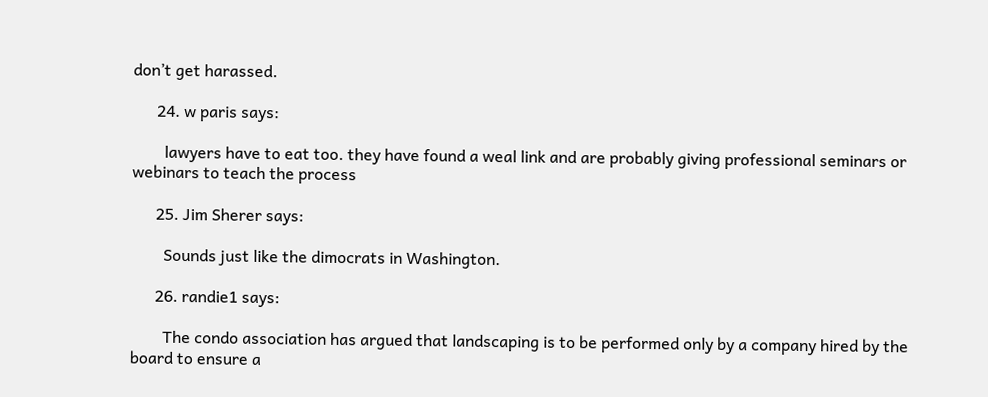don’t get harassed.

      24. w paris says:

        lawyers have to eat too. they have found a weal link and are probably giving professional seminars or webinars to teach the process

      25. Jim Sherer says:

        Sounds just like the dimocrats in Washington.

      26. randie1 says:

        The condo association has argued that landscaping is to be performed only by a company hired by the board to ensure a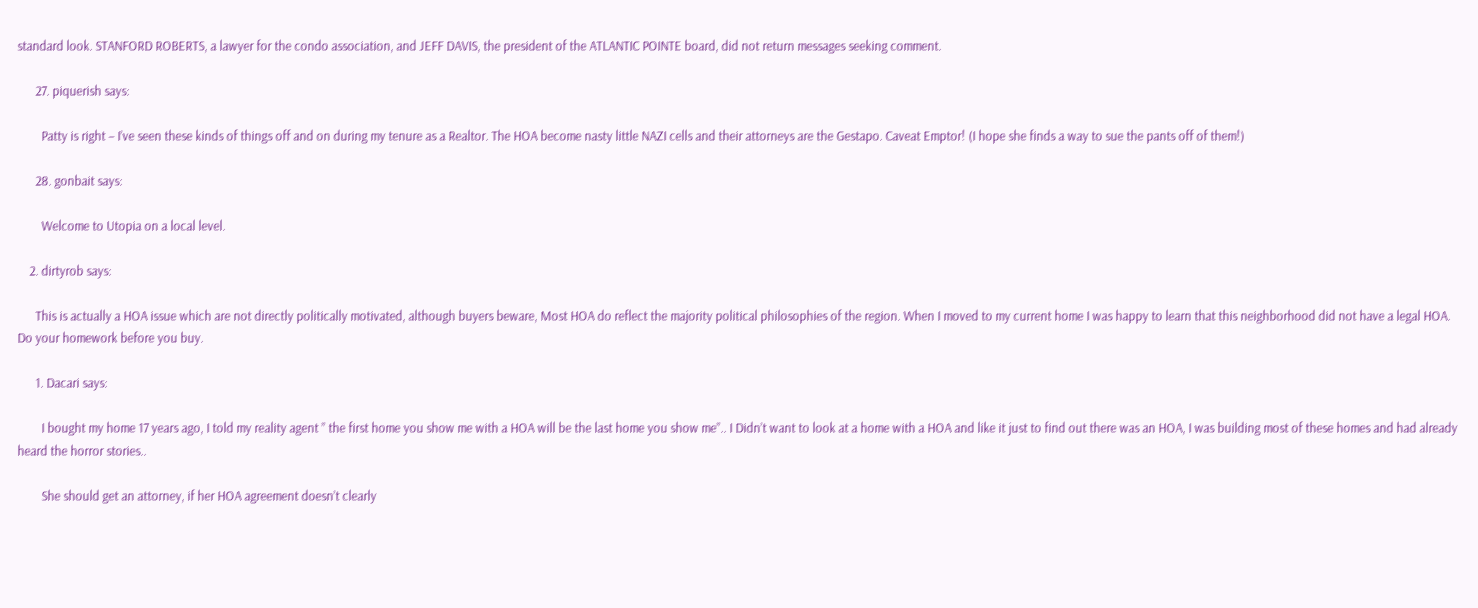standard look. STANFORD ROBERTS, a lawyer for the condo association, and JEFF DAVIS, the president of the ATLANTIC POINTE board, did not return messages seeking comment.

      27. piquerish says:

        Patty is right – I’ve seen these kinds of things off and on during my tenure as a Realtor. The HOA become nasty little NAZI cells and their attorneys are the Gestapo. Caveat Emptor! (I hope she finds a way to sue the pants off of them!)

      28. gonbait says:

        Welcome to Utopia on a local level.

    2. dirtyrob says:

      This is actually a HOA issue which are not directly politically motivated, although buyers beware, Most HOA do reflect the majority political philosophies of the region. When I moved to my current home I was happy to learn that this neighborhood did not have a legal HOA. Do your homework before you buy.

      1. Dacari says:

        I bought my home 17 years ago, I told my reality agent ” the first home you show me with a HOA will be the last home you show me”.. I Didn’t want to look at a home with a HOA and like it just to find out there was an HOA, I was building most of these homes and had already heard the horror stories..

        She should get an attorney, if her HOA agreement doesn’t clearly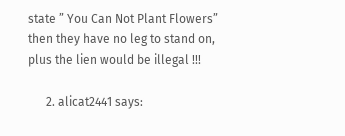state ” You Can Not Plant Flowers” then they have no leg to stand on, plus the lien would be illegal !!!

      2. alicat2441 says: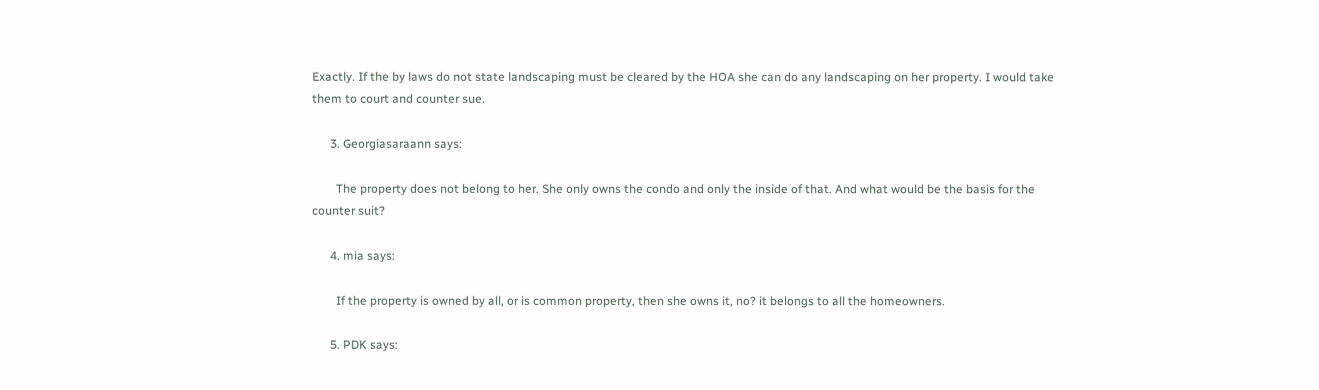Exactly. If the by laws do not state landscaping must be cleared by the HOA she can do any landscaping on her property. I would take them to court and counter sue.

      3. Georgiasaraann says:

        The property does not belong to her. She only owns the condo and only the inside of that. And what would be the basis for the counter suit?

      4. mia says:

        If the property is owned by all, or is common property, then she owns it, no? it belongs to all the homeowners.

      5. PDK says: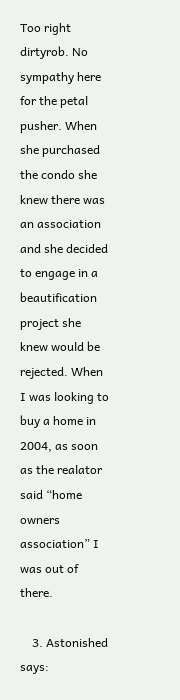Too right dirtyrob. No sympathy here for the petal pusher. When she purchased the condo she knew there was an association and she decided to engage in a beautification project she knew would be rejected. When I was looking to buy a home in 2004, as soon as the realator said “home owners association” I was out of there.

    3. Astonished says: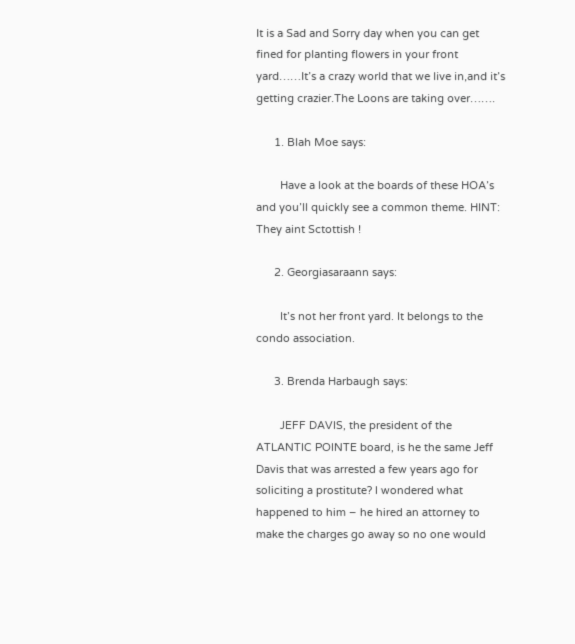It is a Sad and Sorry day when you can get fined for planting flowers in your front yard……It’s a crazy world that we live in,and it’s getting crazier.The Loons are taking over…….

      1. Blah Moe says:

        Have a look at the boards of these HOA’s and you’ll quickly see a common theme. HINT: They aint Sctottish !

      2. Georgiasaraann says:

        It’s not her front yard. It belongs to the condo association.

      3. Brenda Harbaugh says:

        JEFF DAVIS, the president of the ATLANTIC POINTE board, is he the same Jeff Davis that was arrested a few years ago for soliciting a prostitute? I wondered what happened to him – he hired an attorney to make the charges go away so no one would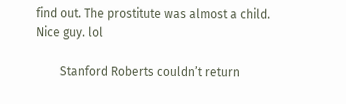find out. The prostitute was almost a child. Nice guy. lol

        Stanford Roberts couldn’t return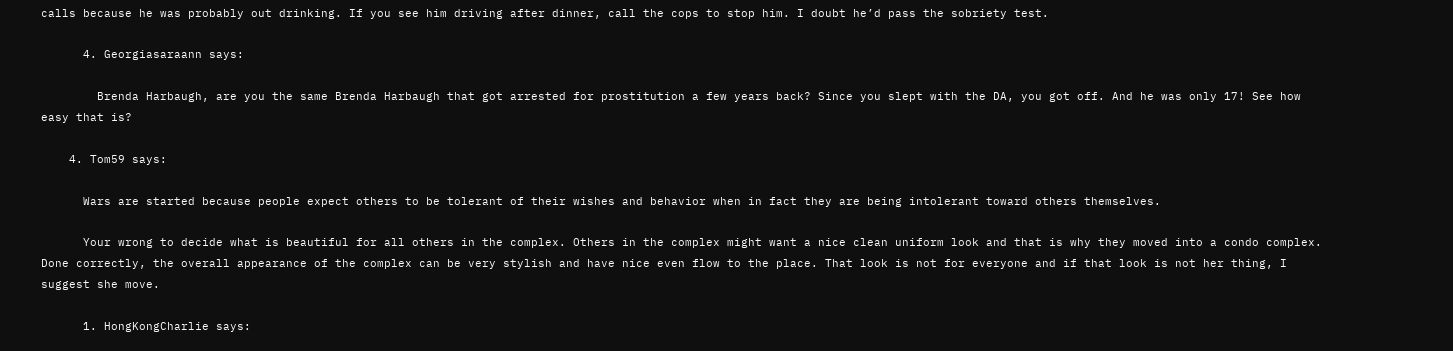calls because he was probably out drinking. If you see him driving after dinner, call the cops to stop him. I doubt he’d pass the sobriety test.

      4. Georgiasaraann says:

        Brenda Harbaugh, are you the same Brenda Harbaugh that got arrested for prostitution a few years back? Since you slept with the DA, you got off. And he was only 17! See how easy that is?

    4. Tom59 says:

      Wars are started because people expect others to be tolerant of their wishes and behavior when in fact they are being intolerant toward others themselves.

      Your wrong to decide what is beautiful for all others in the complex. Others in the complex might want a nice clean uniform look and that is why they moved into a condo complex. Done correctly, the overall appearance of the complex can be very stylish and have nice even flow to the place. That look is not for everyone and if that look is not her thing, I suggest she move.

      1. HongKongCharlie says: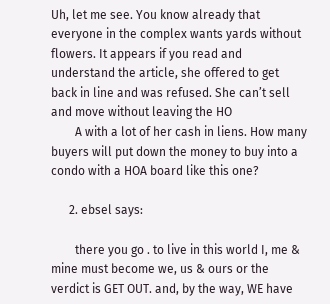Uh, let me see. You know already that everyone in the complex wants yards without flowers. It appears if you read and understand the article, she offered to get back in line and was refused. She can’t sell and move without leaving the HO
        A with a lot of her cash in liens. How many buyers will put down the money to buy into a condo with a HOA board like this one?

      2. ebsel says:

        there you go . to live in this world I, me & mine must become we, us & ours or the verdict is GET OUT. and, by the way, WE have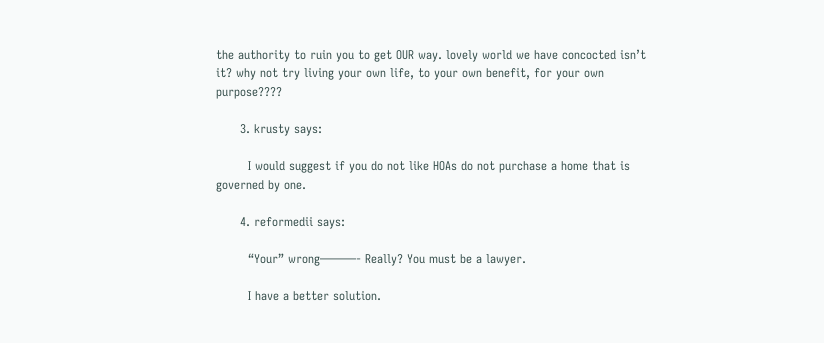the authority to ruin you to get OUR way. lovely world we have concocted isn’t it? why not try living your own life, to your own benefit, for your own purpose????

      3. krusty says:

        I would suggest if you do not like HOAs do not purchase a home that is governed by one.

      4. reformedii says:

        “Your” wrong———- Really? You must be a lawyer.

        I have a better solution.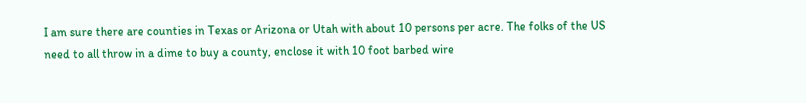I am sure there are counties in Texas or Arizona or Utah with about 10 persons per acre. The folks of the US need to all throw in a dime to buy a county, enclose it with 10 foot barbed wire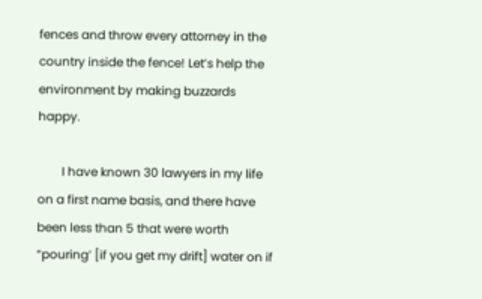fences and throw every attorney in the country inside the fence! Let’s help the environment by making buzzards happy.

        I have known 30 lawyers in my life on a first name basis, and there have been less than 5 that were worth “pouring’ [if you get my drift] water on if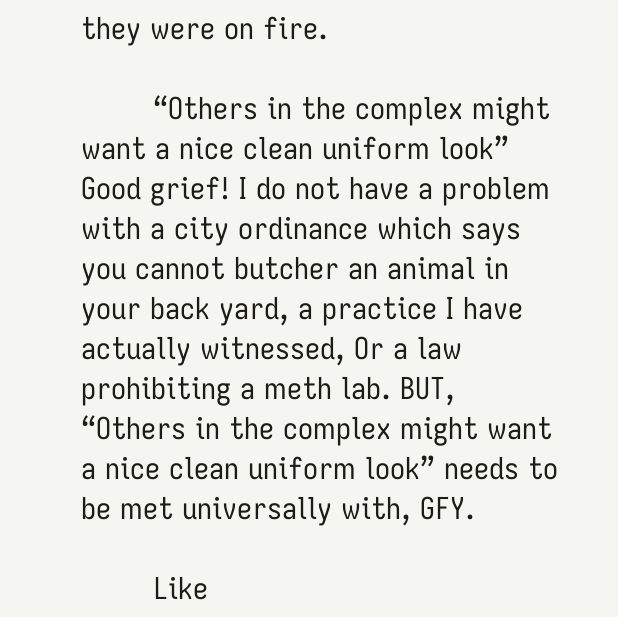they were on fire.

        “Others in the complex might want a nice clean uniform look” Good grief! I do not have a problem with a city ordinance which says you cannot butcher an animal in your back yard, a practice I have actually witnessed, Or a law prohibiting a meth lab. BUT, “Others in the complex might want a nice clean uniform look” needs to be met universally with, GFY.

        Like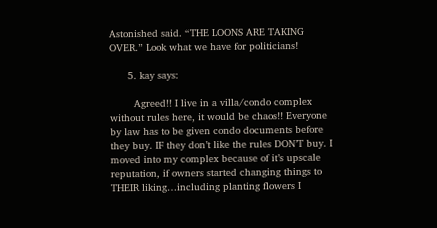Astonished said. “THE LOONS ARE TAKING OVER.” Look what we have for politicians!

      5. kay says:

        Agreed!! I live in a villa/condo complex without rules here, it would be chaos!! Everyone by law has to be given condo documents before they buy. IF they don’t like the rules DON’T buy. I moved into my complex because of it’s upscale reputation, if owners started changing things to THEIR liking…including planting flowers I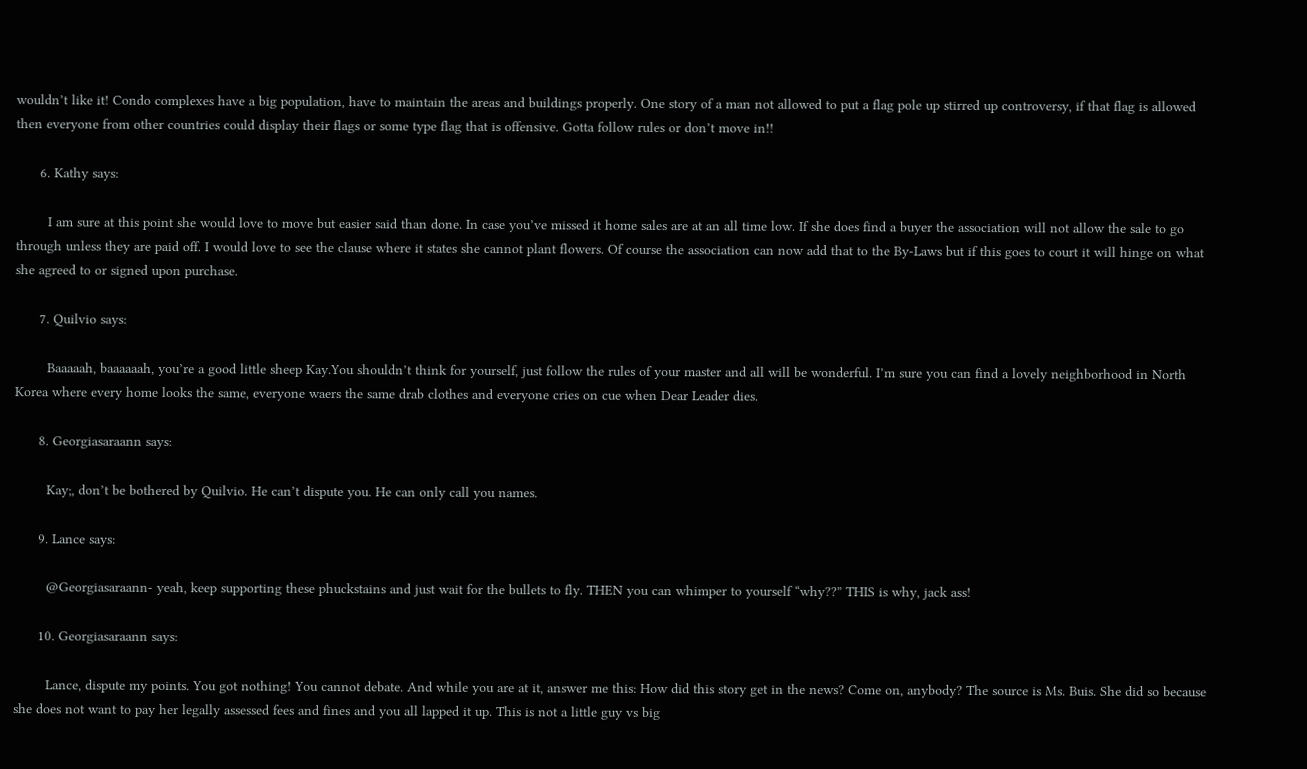wouldn’t like it! Condo complexes have a big population, have to maintain the areas and buildings properly. One story of a man not allowed to put a flag pole up stirred up controversy, if that flag is allowed then everyone from other countries could display their flags or some type flag that is offensive. Gotta follow rules or don’t move in!!

      6. Kathy says:

        I am sure at this point she would love to move but easier said than done. In case you’ve missed it home sales are at an all time low. If she does find a buyer the association will not allow the sale to go through unless they are paid off. I would love to see the clause where it states she cannot plant flowers. Of course the association can now add that to the By-Laws but if this goes to court it will hinge on what she agreed to or signed upon purchase.

      7. Quilvio says:

        Baaaaah, baaaaaah, you’re a good little sheep Kay.You shouldn’t think for yourself, just follow the rules of your master and all will be wonderful. I’m sure you can find a lovely neighborhood in North Korea where every home looks the same, everyone waers the same drab clothes and everyone cries on cue when Dear Leader dies.

      8. Georgiasaraann says:

        Kay;, don’t be bothered by Quilvio. He can’t dispute you. He can only call you names.

      9. Lance says:

        @Georgiasaraann- yeah, keep supporting these phuckstains and just wait for the bullets to fly. THEN you can whimper to yourself “why??” THIS is why, jack ass!

      10. Georgiasaraann says:

        Lance, dispute my points. You got nothing! You cannot debate. And while you are at it, answer me this: How did this story get in the news? Come on, anybody? The source is Ms. Buis. She did so because she does not want to pay her legally assessed fees and fines and you all lapped it up. This is not a little guy vs big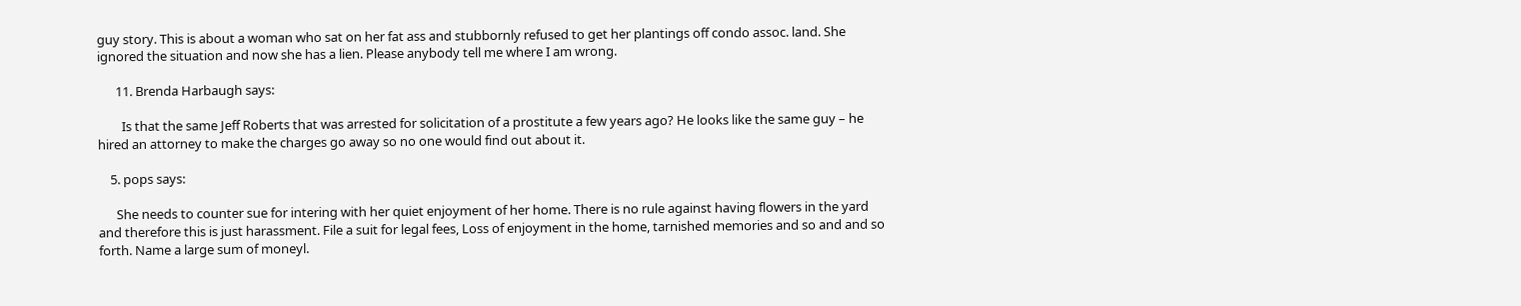guy story. This is about a woman who sat on her fat ass and stubbornly refused to get her plantings off condo assoc. land. She ignored the situation and now she has a lien. Please anybody tell me where I am wrong.

      11. Brenda Harbaugh says:

        Is that the same Jeff Roberts that was arrested for solicitation of a prostitute a few years ago? He looks like the same guy – he hired an attorney to make the charges go away so no one would find out about it.

    5. pops says:

      She needs to counter sue for intering with her quiet enjoyment of her home. There is no rule against having flowers in the yard and therefore this is just harassment. File a suit for legal fees, Loss of enjoyment in the home, tarnished memories and so and and so forth. Name a large sum of moneyl.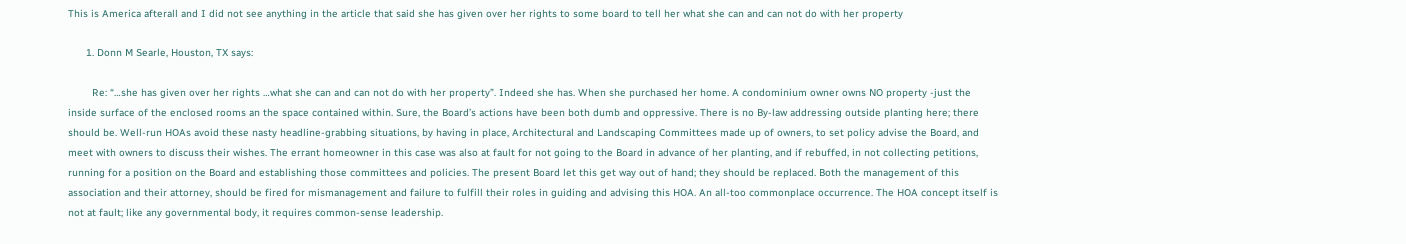This is America afterall and I did not see anything in the article that said she has given over her rights to some board to tell her what she can and can not do with her property

      1. Donn M Searle, Houston, TX says:

        Re: “…she has given over her rights …what she can and can not do with her property”. Indeed she has. When she purchased her home. A condominium owner owns NO property -just the inside surface of the enclosed rooms an the space contained within. Sure, the Board’s actions have been both dumb and oppressive. There is no By-law addressing outside planting here; there should be. Well-run HOAs avoid these nasty headline-grabbing situations, by having in place, Architectural and Landscaping Committees made up of owners, to set policy advise the Board, and meet with owners to discuss their wishes. The errant homeowner in this case was also at fault for not going to the Board in advance of her planting, and if rebuffed, in not collecting petitions, running for a position on the Board and establishing those committees and policies. The present Board let this get way out of hand; they should be replaced. Both the management of this association and their attorney, should be fired for mismanagement and failure to fulfill their roles in guiding and advising this HOA. An all-too commonplace occurrence. The HOA concept itself is not at fault; like any governmental body, it requires common-sense leadership.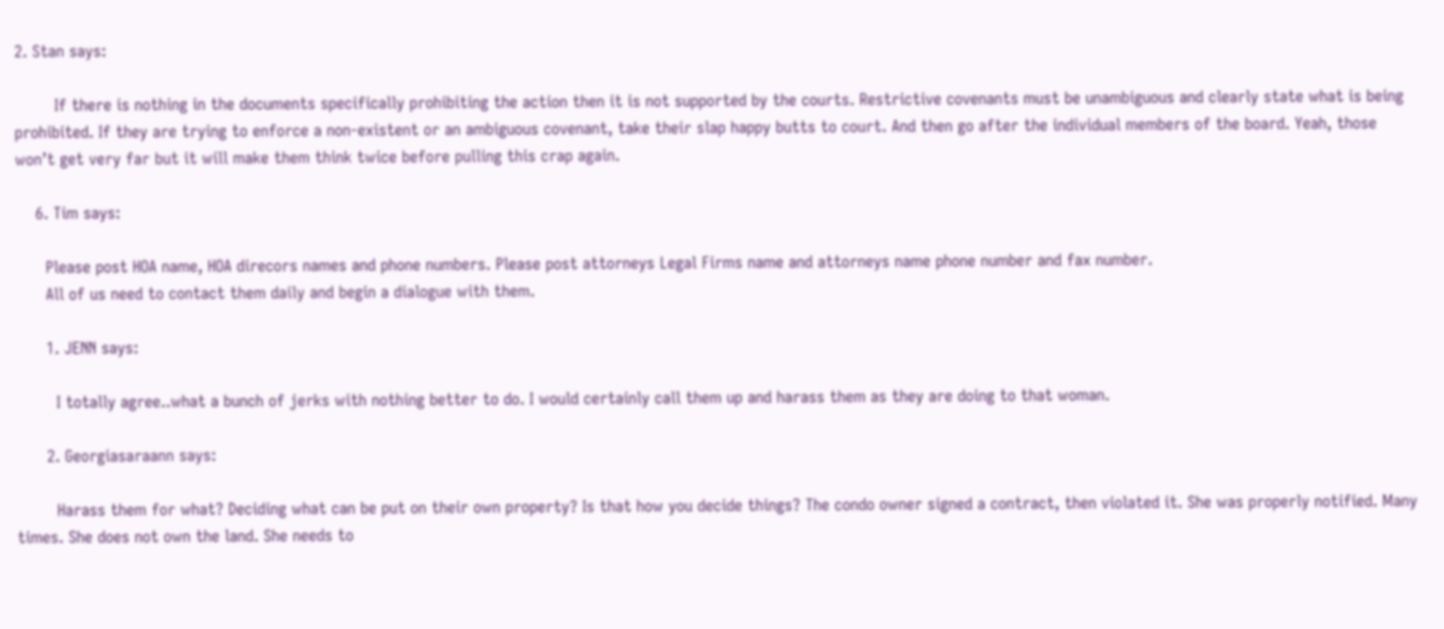2. Stan says:

        If there is nothing in the documents specifically prohibiting the action then it is not supported by the courts. Restrictive covenants must be unambiguous and clearly state what is being prohibited. If they are trying to enforce a non-existent or an ambiguous covenant, take their slap happy butts to court. And then go after the individual members of the board. Yeah, those won’t get very far but it will make them think twice before pulling this crap again.

    6. Tim says:

      Please post HOA name, HOA direcors names and phone numbers. Please post attorneys Legal Firms name and attorneys name phone number and fax number.
      All of us need to contact them daily and begin a dialogue with them.

      1. JENN says:

        I totally agree..what a bunch of jerks with nothing better to do. I would certainly call them up and harass them as they are doing to that woman.

      2. Georgiasaraann says:

        Harass them for what? Deciding what can be put on their own property? Is that how you decide things? The condo owner signed a contract, then violated it. She was properly notified. Many times. She does not own the land. She needs to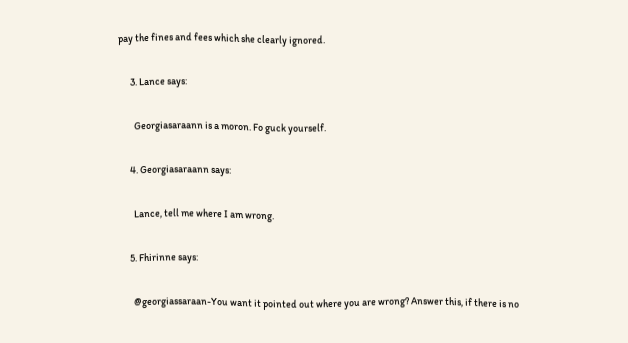pay the fines and fees which she clearly ignored.

      3. Lance says:

        Georgiasaraann is a moron. Fo guck yourself.

      4. Georgiasaraann says:

        Lance, tell me where I am wrong.

      5. Fhirinne says:

        @georgiassaraan-You want it pointed out where you are wrong? Answer this, if there is no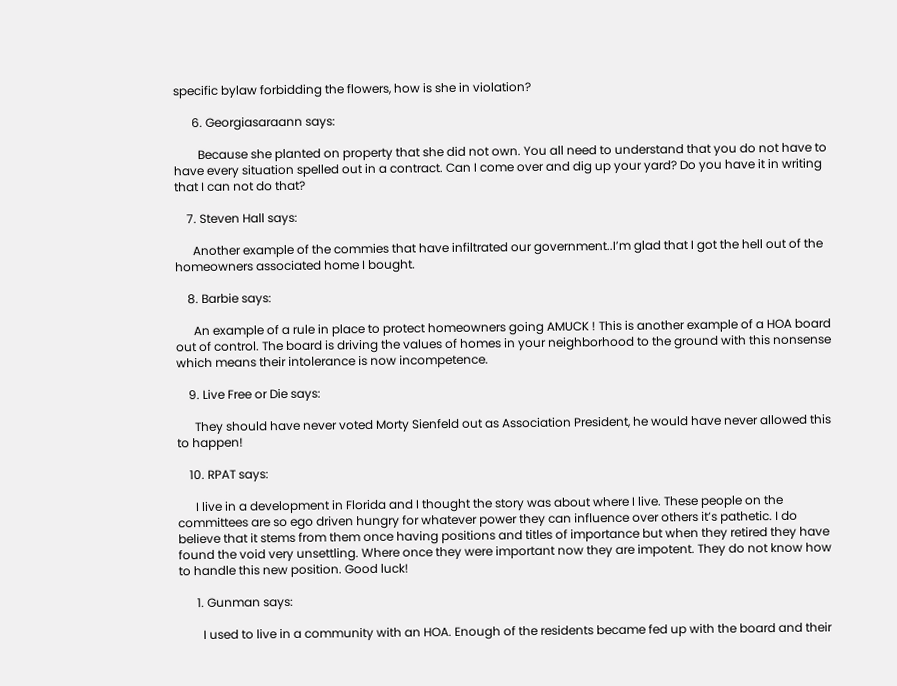specific bylaw forbidding the flowers, how is she in violation?

      6. Georgiasaraann says:

        Because she planted on property that she did not own. You all need to understand that you do not have to have every situation spelled out in a contract. Can I come over and dig up your yard? Do you have it in writing that I can not do that?

    7. Steven Hall says:

      Another example of the commies that have infiltrated our government..I’m glad that I got the hell out of the homeowners associated home I bought.

    8. Barbie says:

      An example of a rule in place to protect homeowners going AMUCK ! This is another example of a HOA board out of control. The board is driving the values of homes in your neighborhood to the ground with this nonsense which means their intolerance is now incompetence.

    9. Live Free or Die says:

      They should have never voted Morty Sienfeld out as Association President, he would have never allowed this to happen!

    10. RPAT says:

      I live in a development in Florida and I thought the story was about where I live. These people on the committees are so ego driven hungry for whatever power they can influence over others it’s pathetic. I do believe that it stems from them once having positions and titles of importance but when they retired they have found the void very unsettling. Where once they were important now they are impotent. They do not know how to handle this new position. Good luck!

      1. Gunman says:

        I used to live in a community with an HOA. Enough of the residents became fed up with the board and their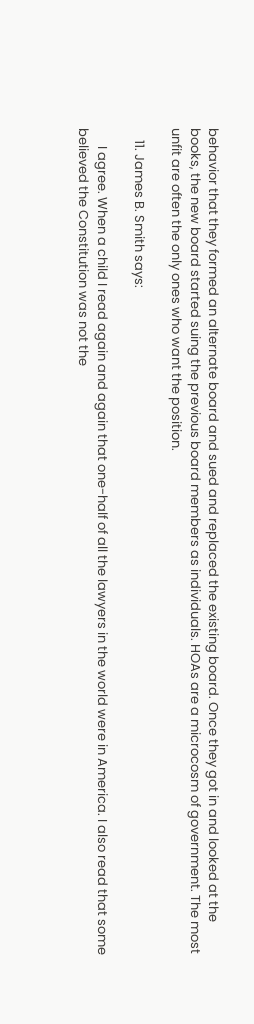behavior that they formed an alternate board and sued and replaced the existing board. Once they got in and looked at the books, the new board started suing the previous board members as individuals. HOAs are a microcosm of government. The most unfit are often the only ones who want the position.

    11. James B. Smith says:

      I agree. When a child I read again and again that one-half of all the lawyers in the world were in America. I also read that some believed the Constitution was not the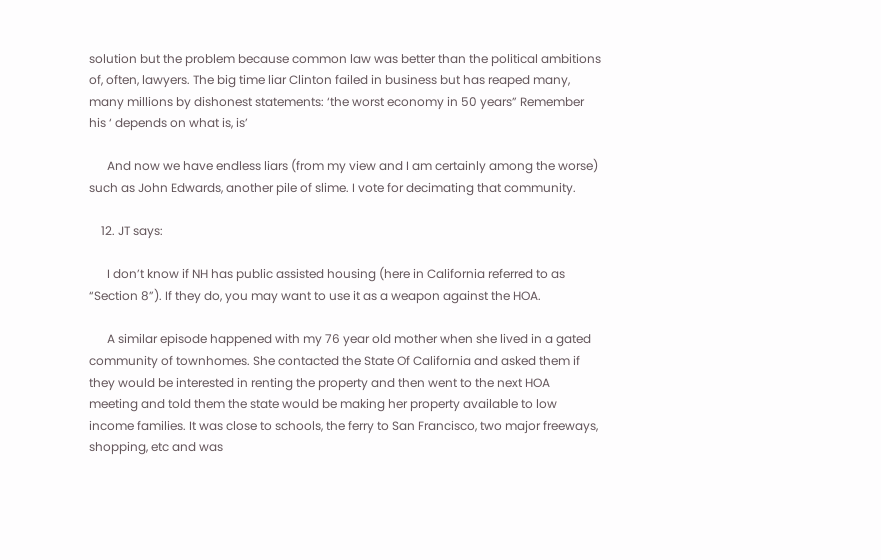solution but the problem because common law was better than the political ambitions of, often, lawyers. The big time liar Clinton failed in business but has reaped many, many millions by dishonest statements: ‘the worst economy in 50 years” Remember his ‘ depends on what is, is’

      And now we have endless liars (from my view and I am certainly among the worse) such as John Edwards, another pile of slime. I vote for decimating that community.

    12. JT says:

      I don’t know if NH has public assisted housing (here in California referred to as “Section 8”). If they do, you may want to use it as a weapon against the HOA.

      A similar episode happened with my 76 year old mother when she lived in a gated community of townhomes. She contacted the State Of California and asked them if they would be interested in renting the property and then went to the next HOA meeting and told them the state would be making her property available to low income families. It was close to schools, the ferry to San Francisco, two major freeways, shopping, etc and was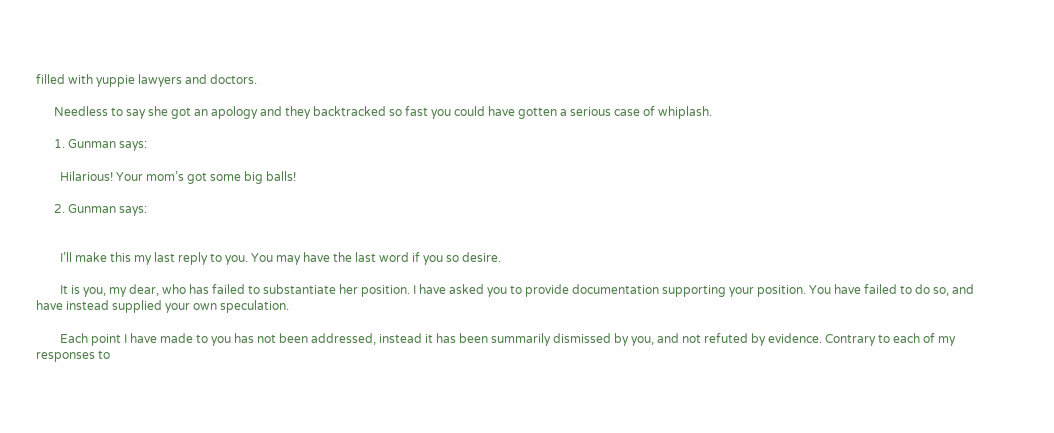filled with yuppie lawyers and doctors.

      Needless to say she got an apology and they backtracked so fast you could have gotten a serious case of whiplash.

      1. Gunman says:

        Hilarious! Your mom’s got some big balls!

      2. Gunman says:


        I’ll make this my last reply to you. You may have the last word if you so desire.

        It is you, my dear, who has failed to substantiate her position. I have asked you to provide documentation supporting your position. You have failed to do so, and have instead supplied your own speculation.

        Each point I have made to you has not been addressed, instead it has been summarily dismissed by you, and not refuted by evidence. Contrary to each of my responses to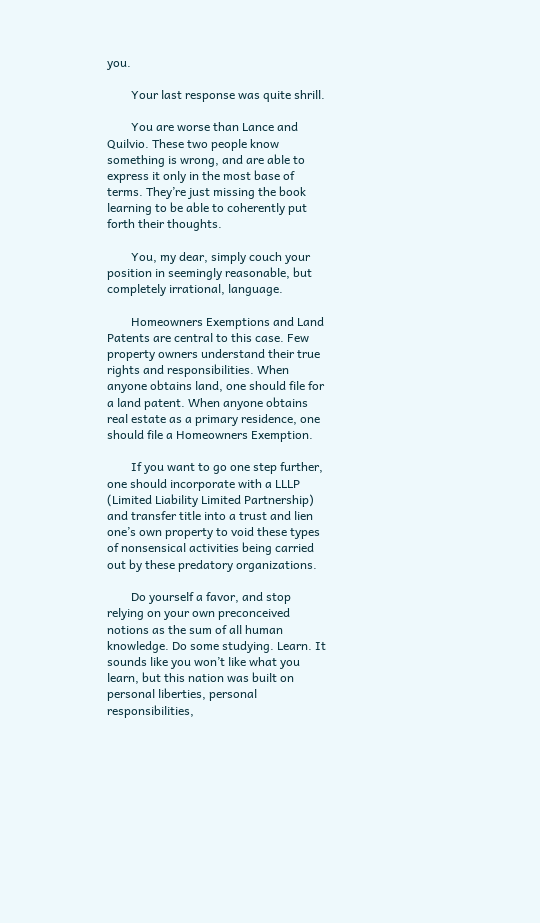you.

        Your last response was quite shrill.

        You are worse than Lance and Quilvio. These two people know something is wrong, and are able to express it only in the most base of terms. They’re just missing the book learning to be able to coherently put forth their thoughts.

        You, my dear, simply couch your position in seemingly reasonable, but completely irrational, language.

        Homeowners Exemptions and Land Patents are central to this case. Few property owners understand their true rights and responsibilities. When anyone obtains land, one should file for a land patent. When anyone obtains real estate as a primary residence, one should file a Homeowners Exemption.

        If you want to go one step further, one should incorporate with a LLLP (Limited Liability Limited Partnership) and transfer title into a trust and lien one’s own property to void these types of nonsensical activities being carried out by these predatory organizations.

        Do yourself a favor, and stop relying on your own preconceived notions as the sum of all human knowledge. Do some studying. Learn. It sounds like you won’t like what you learn, but this nation was built on personal liberties, personal responsibilities,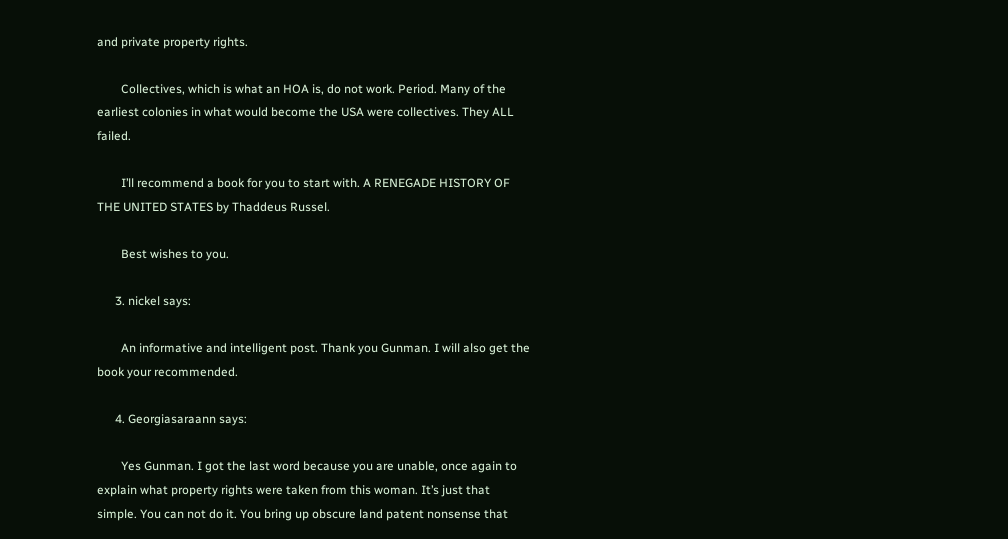and private property rights.

        Collectives, which is what an HOA is, do not work. Period. Many of the earliest colonies in what would become the USA were collectives. They ALL failed.

        I’ll recommend a book for you to start with. A RENEGADE HISTORY OF THE UNITED STATES by Thaddeus Russel.

        Best wishes to you.

      3. nickel says:

        An informative and intelligent post. Thank you Gunman. I will also get the book your recommended.

      4. Georgiasaraann says:

        Yes Gunman. I got the last word because you are unable, once again to explain what property rights were taken from this woman. It’s just that simple. You can not do it. You bring up obscure land patent nonsense that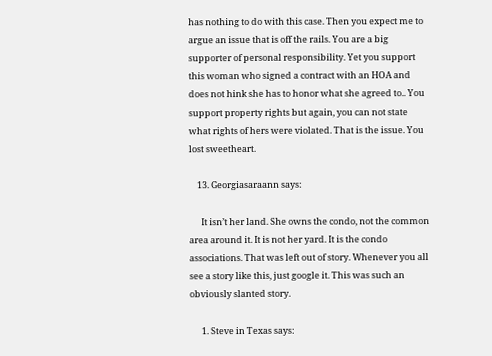has nothing to do with this case. Then you expect me to argue an issue that is off the rails. You are a big supporter of personal responsibility. Yet you support this woman who signed a contract with an HOA and does not hink she has to honor what she agreed to.. You support property rights but again, you can not state what rights of hers were violated. That is the issue. You lost sweetheart.

    13. Georgiasaraann says:

      It isn’t her land. She owns the condo, not the common area around it. It is not her yard. It is the condo associations. That was left out of story. Whenever you all see a story like this, just google it. This was such an obviously slanted story.

      1. Steve in Texas says: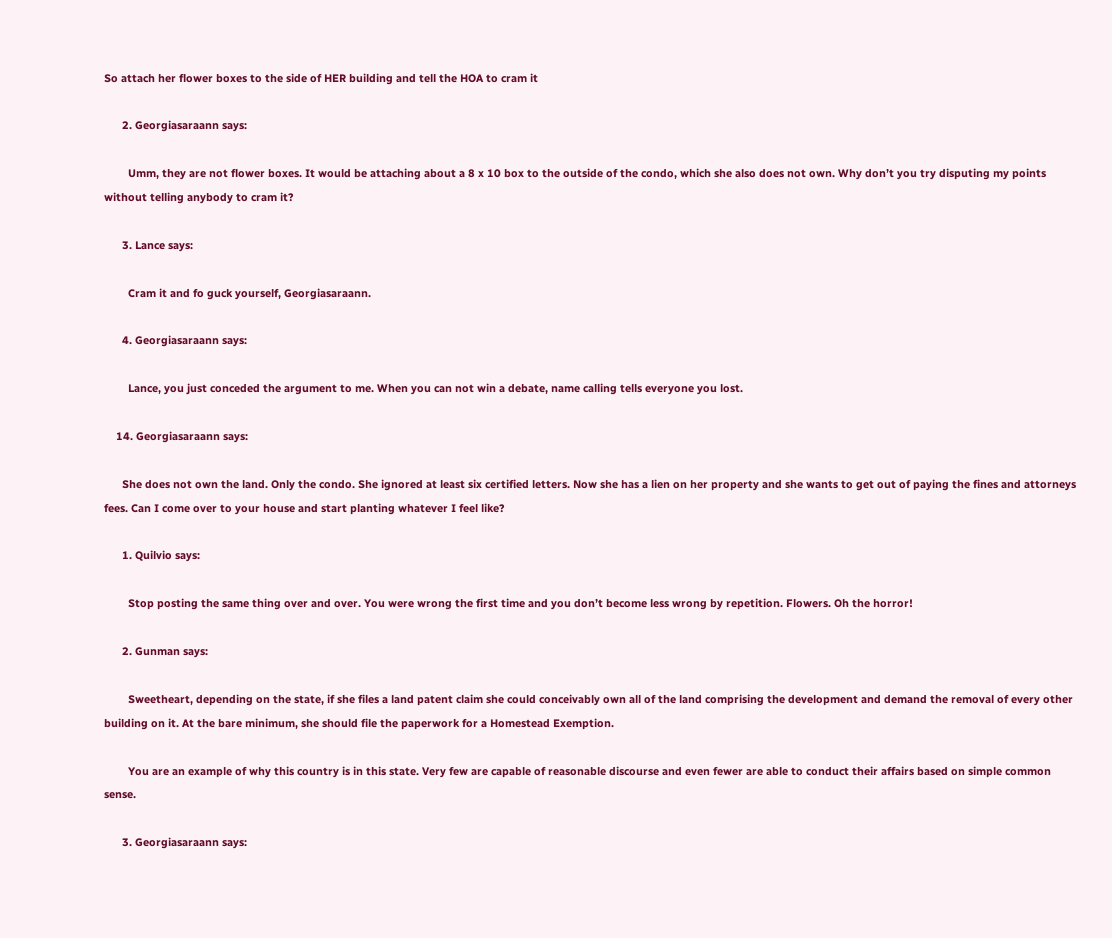So attach her flower boxes to the side of HER building and tell the HOA to cram it

      2. Georgiasaraann says:

        Umm, they are not flower boxes. It would be attaching about a 8 x 10 box to the outside of the condo, which she also does not own. Why don’t you try disputing my points without telling anybody to cram it?

      3. Lance says:

        Cram it and fo guck yourself, Georgiasaraann.

      4. Georgiasaraann says:

        Lance, you just conceded the argument to me. When you can not win a debate, name calling tells everyone you lost.

    14. Georgiasaraann says:

      She does not own the land. Only the condo. She ignored at least six certified letters. Now she has a lien on her property and she wants to get out of paying the fines and attorneys fees. Can I come over to your house and start planting whatever I feel like?

      1. Quilvio says:

        Stop posting the same thing over and over. You were wrong the first time and you don’t become less wrong by repetition. Flowers. Oh the horror!

      2. Gunman says:

        Sweetheart, depending on the state, if she files a land patent claim she could conceivably own all of the land comprising the development and demand the removal of every other building on it. At the bare minimum, she should file the paperwork for a Homestead Exemption.

        You are an example of why this country is in this state. Very few are capable of reasonable discourse and even fewer are able to conduct their affairs based on simple common sense.

      3. Georgiasaraann says: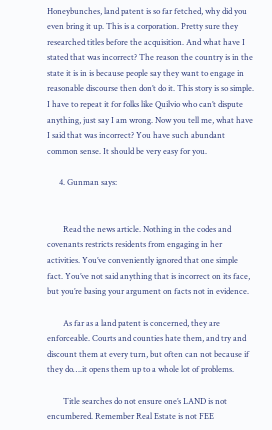Honeybunches, land patent is so far fetched, why did you even bring it up. This is a corporation. Pretty sure they researched titles before the acquisition. And what have I stated that was incorrect? The reason the country is in the state it is in is because people say they want to engage in reasonable discourse then don’t do it. This story is so simple. I have to repeat it for folks like Quilvio who can’t dispute anything, just say I am wrong. Now you tell me, what have I said that was incorrect? You have such abundant common sense. It should be very easy for you.

      4. Gunman says:


        Read the news article. Nothing in the codes and covenants restricts residents from engaging in her activities. You’ve conveniently ignored that one simple fact. You’ve not said anything that is incorrect on its face, but you’re basing your argument on facts not in evidence.

        As far as a land patent is concerned, they are enforceable. Courts and counties hate them, and try and discount them at every turn, but often can not because if they do….it opens them up to a whole lot of problems.

        Title searches do not ensure one’s LAND is not encumbered. Remember Real Estate is not FEE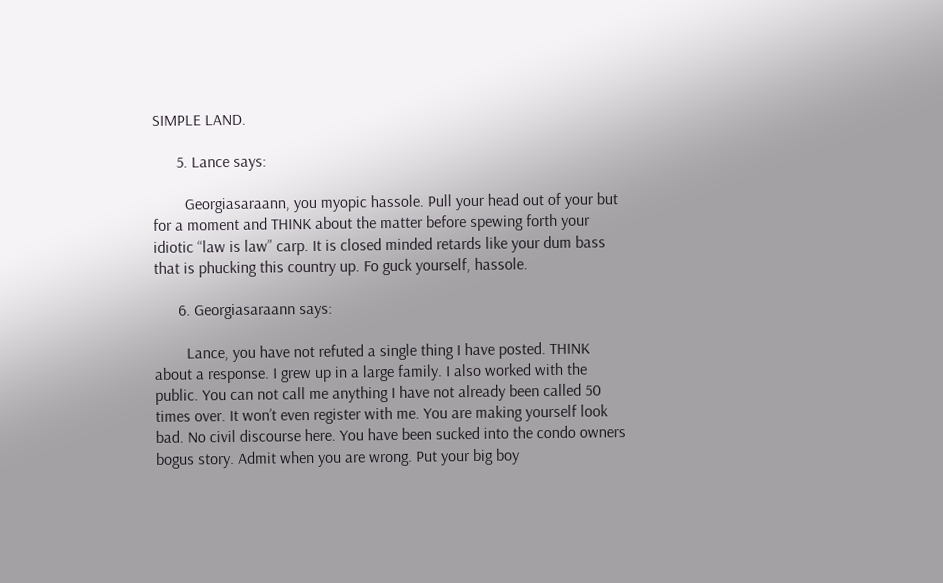SIMPLE LAND.

      5. Lance says:

        Georgiasaraann, you myopic hassole. Pull your head out of your but for a moment and THINK about the matter before spewing forth your idiotic “law is law” carp. It is closed minded retards like your dum bass that is phucking this country up. Fo guck yourself, hassole.

      6. Georgiasaraann says:

        Lance, you have not refuted a single thing I have posted. THINK about a response. I grew up in a large family. I also worked with the public. You can not call me anything I have not already been called 50 times over. It won’t even register with me. You are making yourself look bad. No civil discourse here. You have been sucked into the condo owners bogus story. Admit when you are wrong. Put your big boy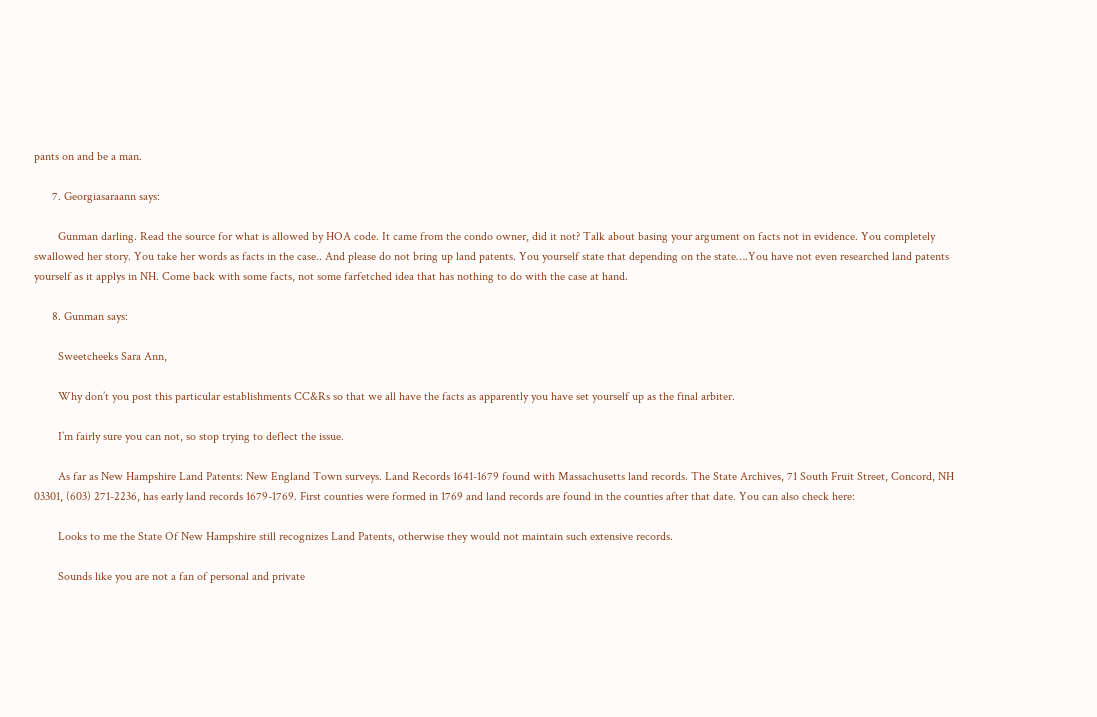pants on and be a man.

      7. Georgiasaraann says:

        Gunman darling. Read the source for what is allowed by HOA code. It came from the condo owner, did it not? Talk about basing your argument on facts not in evidence. You completely swallowed her story. You take her words as facts in the case.. And please do not bring up land patents. You yourself state that depending on the state….You have not even researched land patents yourself as it applys in NH. Come back with some facts, not some farfetched idea that has nothing to do with the case at hand.

      8. Gunman says:

        Sweetcheeks Sara Ann,

        Why don’t you post this particular establishments CC&Rs so that we all have the facts as apparently you have set yourself up as the final arbiter.

        I’m fairly sure you can not, so stop trying to deflect the issue.

        As far as New Hampshire Land Patents: New England Town surveys. Land Records 1641-1679 found with Massachusetts land records. The State Archives, 71 South Fruit Street, Concord, NH 03301, (603) 271-2236, has early land records 1679-1769. First counties were formed in 1769 and land records are found in the counties after that date. You can also check here:

        Looks to me the State Of New Hampshire still recognizes Land Patents, otherwise they would not maintain such extensive records.

        Sounds like you are not a fan of personal and private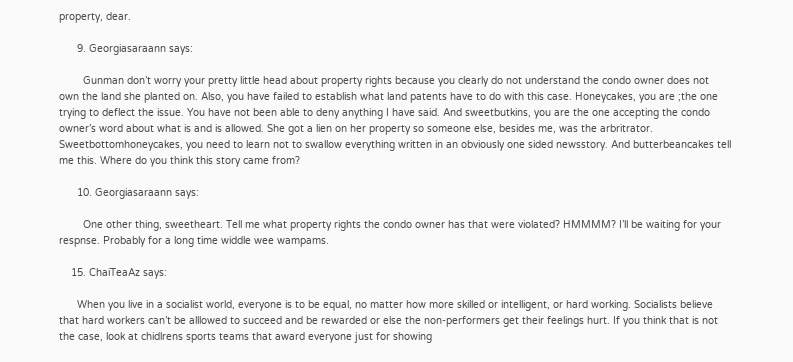property, dear.

      9. Georgiasaraann says:

        Gunman don’t worry your pretty little head about property rights because you clearly do not understand the condo owner does not own the land she planted on. Also, you have failed to establish what land patents have to do with this case. Honeycakes, you are ;the one trying to deflect the issue. You have not been able to deny anything I have said. And sweetbutkins, you are the one accepting the condo owner’s word about what is and is allowed. She got a lien on her property so someone else, besides me, was the arbritrator. Sweetbottomhoneycakes, you need to learn not to swallow everything written in an obviously one sided newsstory. And butterbeancakes tell me this. Where do you think this story came from?

      10. Georgiasaraann says:

        One other thing, sweetheart. Tell me what property rights the condo owner has that were violated? HMMMM? I’ll be waiting for your respnse. Probably for a long time widdle wee wampams.

    15. ChaiTeaAz says:

      When you live in a socialist world, everyone is to be equal, no matter how more skilled or intelligent, or hard working. Socialists believe that hard workers can’t be alllowed to succeed and be rewarded or else the non-performers get their feelings hurt. If you think that is not the case, look at chidlrens sports teams that award everyone just for showing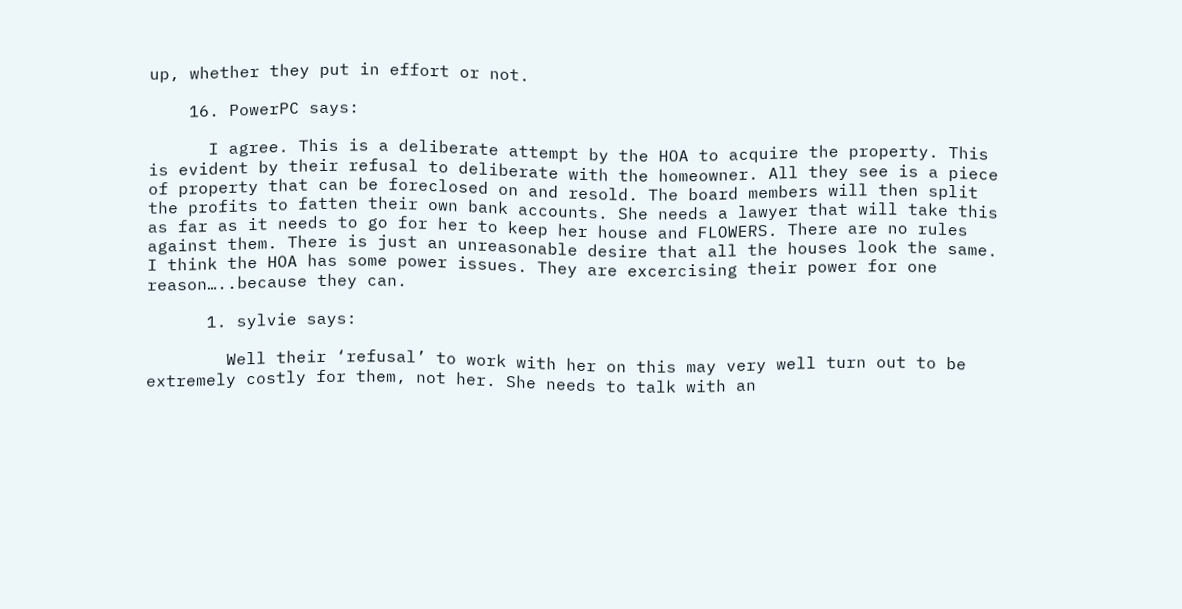up, whether they put in effort or not.

    16. PowerPC says:

      I agree. This is a deliberate attempt by the HOA to acquire the property. This is evident by their refusal to deliberate with the homeowner. All they see is a piece of property that can be foreclosed on and resold. The board members will then split the profits to fatten their own bank accounts. She needs a lawyer that will take this as far as it needs to go for her to keep her house and FLOWERS. There are no rules against them. There is just an unreasonable desire that all the houses look the same. I think the HOA has some power issues. They are excercising their power for one reason…..because they can.

      1. sylvie says:

        Well their ‘refusal’ to work with her on this may very well turn out to be extremely costly for them, not her. She needs to talk with an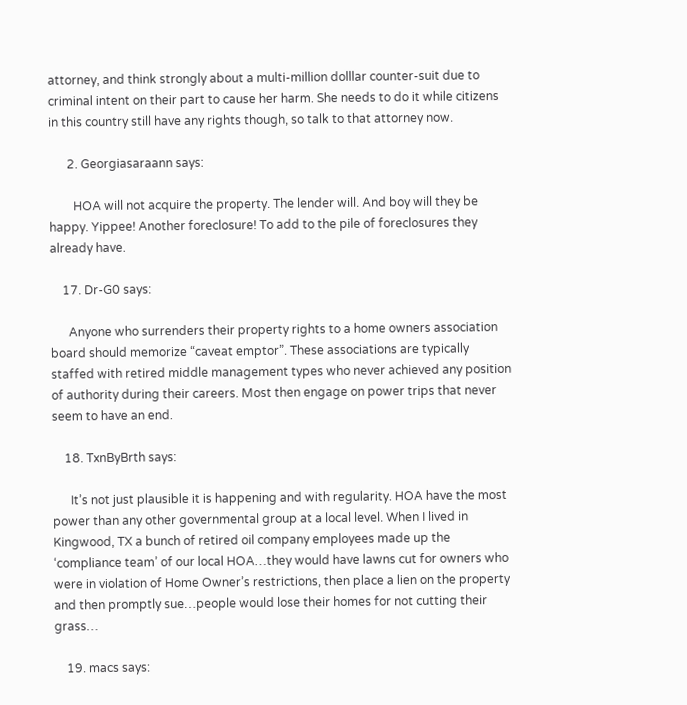attorney, and think strongly about a multi-million dolllar counter-suit due to criminal intent on their part to cause her harm. She needs to do it while citizens in this country still have any rights though, so talk to that attorney now.

      2. Georgiasaraann says:

        HOA will not acquire the property. The lender will. And boy will they be happy. Yippee! Another foreclosure! To add to the pile of foreclosures they already have.

    17. Dr-G0 says:

      Anyone who surrenders their property rights to a home owners association board should memorize “caveat emptor”. These associations are typically staffed with retired middle management types who never achieved any position of authority during their careers. Most then engage on power trips that never seem to have an end.

    18. TxnByBrth says:

      It’s not just plausible it is happening and with regularity. HOA have the most power than any other governmental group at a local level. When I lived in Kingwood, TX a bunch of retired oil company employees made up the ‘compliance team’ of our local HOA…they would have lawns cut for owners who were in violation of Home Owner’s restrictions, then place a lien on the property and then promptly sue…people would lose their homes for not cutting their grass…

    19. macs says: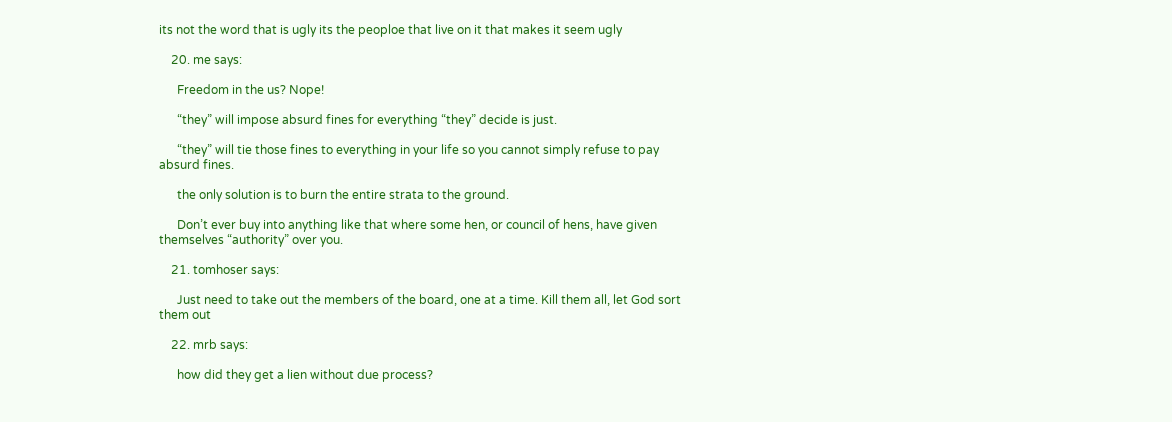its not the word that is ugly its the peoploe that live on it that makes it seem ugly

    20. me says:

      Freedom in the us? Nope!

      “they” will impose absurd fines for everything “they” decide is just.

      “they” will tie those fines to everything in your life so you cannot simply refuse to pay absurd fines.

      the only solution is to burn the entire strata to the ground.

      Don’t ever buy into anything like that where some hen, or council of hens, have given themselves “authority” over you.

    21. tomhoser says:

      Just need to take out the members of the board, one at a time. Kill them all, let God sort them out

    22. mrb says:

      how did they get a lien without due process?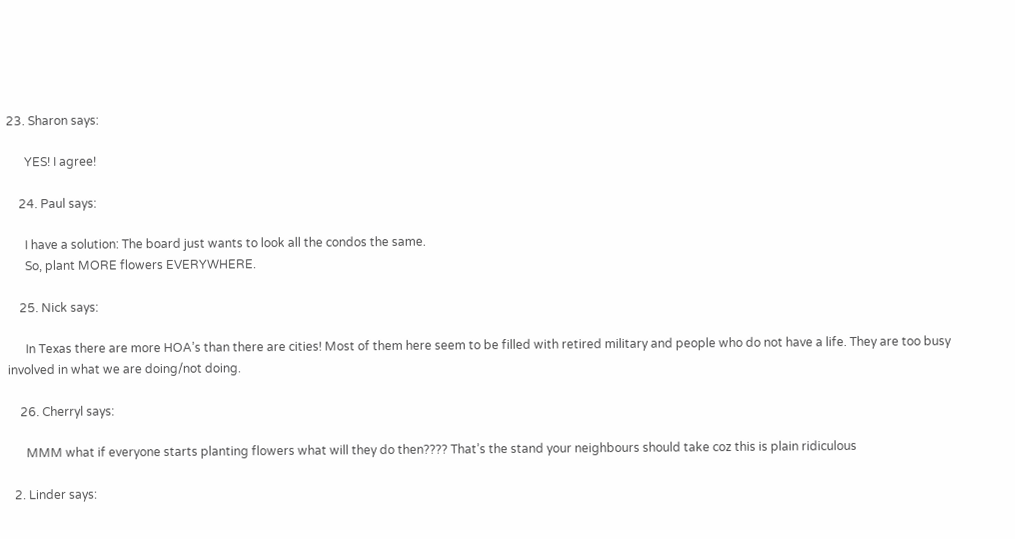23. Sharon says:

      YES! I agree!

    24. Paul says:

      I have a solution: The board just wants to look all the condos the same.
      So, plant MORE flowers EVERYWHERE.

    25. Nick says:

      In Texas there are more HOA’s than there are cities! Most of them here seem to be filled with retired military and people who do not have a life. They are too busy involved in what we are doing/not doing.

    26. Cherryl says:

      MMM what if everyone starts planting flowers what will they do then???? That’s the stand your neighbours should take coz this is plain ridiculous

  2. Linder says: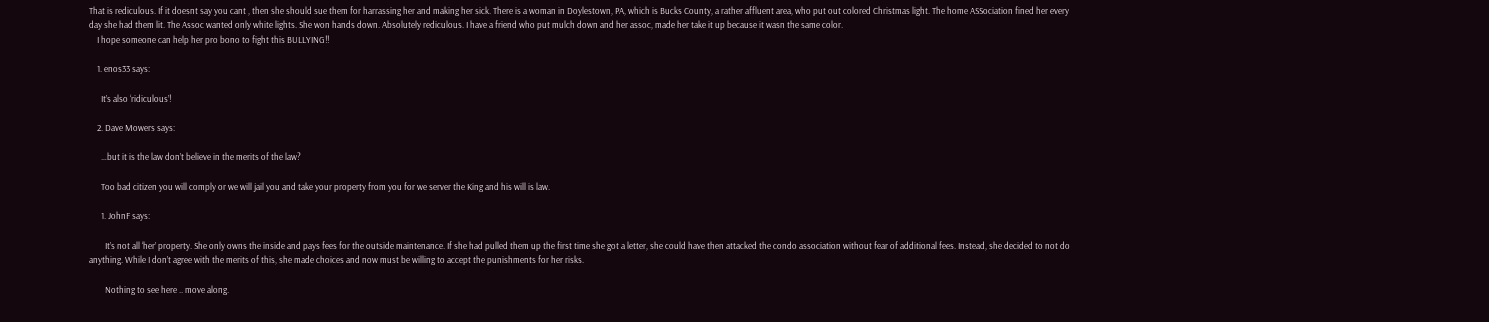That is rediculous. If it doesnt say you cant , then she should sue them for harrassing her and making her sick. There is a woman in Doylestown, PA, which is Bucks County, a rather affluent area, who put out colored Christmas light. The home ASSociation fined her every day she had them lit. The Assoc wanted only white lights. She won hands down. Absolutely rediculous. I have a friend who put mulch down and her assoc, made her take it up because it wasn the same color.
    I hope someone can help her pro bono to fight this BULLYING!!

    1. enos33 says:

      It’s also ‘ridiculous’!

    2. Dave Mowers says:

      …but it is the law don’t believe in the merits of the law?

      Too bad citizen you will comply or we will jail you and take your property from you for we server the King and his will is law.

      1. JohnF says:

        It’s not all ‘her’ property. She only owns the inside and pays fees for the outside maintenance. If she had pulled them up the first time she got a letter, she could have then attacked the condo association without fear of additional fees. Instead, she decided to not do anything. While I don’t agree with the merits of this, she made choices and now must be willing to accept the punishments for her risks.

        Nothing to see here .. move along.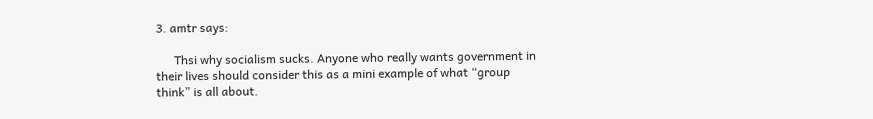3. amtr says:

      Thsi why socialism sucks. Anyone who really wants government in their lives should consider this as a mini example of what “group think” is all about.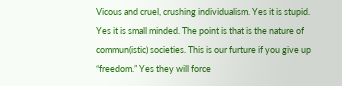Vicous and cruel, crushing individualism. Yes it is stupid. Yes it is small minded. The point is that is the nature of commun(istic) societies. This is our furture if you give up “freedom.” Yes they will force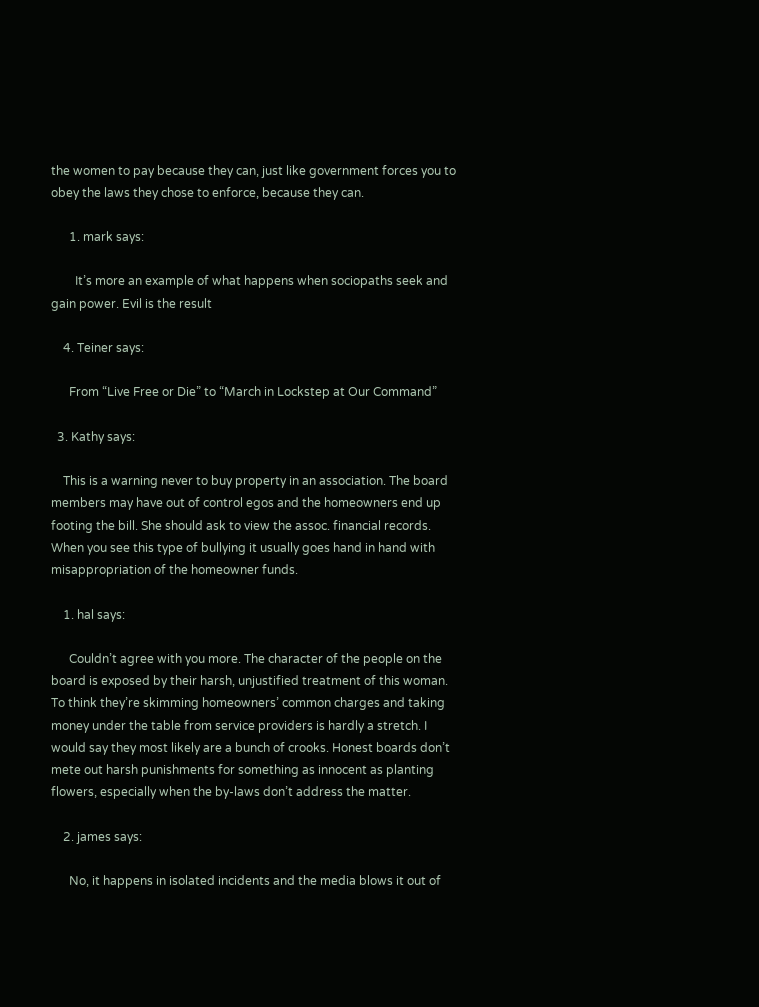the women to pay because they can, just like government forces you to obey the laws they chose to enforce, because they can.

      1. mark says:

        It’s more an example of what happens when sociopaths seek and gain power. Evil is the result

    4. Teiner says:

      From “Live Free or Die” to “March in Lockstep at Our Command”

  3. Kathy says:

    This is a warning never to buy property in an association. The board members may have out of control egos and the homeowners end up footing the bill. She should ask to view the assoc. financial records. When you see this type of bullying it usually goes hand in hand with misappropriation of the homeowner funds.

    1. hal says:

      Couldn’t agree with you more. The character of the people on the board is exposed by their harsh, unjustified treatment of this woman. To think they’re skimming homeowners’ common charges and taking money under the table from service providers is hardly a stretch. I would say they most likely are a bunch of crooks. Honest boards don’t mete out harsh punishments for something as innocent as planting flowers, especially when the by-laws don’t address the matter.

    2. james says:

      No, it happens in isolated incidents and the media blows it out of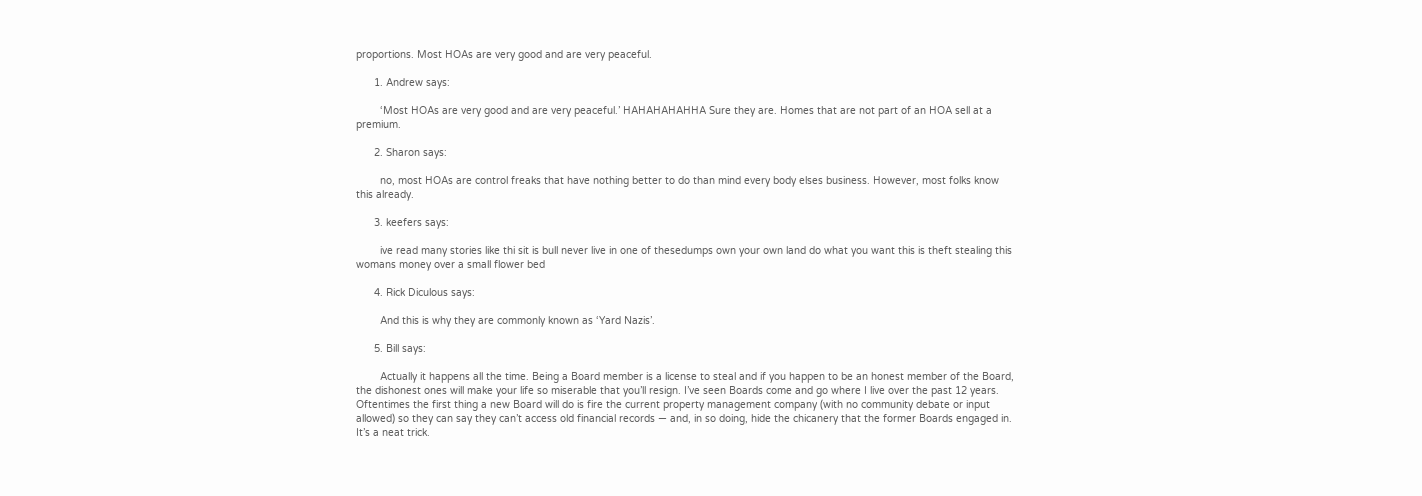proportions. Most HOAs are very good and are very peaceful.

      1. Andrew says:

        ‘Most HOAs are very good and are very peaceful.’ HAHAHAHAHHA Sure they are. Homes that are not part of an HOA sell at a premium.

      2. Sharon says:

        no, most HOAs are control freaks that have nothing better to do than mind every body elses business. However, most folks know this already.

      3. keefers says:

        ive read many stories like thi sit is bull never live in one of thesedumps own your own land do what you want this is theft stealing this womans money over a small flower bed

      4. Rick Diculous says:

        And this is why they are commonly known as ‘Yard Nazis’.

      5. Bill says:

        Actually it happens all the time. Being a Board member is a license to steal and if you happen to be an honest member of the Board, the dishonest ones will make your life so miserable that you’ll resign. I’ve seen Boards come and go where I live over the past 12 years. Oftentimes the first thing a new Board will do is fire the current property management company (with no community debate or input allowed) so they can say they can’t access old financial records — and, in so doing, hide the chicanery that the former Boards engaged in. It’s a neat trick.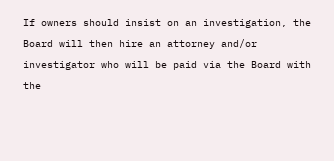If owners should insist on an investigation, the Board will then hire an attorney and/or investigator who will be paid via the Board with the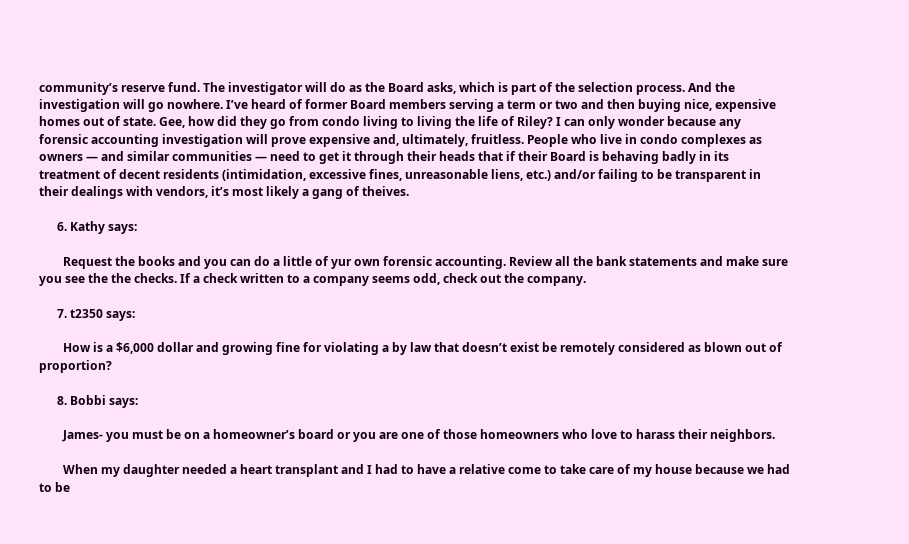community’s reserve fund. The investigator will do as the Board asks, which is part of the selection process. And the investigation will go nowhere. I’ve heard of former Board members serving a term or two and then buying nice, expensive homes out of state. Gee, how did they go from condo living to living the life of Riley? I can only wonder because any forensic accounting investigation will prove expensive and, ultimately, fruitless. People who live in condo complexes as owners — and similar communities — need to get it through their heads that if their Board is behaving badly in its treatment of decent residents (intimidation, excessive fines, unreasonable liens, etc.) and/or failing to be transparent in their dealings with vendors, it’s most likely a gang of theives.

      6. Kathy says:

        Request the books and you can do a little of yur own forensic accounting. Review all the bank statements and make sure you see the the checks. If a check written to a company seems odd, check out the company.

      7. t2350 says:

        How is a $6,000 dollar and growing fine for violating a by law that doesn’t exist be remotely considered as blown out of proportion?

      8. Bobbi says:

        James- you must be on a homeowner’s board or you are one of those homeowners who love to harass their neighbors.

        When my daughter needed a heart transplant and I had to have a relative come to take care of my house because we had to be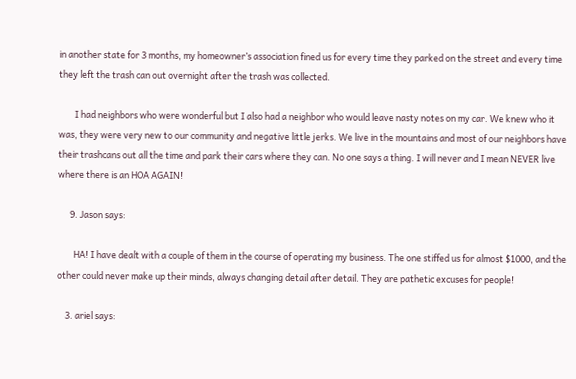in another state for 3 months, my homeowner’s association fined us for every time they parked on the street and every time they left the trash can out overnight after the trash was collected.

        I had neighbors who were wonderful but I also had a neighbor who would leave nasty notes on my car. We knew who it was, they were very new to our community and negative little jerks. We live in the mountains and most of our neighbors have their trashcans out all the time and park their cars where they can. No one says a thing. I will never and I mean NEVER live where there is an HOA AGAIN!

      9. Jason says:

        HA! I have dealt with a couple of them in the course of operating my business. The one stiffed us for almost $1000, and the other could never make up their minds, always changing detail after detail. They are pathetic excuses for people!

    3. ariel says: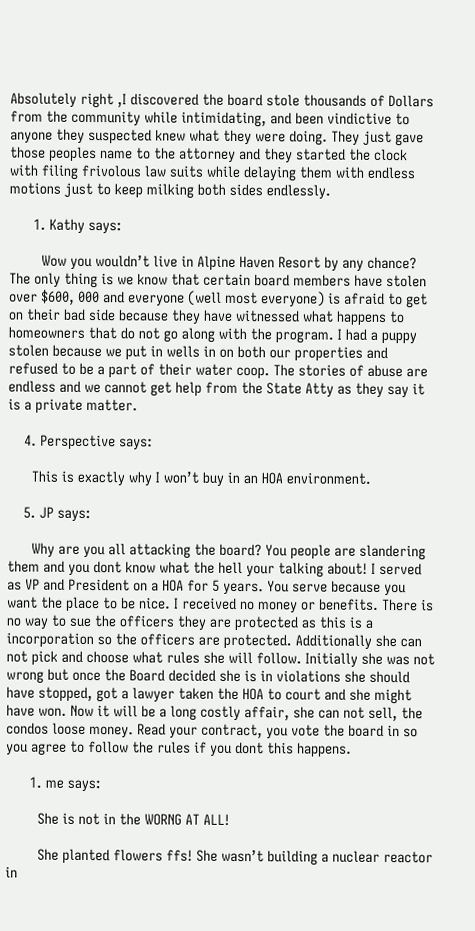Absolutely right ,I discovered the board stole thousands of Dollars from the community while intimidating, and been vindictive to anyone they suspected knew what they were doing. They just gave those peoples name to the attorney and they started the clock with filing frivolous law suits while delaying them with endless motions just to keep milking both sides endlessly.

      1. Kathy says:

        Wow you wouldn’t live in Alpine Haven Resort by any chance? The only thing is we know that certain board members have stolen over $600, 000 and everyone (well most everyone) is afraid to get on their bad side because they have witnessed what happens to homeowners that do not go along with the program. I had a puppy stolen because we put in wells in on both our properties and refused to be a part of their water coop. The stories of abuse are endless and we cannot get help from the State Atty as they say it is a private matter.

    4. Perspective says:

      This is exactly why I won’t buy in an HOA environment.

    5. JP says:

      Why are you all attacking the board? You people are slandering them and you dont know what the hell your talking about! I served as VP and President on a HOA for 5 years. You serve because you want the place to be nice. I received no money or benefits. There is no way to sue the officers they are protected as this is a incorporation so the officers are protected. Additionally she can not pick and choose what rules she will follow. Initially she was not wrong but once the Board decided she is in violations she should have stopped, got a lawyer taken the HOA to court and she might have won. Now it will be a long costly affair, she can not sell, the condos loose money. Read your contract, you vote the board in so you agree to follow the rules if you dont this happens.

      1. me says:

        She is not in the WORNG AT ALL!

        She planted flowers ffs! She wasn’t building a nuclear reactor in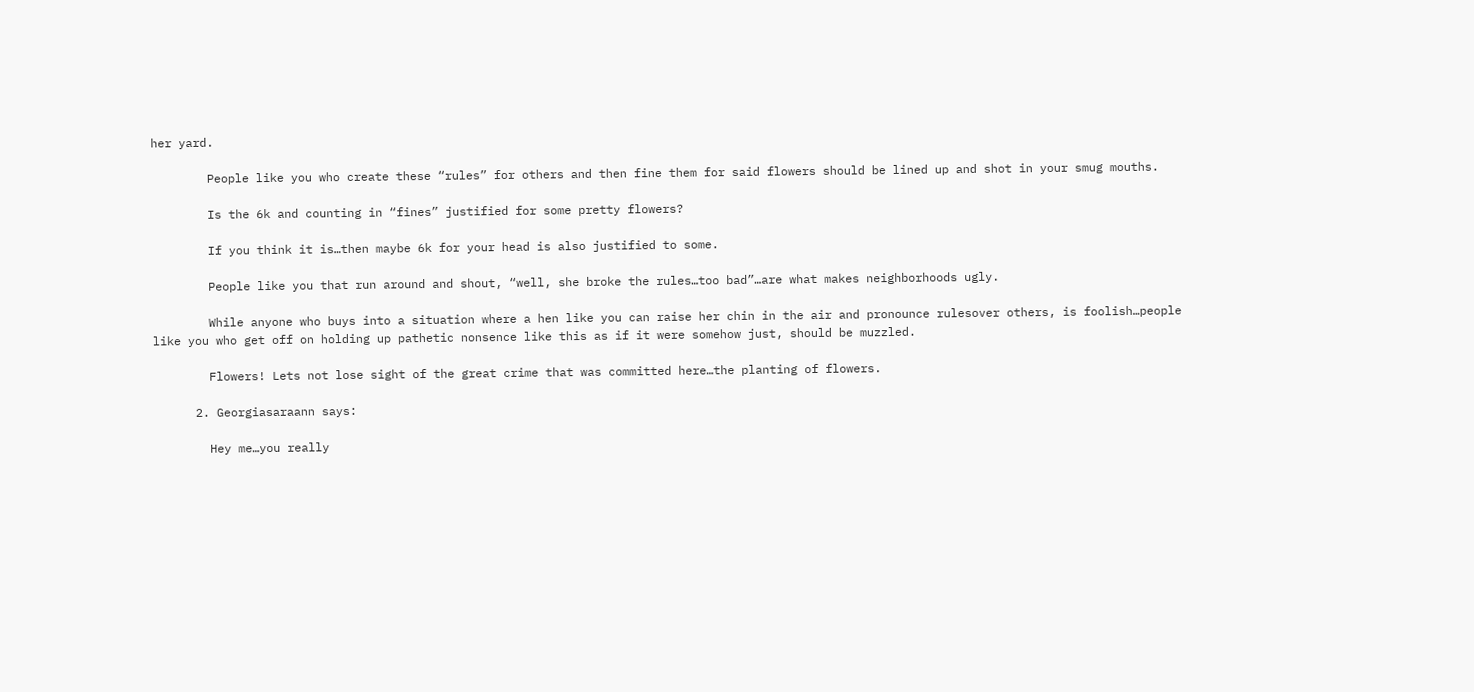her yard.

        People like you who create these “rules” for others and then fine them for said flowers should be lined up and shot in your smug mouths.

        Is the 6k and counting in “fines” justified for some pretty flowers?

        If you think it is…then maybe 6k for your head is also justified to some.

        People like you that run around and shout, “well, she broke the rules…too bad”…are what makes neighborhoods ugly.

        While anyone who buys into a situation where a hen like you can raise her chin in the air and pronounce rulesover others, is foolish…people like you who get off on holding up pathetic nonsence like this as if it were somehow just, should be muzzled.

        Flowers! Lets not lose sight of the great crime that was committed here…the planting of flowers.

      2. Georgiasaraann says:

        Hey me…you really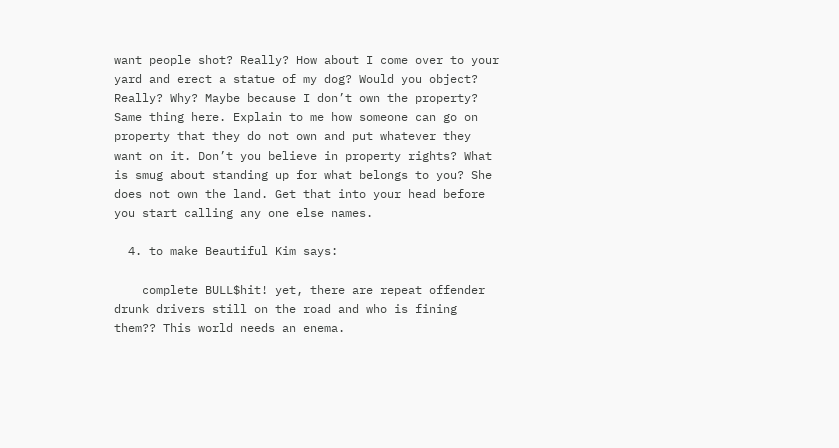want people shot? Really? How about I come over to your yard and erect a statue of my dog? Would you object? Really? Why? Maybe because I don’t own the property? Same thing here. Explain to me how someone can go on property that they do not own and put whatever they want on it. Don’t you believe in property rights? What is smug about standing up for what belongs to you? She does not own the land. Get that into your head before you start calling any one else names.

  4. to make Beautiful Kim says:

    complete BULL$hit! yet, there are repeat offender drunk drivers still on the road and who is fining them?? This world needs an enema.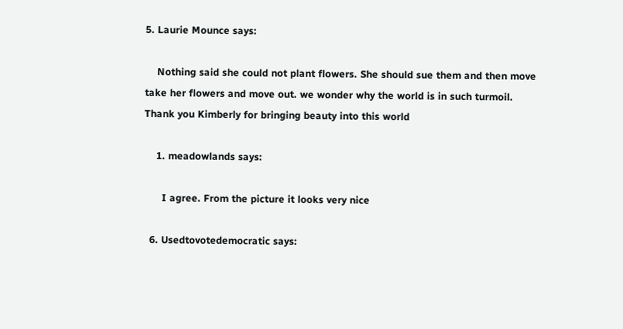5. Laurie Mounce says:

    Nothing said she could not plant flowers. She should sue them and then move take her flowers and move out. we wonder why the world is in such turmoil. Thank you Kimberly for bringing beauty into this world

    1. meadowlands says:

      I agree. From the picture it looks very nice

  6. Usedtovotedemocratic says: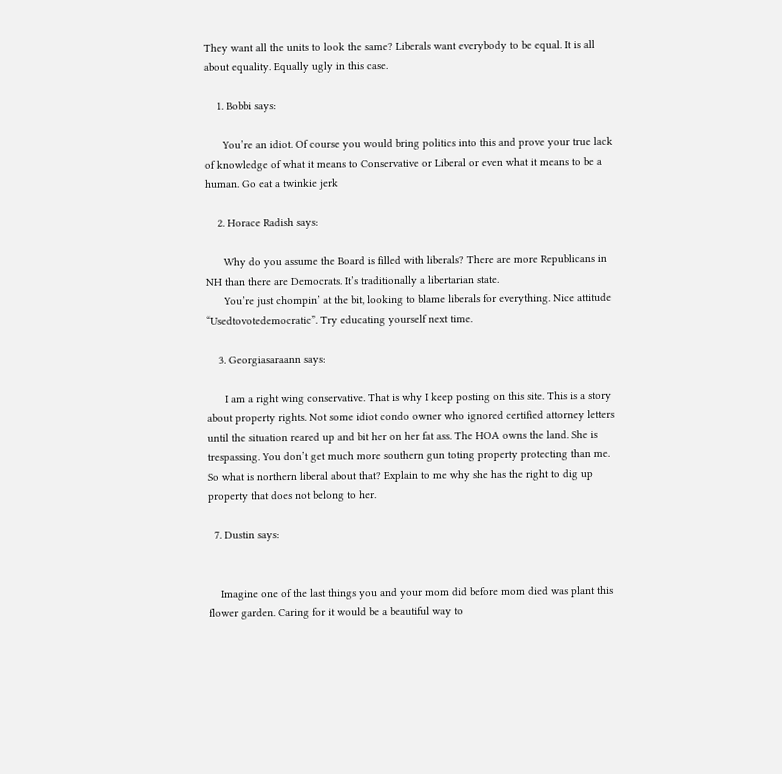They want all the units to look the same? Liberals want everybody to be equal. It is all about equality. Equally ugly in this case.

    1. Bobbi says:

      You’re an idiot. Of course you would bring politics into this and prove your true lack of knowledge of what it means to Conservative or Liberal or even what it means to be a human. Go eat a twinkie jerk

    2. Horace Radish says:

      Why do you assume the Board is filled with liberals? There are more Republicans in NH than there are Democrats. It’s traditionally a libertarian state.
      You’re just chompin’ at the bit, looking to blame liberals for everything. Nice attitude “Usedtovotedemocratic”. Try educating yourself next time.

    3. Georgiasaraann says:

      I am a right wing conservative. That is why I keep posting on this site. This is a story about property rights. Not some idiot condo owner who ignored certified attorney letters until the situation reared up and bit her on her fat ass. The HOA owns the land. She is trespassing. You don’t get much more southern gun toting property protecting than me. So what is northern liberal about that? Explain to me why she has the right to dig up property that does not belong to her.

  7. Dustin says:


    Imagine one of the last things you and your mom did before mom died was plant this flower garden. Caring for it would be a beautiful way to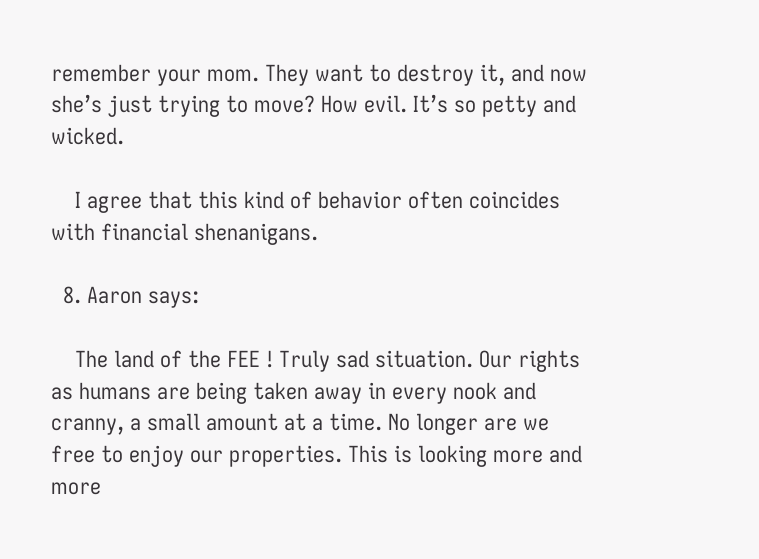remember your mom. They want to destroy it, and now she’s just trying to move? How evil. It’s so petty and wicked.

    I agree that this kind of behavior often coincides with financial shenanigans.

  8. Aaron says:

    The land of the FEE ! Truly sad situation. Our rights as humans are being taken away in every nook and cranny, a small amount at a time. No longer are we free to enjoy our properties. This is looking more and more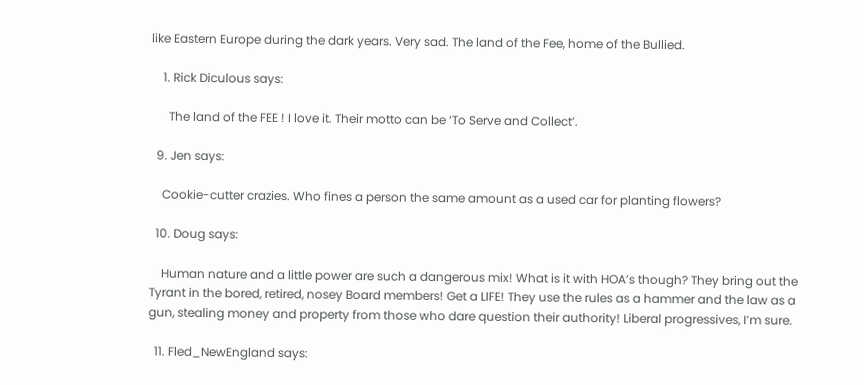like Eastern Europe during the dark years. Very sad. The land of the Fee, home of the Bullied.

    1. Rick Diculous says:

      The land of the FEE ! I love it. Their motto can be ‘To Serve and Collect’.

  9. Jen says:

    Cookie-cutter crazies. Who fines a person the same amount as a used car for planting flowers?

  10. Doug says:

    Human nature and a little power are such a dangerous mix! What is it with HOA’s though? They bring out the Tyrant in the bored, retired, nosey Board members! Get a LIFE! They use the rules as a hammer and the law as a gun, stealing money and property from those who dare question their authority! Liberal progressives, I’m sure.

  11. Fled_NewEngland says: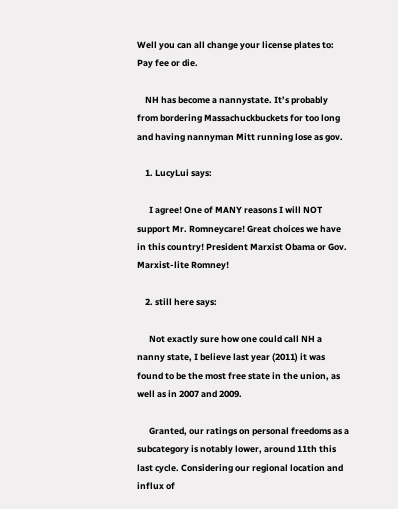Well you can all change your license plates to: Pay fee or die.

    NH has become a nannystate. It’s probably from bordering Massachuckbuckets for too long and having nannyman Mitt running lose as gov.

    1. LucyLui says:

      I agree! One of MANY reasons I will NOT support Mr. Romneycare! Great choices we have in this country! President Marxist Obama or Gov. Marxist-lite Romney!

    2. still here says:

      Not exactly sure how one could call NH a nanny state, I believe last year (2011) it was found to be the most free state in the union, as well as in 2007 and 2009.

      Granted, our ratings on personal freedoms as a subcategory is notably lower, around 11th this last cycle. Considering our regional location and influx of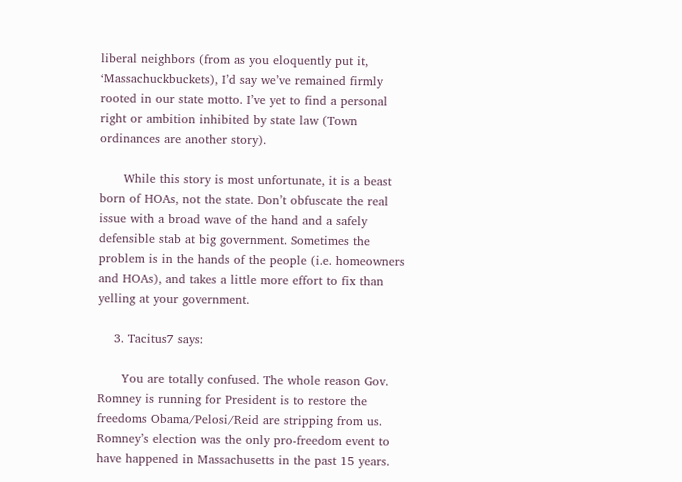liberal neighbors (from as you eloquently put it, ‘Massachuckbuckets), I’d say we’ve remained firmly rooted in our state motto. I’ve yet to find a personal right or ambition inhibited by state law (Town ordinances are another story).

      While this story is most unfortunate, it is a beast born of HOAs, not the state. Don’t obfuscate the real issue with a broad wave of the hand and a safely defensible stab at big government. Sometimes the problem is in the hands of the people (i.e. homeowners and HOAs), and takes a little more effort to fix than yelling at your government.

    3. Tacitus7 says:

      You are totally confused. The whole reason Gov. Romney is running for President is to restore the freedoms Obama/Pelosi/Reid are stripping from us. Romney’s election was the only pro-freedom event to have happened in Massachusetts in the past 15 years.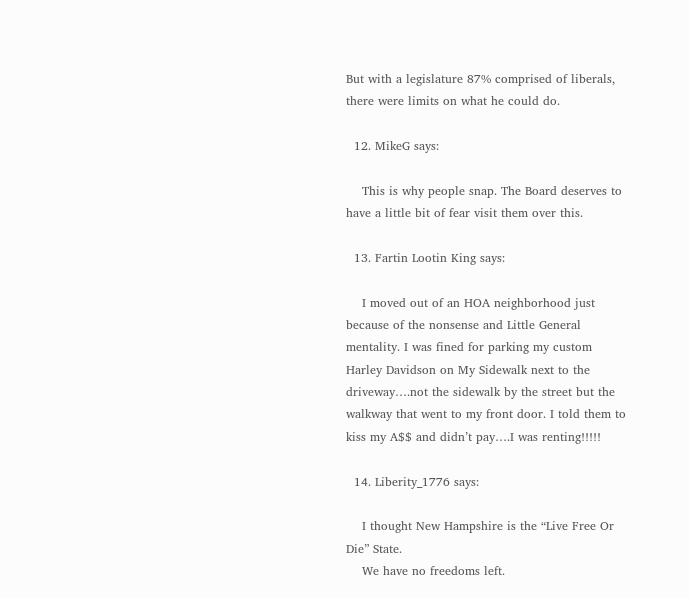But with a legislature 87% comprised of liberals, there were limits on what he could do.

  12. MikeG says:

    This is why people snap. The Board deserves to have a little bit of fear visit them over this.

  13. Fartin Lootin King says:

    I moved out of an HOA neighborhood just because of the nonsense and Little General mentality. I was fined for parking my custom Harley Davidson on My Sidewalk next to the driveway….not the sidewalk by the street but the walkway that went to my front door. I told them to kiss my A$$ and didn’t pay….I was renting!!!!!

  14. Liberity_1776 says:

    I thought New Hampshire is the “Live Free Or Die” State.
    We have no freedoms left.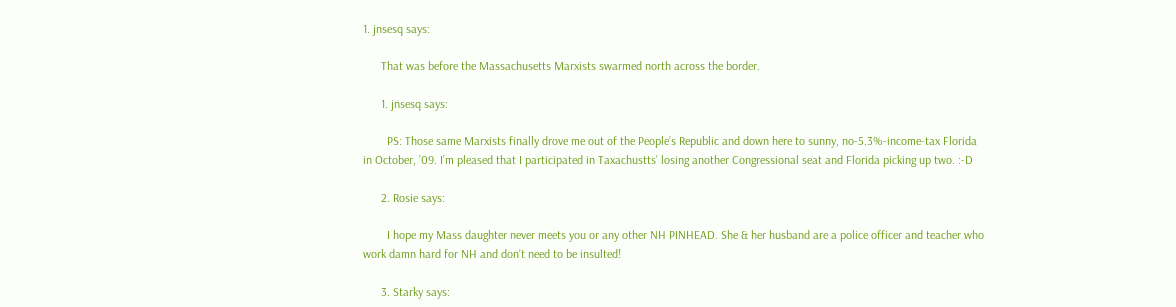1. jnsesq says:

      That was before the Massachusetts Marxists swarmed north across the border.

      1. jnsesq says:

        PS: Those same Marxists finally drove me out of the People’s Republic and down here to sunny, no-5.3%-income-tax Florida in October, ’09. I’m pleased that I participated in Taxachustts’ losing another Congressional seat and Florida picking up two. :-D

      2. Rosie says:

        I hope my Mass daughter never meets you or any other NH PINHEAD. She & her husband are a police officer and teacher who work damn hard for NH and don’t need to be insulted!

      3. Starky says: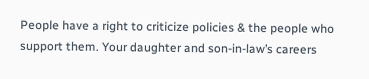People have a right to criticize policies & the people who support them. Your daughter and son-in-law’s careers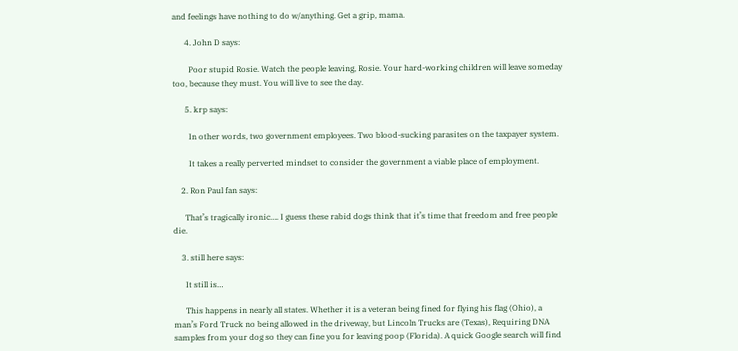and feelings have nothing to do w/anything. Get a grip, mama.

      4. John D says:

        Poor stupid Rosie. Watch the people leaving, Rosie. Your hard-working children will leave someday too, because they must. You will live to see the day.

      5. krp says:

        In other words, two government employees. Two blood-sucking parasites on the taxpayer system.

        It takes a really perverted mindset to consider the government a viable place of employment.

    2. Ron Paul fan says:

      That’s tragically ironic…. I guess these rabid dogs think that it’s time that freedom and free people die.

    3. still here says:

      It still is…

      This happens in nearly all states. Whether it is a veteran being fined for flying his flag (Ohio), a man’s Ford Truck no being allowed in the driveway, but Lincoln Trucks are (Texas), Requiring DNA samples from your dog so they can fine you for leaving poop (Florida). A quick Google search will find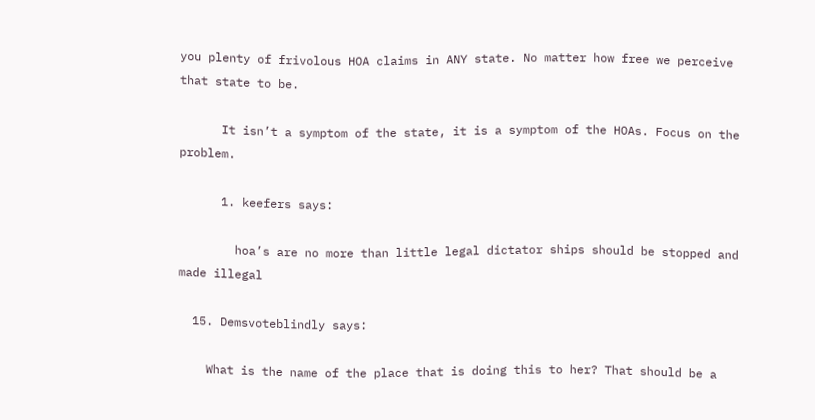you plenty of frivolous HOA claims in ANY state. No matter how free we perceive that state to be.

      It isn’t a symptom of the state, it is a symptom of the HOAs. Focus on the problem.

      1. keefers says:

        hoa’s are no more than little legal dictator ships should be stopped and made illegal

  15. Demsvoteblindly says:

    What is the name of the place that is doing this to her? That should be a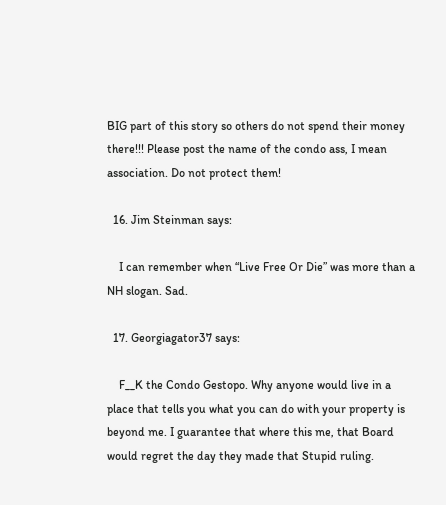BIG part of this story so others do not spend their money there!!! Please post the name of the condo ass, I mean association. Do not protect them!

  16. Jim Steinman says:

    I can remember when “Live Free Or Die” was more than a NH slogan. Sad.

  17. Georgiagator37 says:

    F__K the Condo Gestopo. Why anyone would live in a place that tells you what you can do with your property is beyond me. I guarantee that where this me, that Board would regret the day they made that Stupid ruling.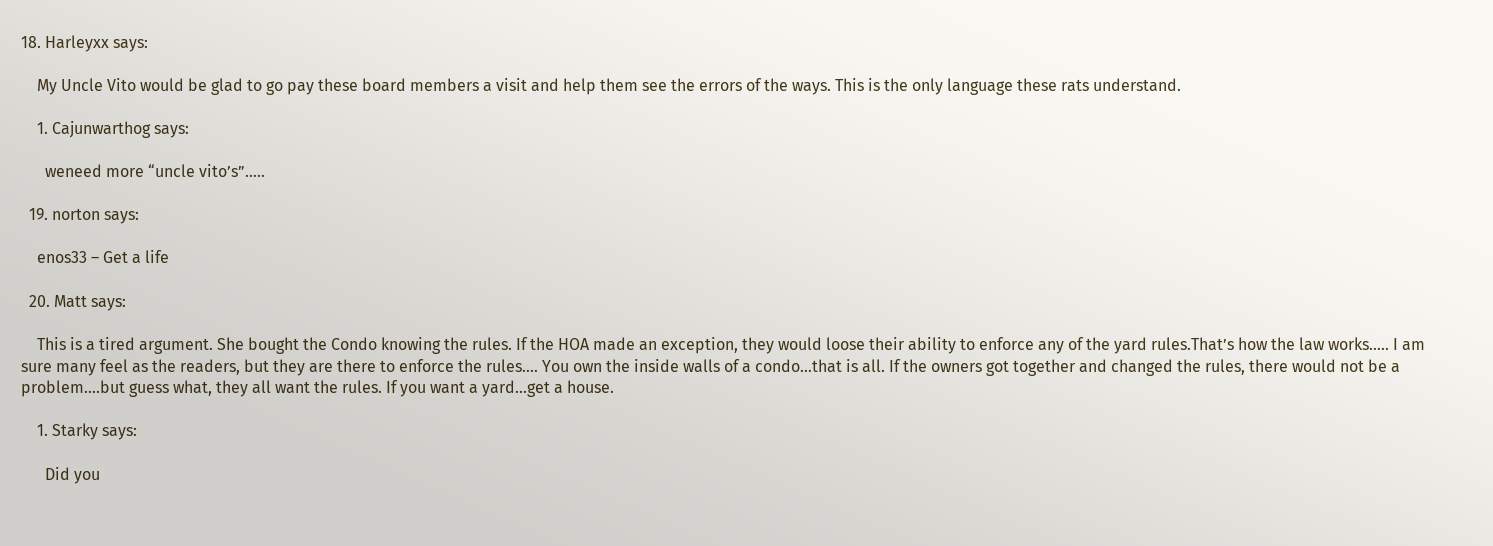18. Harleyxx says:

    My Uncle Vito would be glad to go pay these board members a visit and help them see the errors of the ways. This is the only language these rats understand.

    1. Cajunwarthog says:

      weneed more “uncle vito’s”…..

  19. norton says:

    enos33 – Get a life

  20. Matt says:

    This is a tired argument. She bought the Condo knowing the rules. If the HOA made an exception, they would loose their ability to enforce any of the yard rules.That’s how the law works….. I am sure many feel as the readers, but they are there to enforce the rules…. You own the inside walls of a condo…that is all. If the owners got together and changed the rules, there would not be a problem….but guess what, they all want the rules. If you want a yard…get a house.

    1. Starky says:

      Did you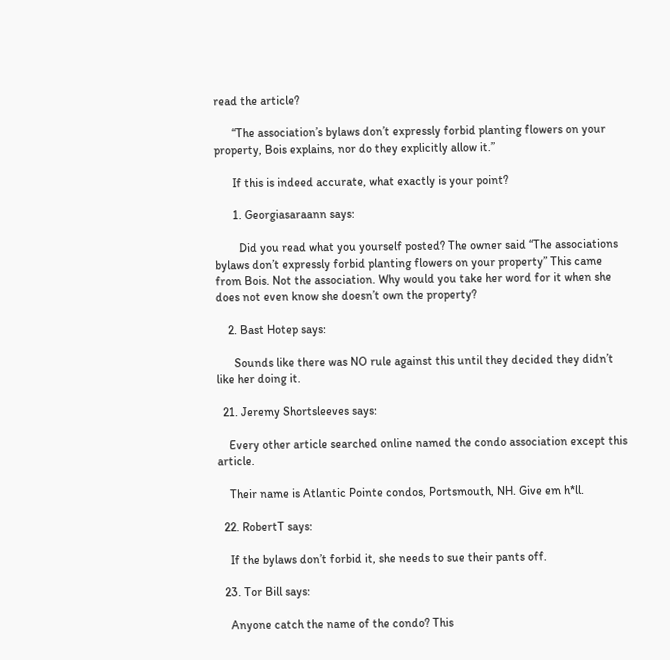read the article?

      “The association’s bylaws don’t expressly forbid planting flowers on your property, Bois explains, nor do they explicitly allow it.”

      If this is indeed accurate, what exactly is your point?

      1. Georgiasaraann says:

        Did you read what you yourself posted? The owner said “The associations bylaws don’t expressly forbid planting flowers on your property” This came from Bois. Not the association. Why would you take her word for it when she does not even know she doesn’t own the property?

    2. Bast Hotep says:

      Sounds like there was NO rule against this until they decided they didn’t like her doing it.

  21. Jeremy Shortsleeves says:

    Every other article searched online named the condo association except this article.

    Their name is Atlantic Pointe condos, Portsmouth, NH. Give em h*ll.

  22. RobertT says:

    If the bylaws don’t forbid it, she needs to sue their pants off.

  23. Tor Bill says:

    Anyone catch the name of the condo? This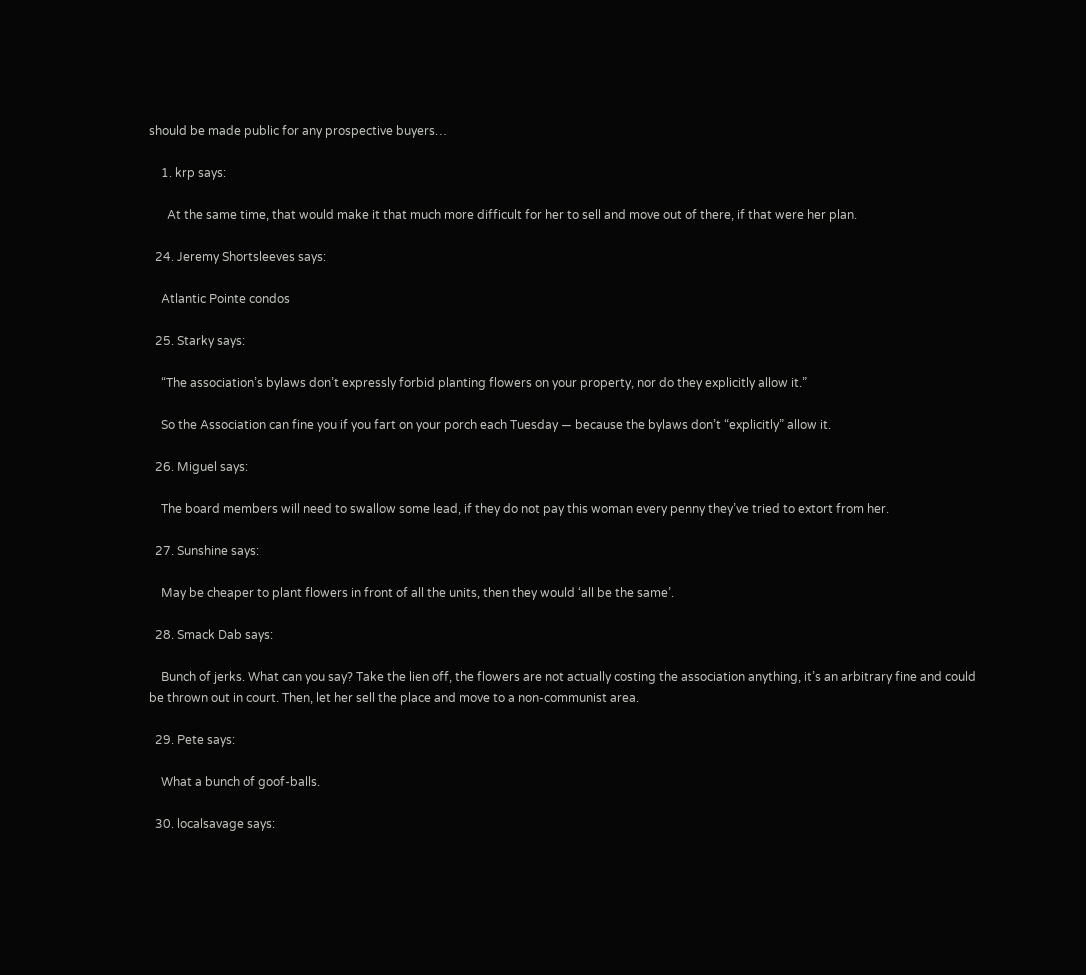should be made public for any prospective buyers…

    1. krp says:

      At the same time, that would make it that much more difficult for her to sell and move out of there, if that were her plan.

  24. Jeremy Shortsleeves says:

    Atlantic Pointe condos

  25. Starky says:

    “The association’s bylaws don’t expressly forbid planting flowers on your property, nor do they explicitly allow it.”

    So the Association can fine you if you fart on your porch each Tuesday — because the bylaws don’t “explicitly” allow it.

  26. Miguel says:

    The board members will need to swallow some lead, if they do not pay this woman every penny they’ve tried to extort from her.

  27. Sunshine says:

    May be cheaper to plant flowers in front of all the units, then they would ‘all be the same’.

  28. Smack Dab says:

    Bunch of jerks. What can you say? Take the lien off, the flowers are not actually costing the association anything, it’s an arbitrary fine and could be thrown out in court. Then, let her sell the place and move to a non-communist area.

  29. Pete says:

    What a bunch of goof-balls.

  30. localsavage says: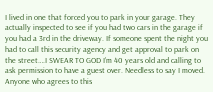I lived in one that forced you to park in your garage. They actually inspected to see if you had two cars in the garage if you had a 3rd in the driveway. If someone spent the night you had to call this security agency and get approval to park on the street….I SWEAR TO GOD I’m 40 years old and calling to ask permission to have a guest over. Needless to say I moved. Anyone who agrees to this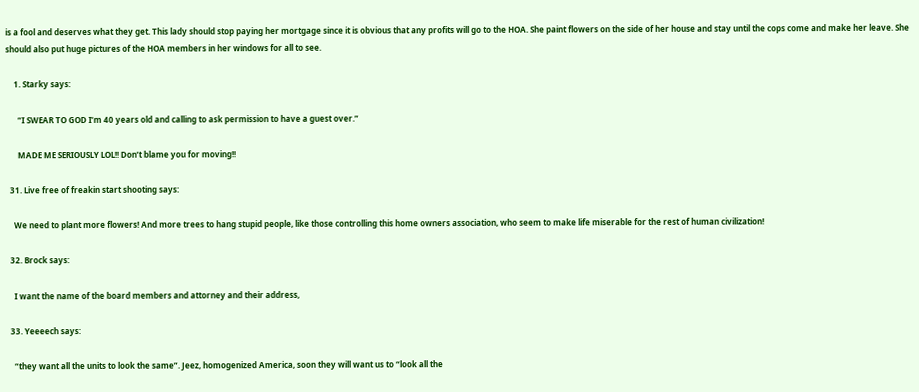is a fool and deserves what they get. This lady should stop paying her mortgage since it is obvious that any profits will go to the HOA. She paint flowers on the side of her house and stay until the cops come and make her leave. She should also put huge pictures of the HOA members in her windows for all to see.

    1. Starky says:

      “I SWEAR TO GOD I’m 40 years old and calling to ask permission to have a guest over.”

      MADE ME SERIOUSLY LOL!! Don’t blame you for moving!!

  31. Live free of freakin start shooting says:

    We need to plant more flowers! And more trees to hang stupid people, like those controlling this home owners association, who seem to make life miserable for the rest of human civilization!

  32. Brock says:

    I want the name of the board members and attorney and their address,

  33. Yeeeech says:

    “they want all the units to look the same”. Jeez, homogenized America, soon they will want us to “look all the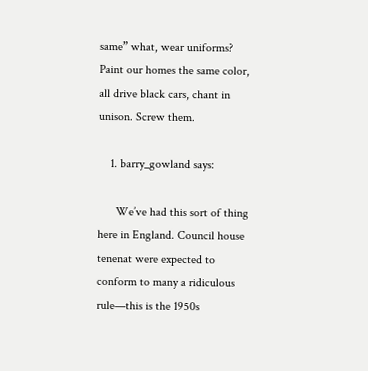same” what, wear uniforms? Paint our homes the same color, all drive black cars, chant in unison. Screw them.

    1. barry_gowland says:

      We’ve had this sort of thing here in England. Council house tenenat were expected to conform to many a ridiculous rule—this is the 1950s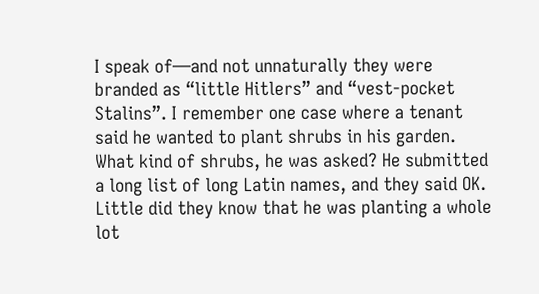I speak of—and not unnaturally they were branded as “little Hitlers” and “vest-pocket Stalins”. I remember one case where a tenant said he wanted to plant shrubs in his garden. What kind of shrubs, he was asked? He submitted a long list of long Latin names, and they said OK. Little did they know that he was planting a whole lot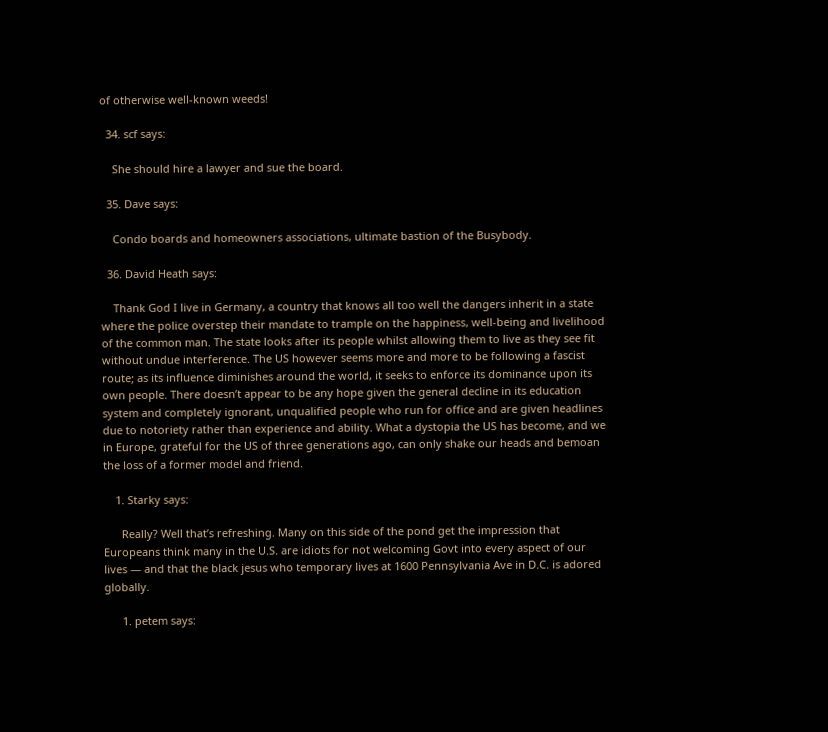of otherwise well-known weeds!

  34. scf says:

    She should hire a lawyer and sue the board.

  35. Dave says:

    Condo boards and homeowners associations, ultimate bastion of the Busybody.

  36. David Heath says:

    Thank God I live in Germany, a country that knows all too well the dangers inherit in a state where the police overstep their mandate to trample on the happiness, well-being and livelihood of the common man. The state looks after its people whilst allowing them to live as they see fit without undue interference. The US however seems more and more to be following a fascist route; as its influence diminishes around the world, it seeks to enforce its dominance upon its own people. There doesn’t appear to be any hope given the general decline in its education system and completely ignorant, unqualified people who run for office and are given headlines due to notoriety rather than experience and ability. What a dystopia the US has become, and we in Europe, grateful for the US of three generations ago, can only shake our heads and bemoan the loss of a former model and friend.

    1. Starky says:

      Really? Well that’s refreshing. Many on this side of the pond get the impression that Europeans think many in the U.S. are idiots for not welcoming Govt into every aspect of our lives — and that the black jesus who temporary lives at 1600 Pennsylvania Ave in D.C. is adored globally.

      1. petem says: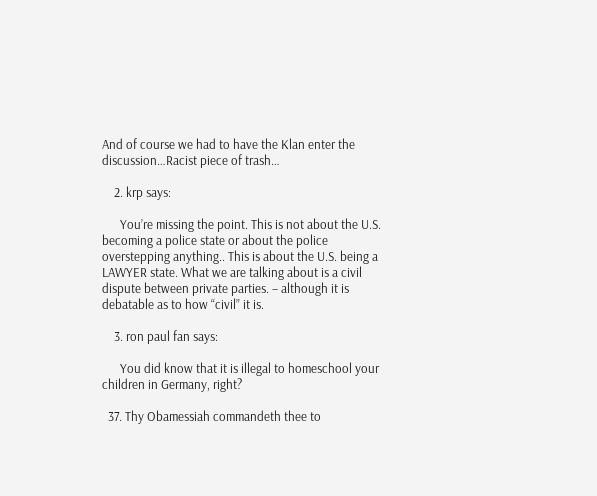And of course we had to have the Klan enter the discussion…Racist piece of trash…

    2. krp says:

      You’re missing the point. This is not about the U.S. becoming a police state or about the police overstepping anything.. This is about the U.S. being a LAWYER state. What we are talking about is a civil dispute between private parties. – although it is debatable as to how “civil” it is.

    3. ron paul fan says:

      You did know that it is illegal to homeschool your children in Germany, right?

  37. Thy Obamessiah commandeth thee to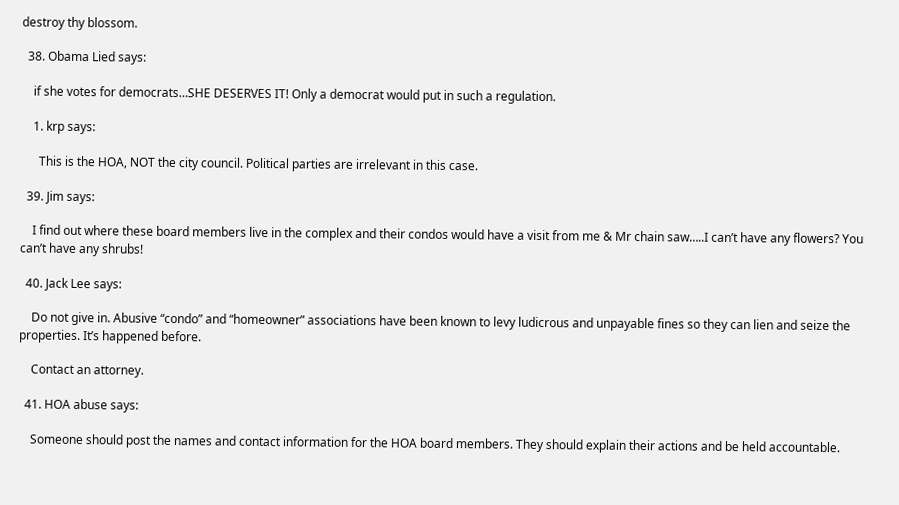destroy thy blossom.

  38. Obama Lied says:

    if she votes for democrats…SHE DESERVES IT! Only a democrat would put in such a regulation.

    1. krp says:

      This is the HOA, NOT the city council. Political parties are irrelevant in this case.

  39. Jim says:

    I find out where these board members live in the complex and their condos would have a visit from me & Mr chain saw…..I can’t have any flowers? You can’t have any shrubs!

  40. Jack Lee says:

    Do not give in. Abusive “condo” and “homeowner” associations have been known to levy ludicrous and unpayable fines so they can lien and seize the properties. It’s happened before.

    Contact an attorney.

  41. HOA abuse says:

    Someone should post the names and contact information for the HOA board members. They should explain their actions and be held accountable.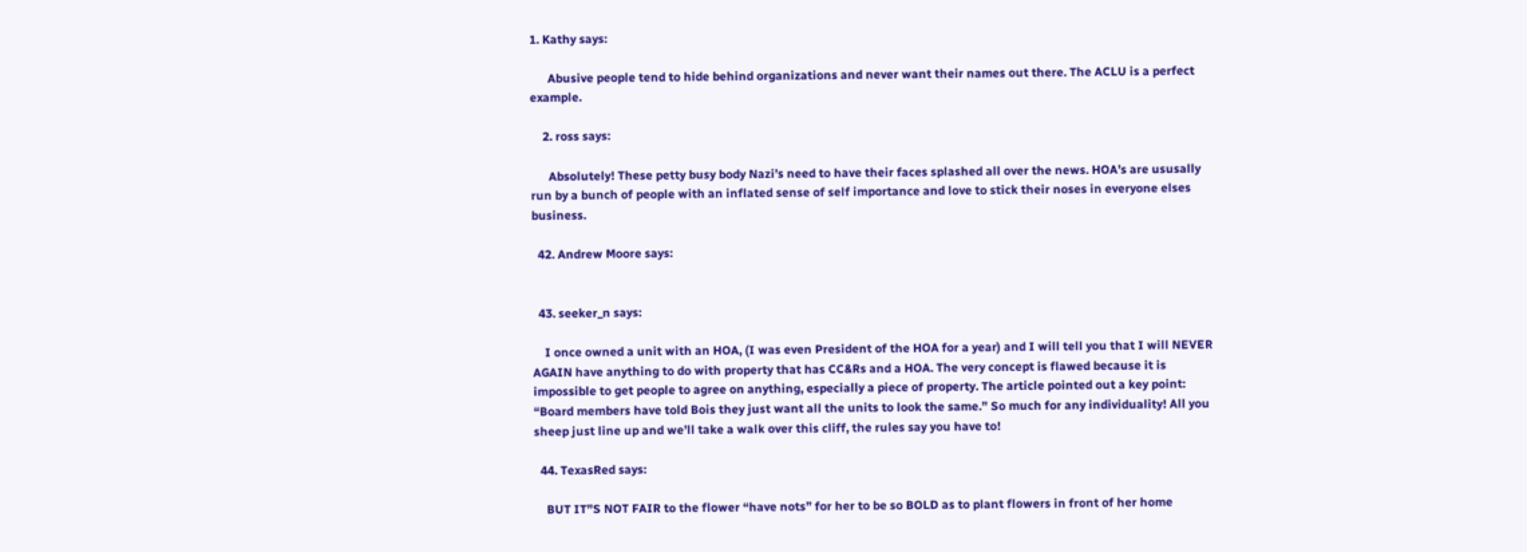1. Kathy says:

      Abusive people tend to hide behind organizations and never want their names out there. The ACLU is a perfect example.

    2. ross says:

      Absolutely! These petty busy body Nazi’s need to have their faces splashed all over the news. HOA’s are ususally run by a bunch of people with an inflated sense of self importance and love to stick their noses in everyone elses business.

  42. Andrew Moore says:


  43. seeker_n says:

    I once owned a unit with an HOA, (I was even President of the HOA for a year) and I will tell you that I will NEVER AGAIN have anything to do with property that has CC&Rs and a HOA. The very concept is flawed because it is impossible to get people to agree on anything, especially a piece of property. The article pointed out a key point: “Board members have told Bois they just want all the units to look the same.” So much for any individuality! All you sheep just line up and we’ll take a walk over this cliff, the rules say you have to!

  44. TexasRed says:

    BUT IT”S NOT FAIR to the flower “have nots” for her to be so BOLD as to plant flowers in front of her home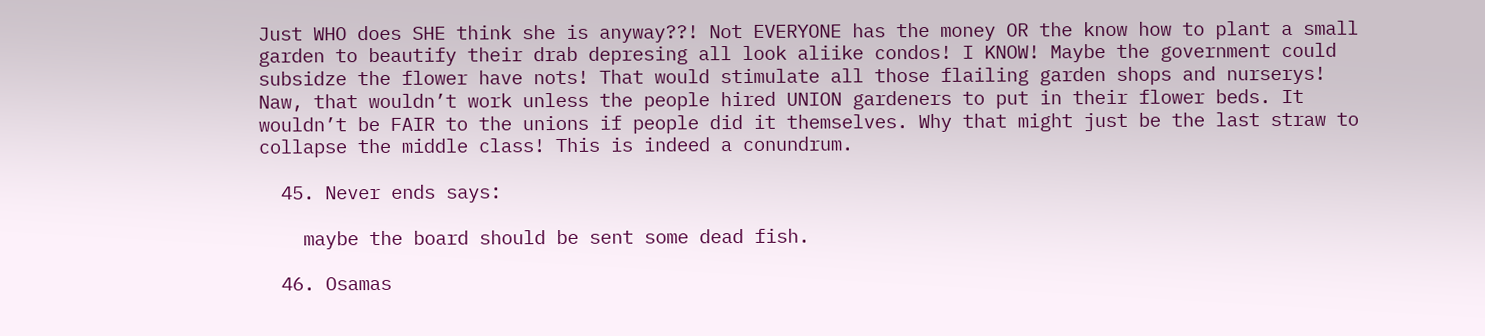Just WHO does SHE think she is anyway??! Not EVERYONE has the money OR the know how to plant a small garden to beautify their drab depresing all look aliike condos! I KNOW! Maybe the government could subsidze the flower have nots! That would stimulate all those flailing garden shops and nurserys! Naw, that wouldn’t work unless the people hired UNION gardeners to put in their flower beds. It wouldn’t be FAIR to the unions if people did it themselves. Why that might just be the last straw to collapse the middle class! This is indeed a conundrum.

  45. Never ends says:

    maybe the board should be sent some dead fish.

  46. Osamas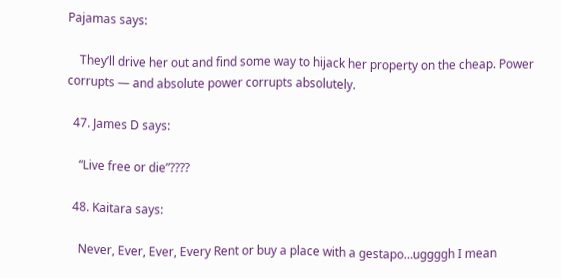Pajamas says:

    They’ll drive her out and find some way to hijack her property on the cheap. Power corrupts — and absolute power corrupts absolutely.

  47. James D says:

    “Live free or die”????

  48. Kaitara says:

    Never, Ever, Ever, Every Rent or buy a place with a gestapo…uggggh I mean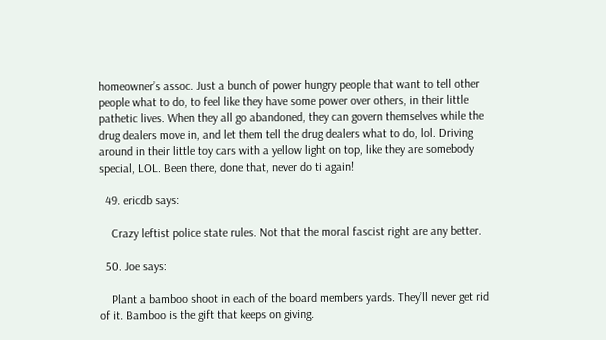homeowner’s assoc. Just a bunch of power hungry people that want to tell other people what to do, to feel like they have some power over others, in their little pathetic lives. When they all go abandoned, they can govern themselves while the drug dealers move in, and let them tell the drug dealers what to do, lol. Driving around in their little toy cars with a yellow light on top, like they are somebody special, LOL. Been there, done that, never do ti again!

  49. ericdb says:

    Crazy leftist police state rules. Not that the moral fascist right are any better.

  50. Joe says:

    Plant a bamboo shoot in each of the board members yards. They’ll never get rid of it. Bamboo is the gift that keeps on giving.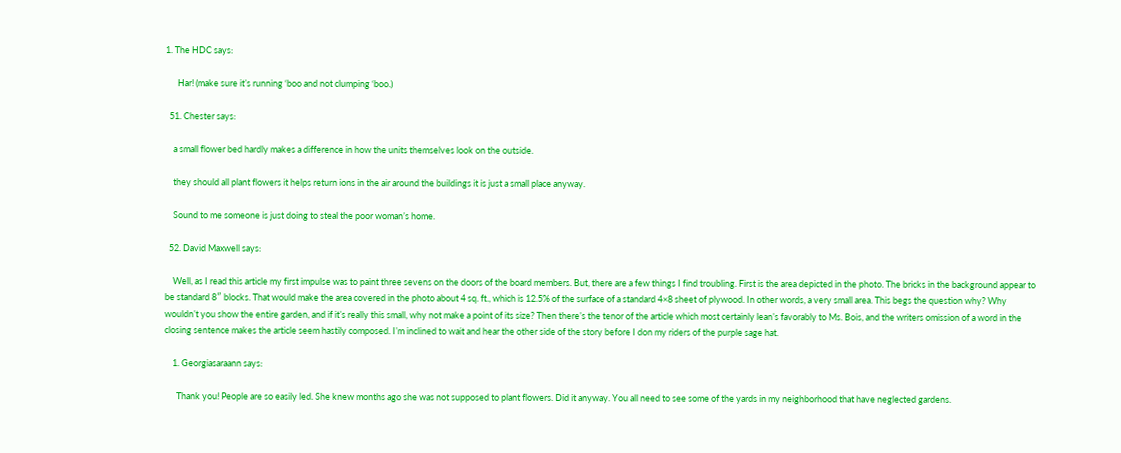1. The HDC says:

      Har! (make sure it’s running ‘boo and not clumping ‘boo.)

  51. Chester says:

    a small flower bed hardly makes a difference in how the units themselves look on the outside.

    they should all plant flowers it helps return ions in the air around the buildings it is just a small place anyway.

    Sound to me someone is just doing to steal the poor woman’s home.

  52. David Maxwell says:

    Well, as I read this article my first impulse was to paint three sevens on the doors of the board members. But, there are a few things I find troubling. First is the area depicted in the photo. The bricks in the background appear to be standard 8″ blocks. That would make the area covered in the photo about 4 sq. ft., which is 12.5% of the surface of a standard 4×8 sheet of plywood. In other words, a very small area. This begs the question why? Why wouldn’t you show the entire garden, and if it’s really this small, why not make a point of its size? Then there’s the tenor of the article which most certainly lean’s favorably to Ms. Bois, and the writers omission of a word in the closing sentence makes the article seem hastily composed. I’m inclined to wait and hear the other side of the story before I don my riders of the purple sage hat.

    1. Georgiasaraann says:

      Thank you! People are so easily led. She knew months ago she was not supposed to plant flowers. Did it anyway. You all need to see some of the yards in my neighborhood that have neglected gardens.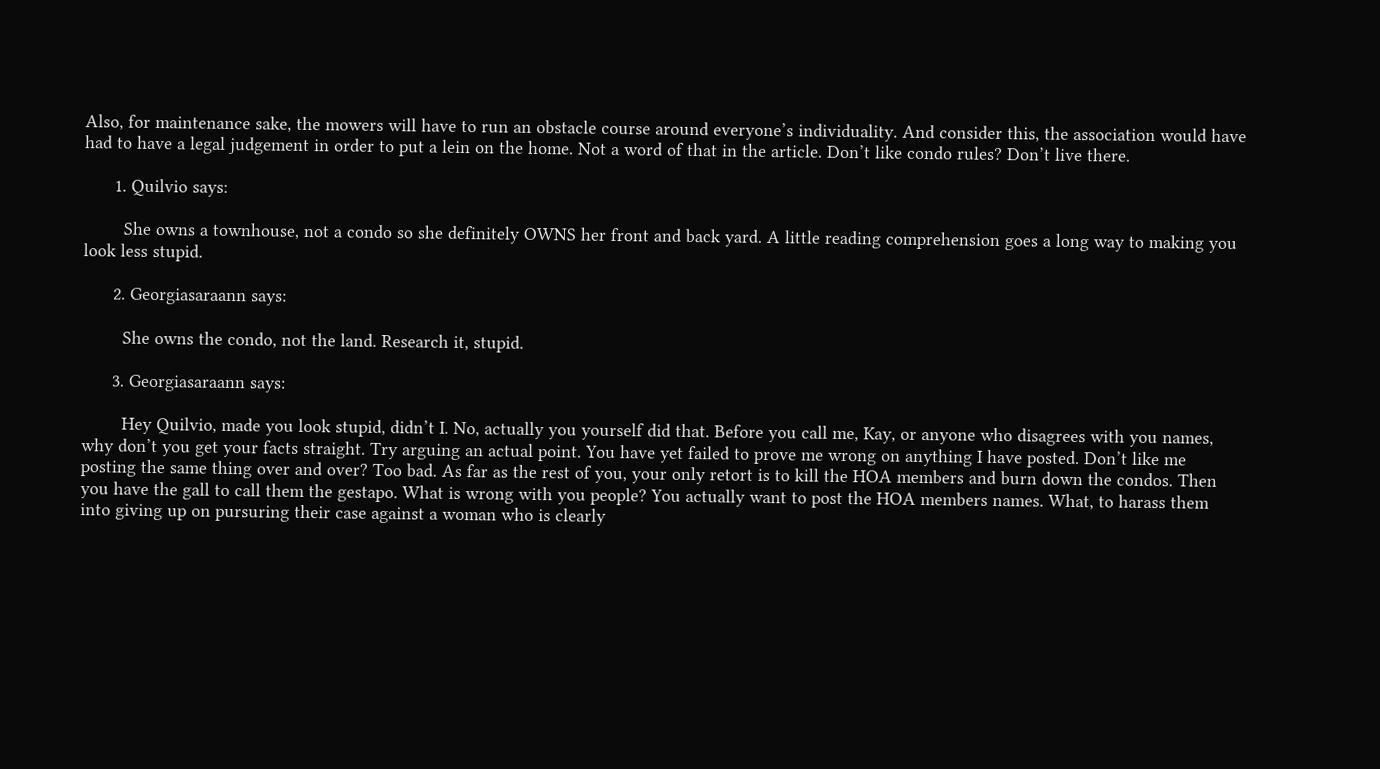Also, for maintenance sake, the mowers will have to run an obstacle course around everyone’s individuality. And consider this, the association would have had to have a legal judgement in order to put a lein on the home. Not a word of that in the article. Don’t like condo rules? Don’t live there.

      1. Quilvio says:

        She owns a townhouse, not a condo so she definitely OWNS her front and back yard. A little reading comprehension goes a long way to making you look less stupid.

      2. Georgiasaraann says:

        She owns the condo, not the land. Research it, stupid.

      3. Georgiasaraann says:

        Hey Quilvio, made you look stupid, didn’t I. No, actually you yourself did that. Before you call me, Kay, or anyone who disagrees with you names, why don’t you get your facts straight. Try arguing an actual point. You have yet failed to prove me wrong on anything I have posted. Don’t like me posting the same thing over and over? Too bad. As far as the rest of you, your only retort is to kill the HOA members and burn down the condos. Then you have the gall to call them the gestapo. What is wrong with you people? You actually want to post the HOA members names. What, to harass them into giving up on pursuring their case against a woman who is clearly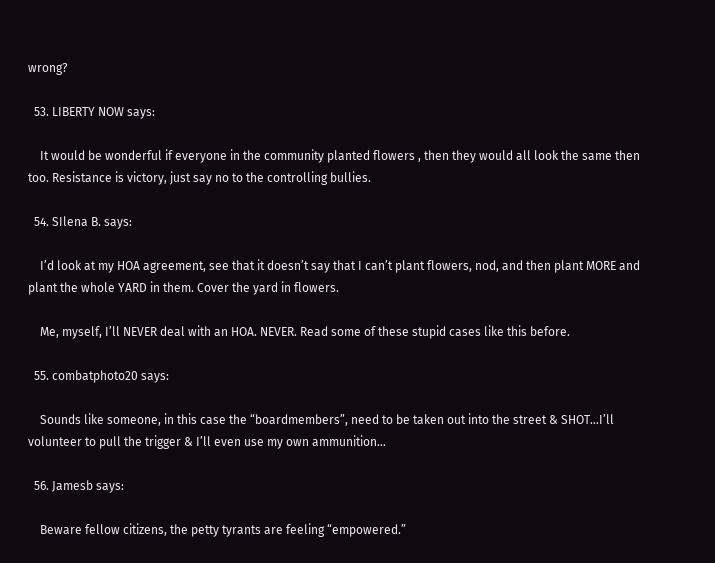wrong?

  53. LIBERTY NOW says:

    It would be wonderful if everyone in the community planted flowers , then they would all look the same then too. Resistance is victory, just say no to the controlling bullies.

  54. SIlena B. says:

    I’d look at my HOA agreement, see that it doesn’t say that I can’t plant flowers, nod, and then plant MORE and plant the whole YARD in them. Cover the yard in flowers.

    Me, myself, I’ll NEVER deal with an HOA. NEVER. Read some of these stupid cases like this before.

  55. combatphoto20 says:

    Sounds like someone, in this case the “boardmembers”, need to be taken out into the street & SHOT…I’ll volunteer to pull the trigger & I’ll even use my own ammunition…

  56. Jamesb says:

    Beware fellow citizens, the petty tyrants are feeling “empowered.”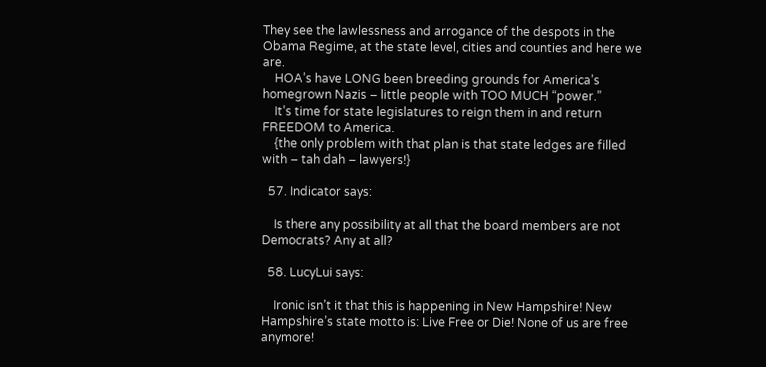They see the lawlessness and arrogance of the despots in the Obama Regime, at the state level, cities and counties and here we are.
    HOA’s have LONG been breeding grounds for America’s homegrown Nazis – little people with TOO MUCH “power.”
    It’s time for state legislatures to reign them in and return FREEDOM to America.
    {the only problem with that plan is that state ledges are filled with – tah dah – lawyers!}

  57. Indicator says:

    Is there any possibility at all that the board members are not Democrats? Any at all?

  58. LucyLui says:

    Ironic isn’t it that this is happening in New Hampshire! New Hampshire’s state motto is: Live Free or Die! None of us are free anymore!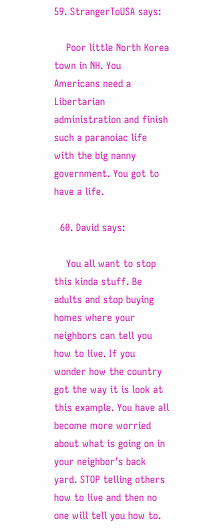59. StrangerToUSA says:

    Poor little North Korea town in NH. You Americans need a Libertarian administration and finish such a paranoiac life with the big nanny government. You got to have a life.

  60. David says:

    You all want to stop this kinda stuff. Be adults and stop buying homes where your neighbors can tell you how to live. If you wonder how the country got the way it is look at this example. You have all become more worried about what is going on in your neighbor’s back yard. STOP telling others how to live and then no one will tell you how to.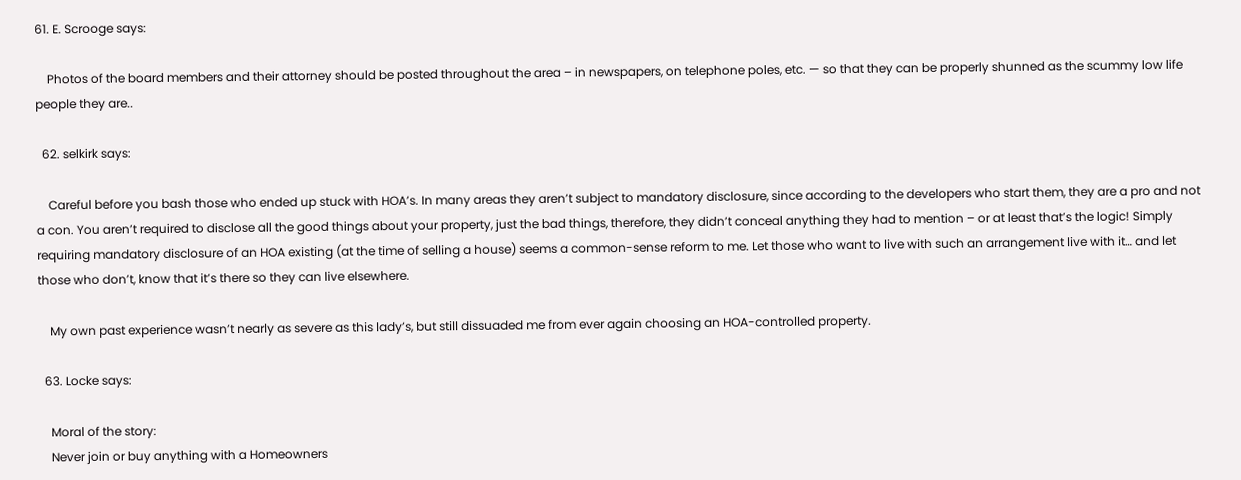61. E. Scrooge says:

    Photos of the board members and their attorney should be posted throughout the area – in newspapers, on telephone poles, etc. — so that they can be properly shunned as the scummy low life people they are..

  62. selkirk says:

    Careful before you bash those who ended up stuck with HOA’s. In many areas they aren’t subject to mandatory disclosure, since according to the developers who start them, they are a pro and not a con. You aren’t required to disclose all the good things about your property, just the bad things, therefore, they didn’t conceal anything they had to mention – or at least that’s the logic! Simply requiring mandatory disclosure of an HOA existing (at the time of selling a house) seems a common-sense reform to me. Let those who want to live with such an arrangement live with it… and let those who don’t, know that it’s there so they can live elsewhere.

    My own past experience wasn’t nearly as severe as this lady’s, but still dissuaded me from ever again choosing an HOA-controlled property.

  63. Locke says:

    Moral of the story:
    Never join or buy anything with a Homeowners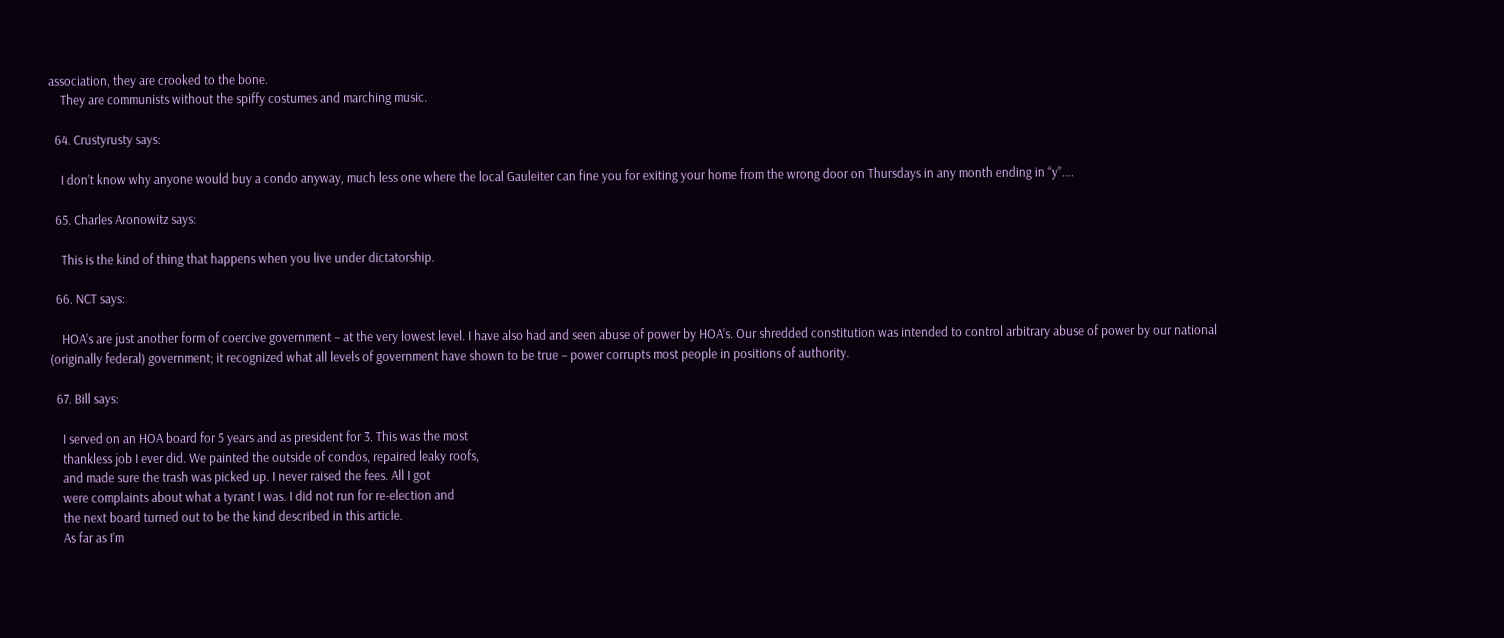association, they are crooked to the bone.
    They are communists without the spiffy costumes and marching music.

  64. Crustyrusty says:

    I don’t know why anyone would buy a condo anyway, much less one where the local Gauleiter can fine you for exiting your home from the wrong door on Thursdays in any month ending in “y”….

  65. Charles Aronowitz says:

    This is the kind of thing that happens when you live under dictatorship.

  66. NCT says:

    HOA’s are just another form of coercive government – at the very lowest level. I have also had and seen abuse of power by HOA’s. Our shredded constitution was intended to control arbitrary abuse of power by our national (originally federal) government; it recognized what all levels of government have shown to be true – power corrupts most people in positions of authority.

  67. Bill says:

    I served on an HOA board for 5 years and as president for 3. This was the most
    thankless job I ever did. We painted the outside of condos, repaired leaky roofs,
    and made sure the trash was picked up. I never raised the fees. All I got
    were complaints about what a tyrant I was. I did not run for re-election and
    the next board turned out to be the kind described in this article.
    As far as I’m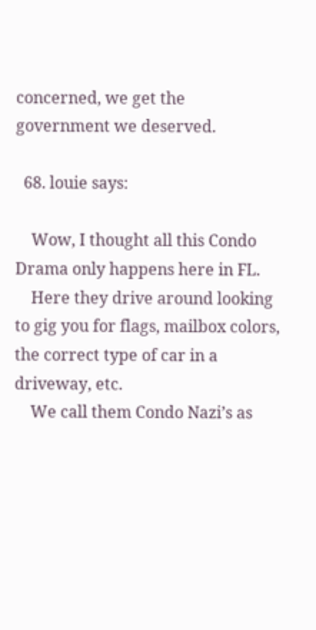concerned, we get the government we deserved.

  68. louie says:

    Wow, I thought all this Condo Drama only happens here in FL.
    Here they drive around looking to gig you for flags, mailbox colors, the correct type of car in a driveway, etc.
    We call them Condo Nazi’s as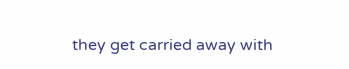they get carried away with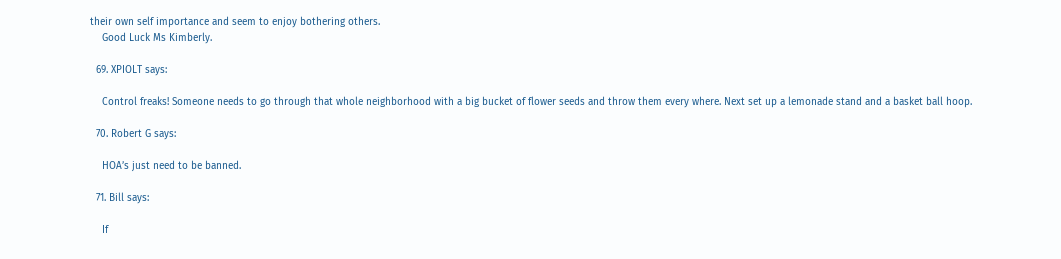their own self importance and seem to enjoy bothering others.
    Good Luck Ms Kimberly.

  69. XPIOLT says:

    Control freaks! Someone needs to go through that whole neighborhood with a big bucket of flower seeds and throw them every where. Next set up a lemonade stand and a basket ball hoop.

  70. Robert G says:

    HOA’s just need to be banned.

  71. Bill says:

    If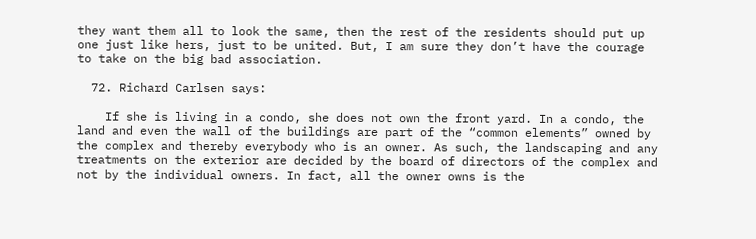they want them all to look the same, then the rest of the residents should put up one just like hers, just to be united. But, I am sure they don’t have the courage to take on the big bad association.

  72. Richard Carlsen says:

    If she is living in a condo, she does not own the front yard. In a condo, the land and even the wall of the buildings are part of the “common elements” owned by the complex and thereby everybody who is an owner. As such, the landscaping and any treatments on the exterior are decided by the board of directors of the complex and not by the individual owners. In fact, all the owner owns is the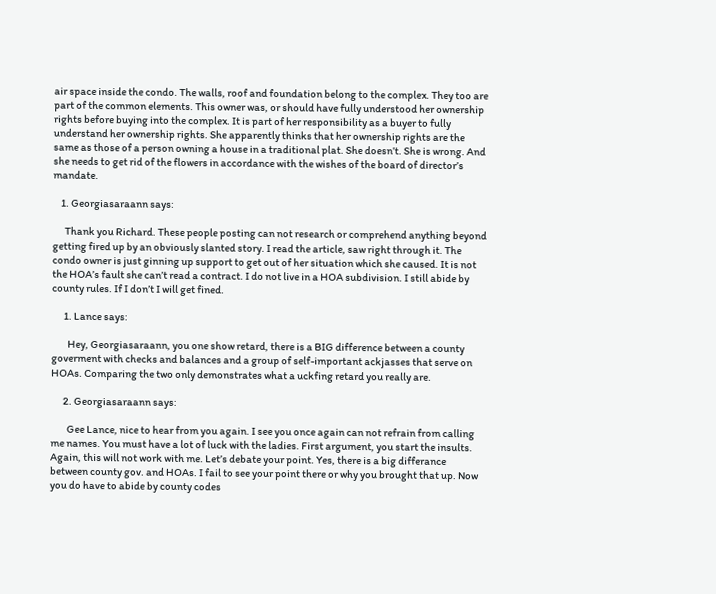air space inside the condo. The walls, roof and foundation belong to the complex. They too are part of the common elements. This owner was, or should have fully understood her ownership rights before buying into the complex. It is part of her responsibility as a buyer to fully understand her ownership rights. She apparently thinks that her ownership rights are the same as those of a person owning a house in a traditional plat. She doesn’t. She is wrong. And she needs to get rid of the flowers in accordance with the wishes of the board of director’s mandate.

    1. Georgiasaraann says:

      Thank you Richard. These people posting can not research or comprehend anything beyond getting fired up by an obviously slanted story. I read the article, saw right through it. The condo owner is just ginning up support to get out of her situation which she caused. It is not the HOA’s fault she can’t read a contract. I do not live in a HOA subdivision. I still abide by county rules. If I don’t I will get fined.

      1. Lance says:

        Hey, Georgiasaraann, you one show retard, there is a BIG difference between a county goverment with checks and balances and a group of self-important ackjasses that serve on HOAs. Comparing the two only demonstrates what a uckfing retard you really are.

      2. Georgiasaraann says:

        Gee Lance, nice to hear from you again. I see you once again can not refrain from calling me names. You must have a lot of luck with the ladies. First argument, you start the insults. Again, this will not work with me. Let’s debate your point. Yes, there is a big differance between county gov. and HOAs. I fail to see your point there or why you brought that up. Now you do have to abide by county codes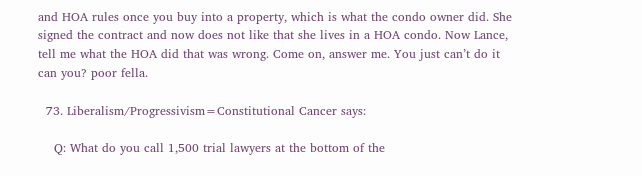and HOA rules once you buy into a property, which is what the condo owner did. She signed the contract and now does not like that she lives in a HOA condo. Now Lance, tell me what the HOA did that was wrong. Come on, answer me. You just can’t do it can you? poor fella.

  73. Liberalism/Progressivism=Constitutional Cancer says:

    Q: What do you call 1,500 trial lawyers at the bottom of the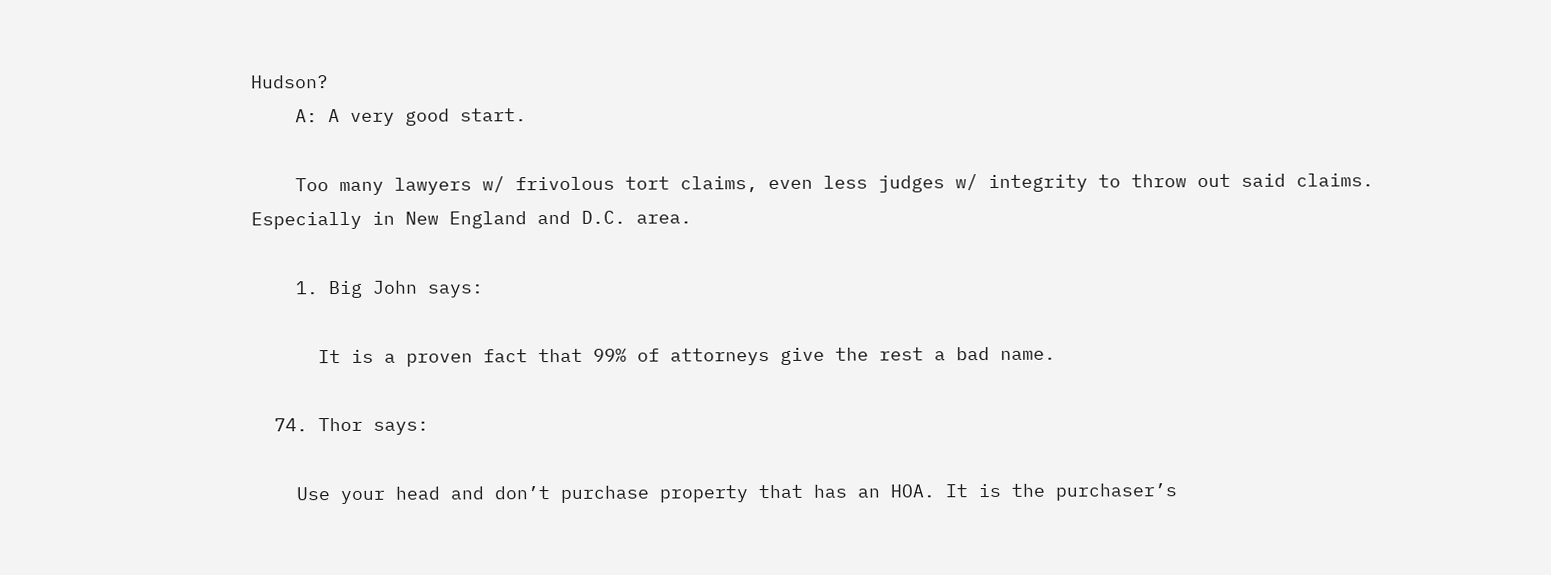Hudson?
    A: A very good start.

    Too many lawyers w/ frivolous tort claims, even less judges w/ integrity to throw out said claims. Especially in New England and D.C. area.

    1. Big John says:

      It is a proven fact that 99% of attorneys give the rest a bad name.

  74. Thor says:

    Use your head and don’t purchase property that has an HOA. It is the purchaser’s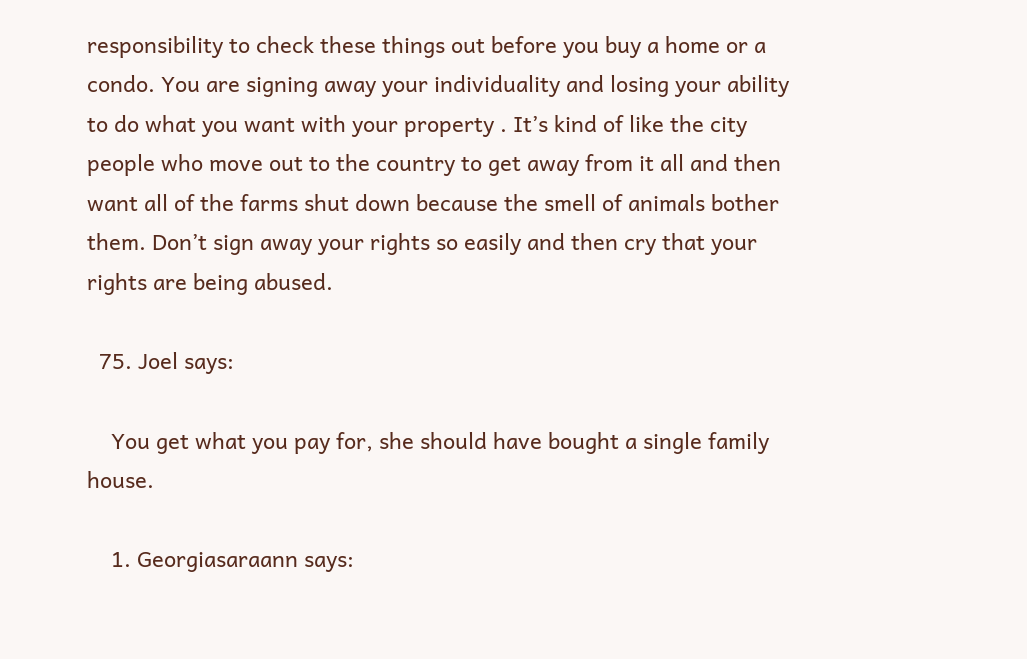responsibility to check these things out before you buy a home or a condo. You are signing away your individuality and losing your ability to do what you want with your property . It’s kind of like the city people who move out to the country to get away from it all and then want all of the farms shut down because the smell of animals bother them. Don’t sign away your rights so easily and then cry that your rights are being abused.

  75. Joel says:

    You get what you pay for, she should have bought a single family house.

    1. Georgiasaraann says: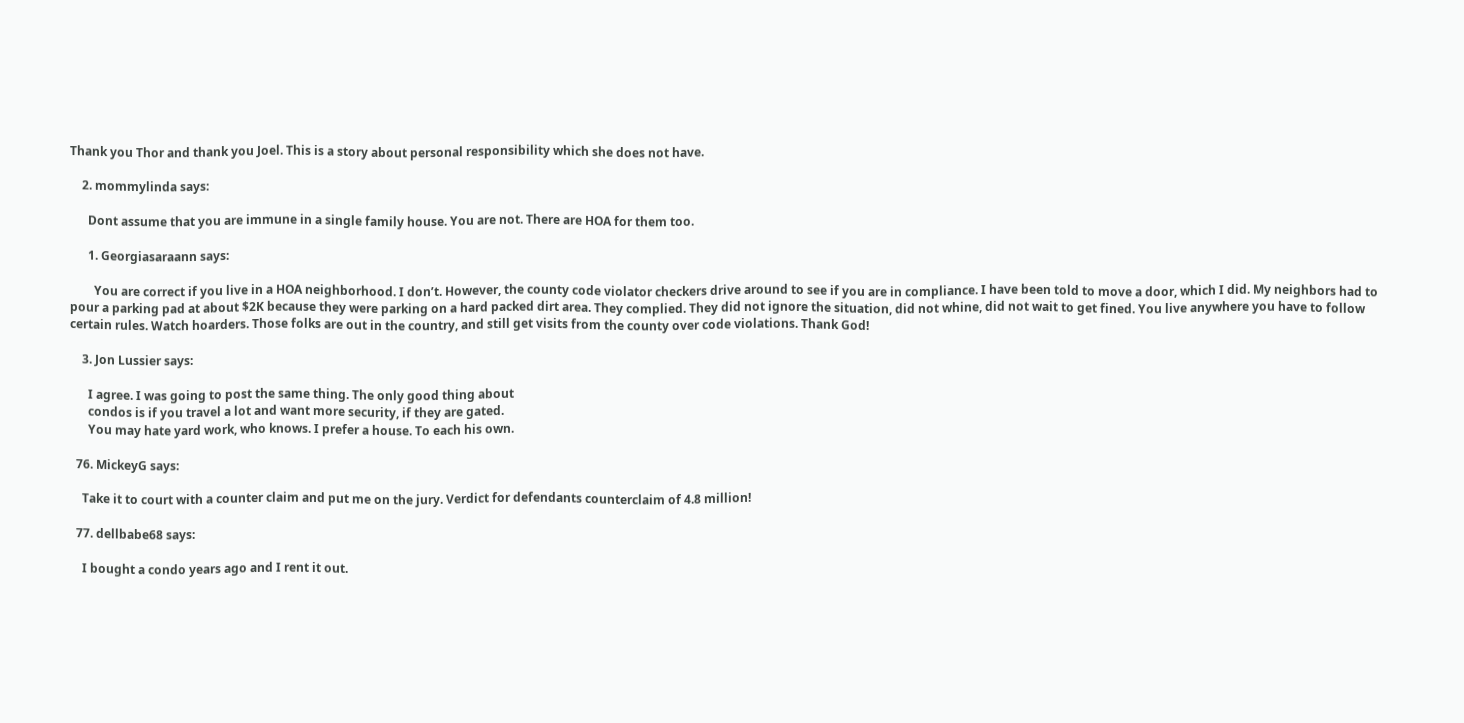Thank you Thor and thank you Joel. This is a story about personal responsibility which she does not have.

    2. mommylinda says:

      Dont assume that you are immune in a single family house. You are not. There are HOA for them too.

      1. Georgiasaraann says:

        You are correct if you live in a HOA neighborhood. I don’t. However, the county code violator checkers drive around to see if you are in compliance. I have been told to move a door, which I did. My neighbors had to pour a parking pad at about $2K because they were parking on a hard packed dirt area. They complied. They did not ignore the situation, did not whine, did not wait to get fined. You live anywhere you have to follow certain rules. Watch hoarders. Those folks are out in the country, and still get visits from the county over code violations. Thank God!

    3. Jon Lussier says:

      I agree. I was going to post the same thing. The only good thing about
      condos is if you travel a lot and want more security, if they are gated.
      You may hate yard work, who knows. I prefer a house. To each his own.

  76. MickeyG says:

    Take it to court with a counter claim and put me on the jury. Verdict for defendants counterclaim of 4.8 million!

  77. dellbabe68 says:

    I bought a condo years ago and I rent it out.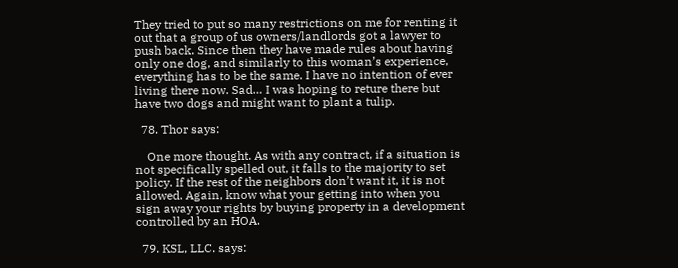They tried to put so many restrictions on me for renting it out that a group of us owners/landlords got a lawyer to push back. Since then they have made rules about having only one dog, and similarly to this woman’s experience, everything has to be the same. I have no intention of ever living there now. Sad… I was hoping to reture there but have two dogs and might want to plant a tulip.

  78. Thor says:

    One more thought. As with any contract, if a situation is not specifically spelled out, it falls to the majority to set policy. If the rest of the neighbors don’t want it, it is not allowed. Again, know what your getting into when you sign away your rights by buying property in a development controlled by an HOA.

  79. KSL, LLC. says: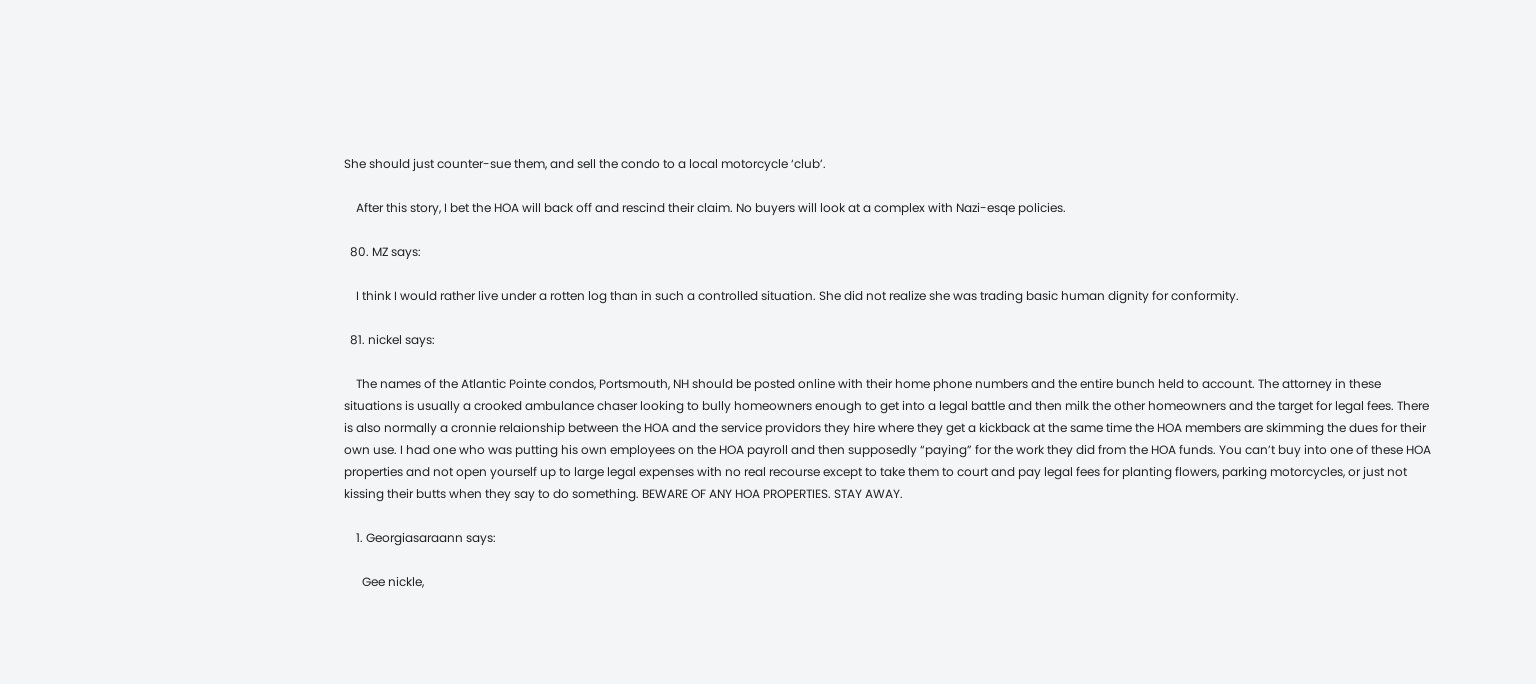She should just counter-sue them, and sell the condo to a local motorcycle ‘club’.

    After this story, I bet the HOA will back off and rescind their claim. No buyers will look at a complex with Nazi-esqe policies.

  80. MZ says:

    I think I would rather live under a rotten log than in such a controlled situation. She did not realize she was trading basic human dignity for conformity.

  81. nickel says:

    The names of the Atlantic Pointe condos, Portsmouth, NH should be posted online with their home phone numbers and the entire bunch held to account. The attorney in these situations is usually a crooked ambulance chaser looking to bully homeowners enough to get into a legal battle and then milk the other homeowners and the target for legal fees. There is also normally a cronnie relaionship between the HOA and the service providors they hire where they get a kickback at the same time the HOA members are skimming the dues for their own use. I had one who was putting his own employees on the HOA payroll and then supposedly “paying” for the work they did from the HOA funds. You can’t buy into one of these HOA properties and not open yourself up to large legal expenses with no real recourse except to take them to court and pay legal fees for planting flowers, parking motorcycles, or just not kissing their butts when they say to do something. BEWARE OF ANY HOA PROPERTIES. STAY AWAY.

    1. Georgiasaraann says:

      Gee nickle,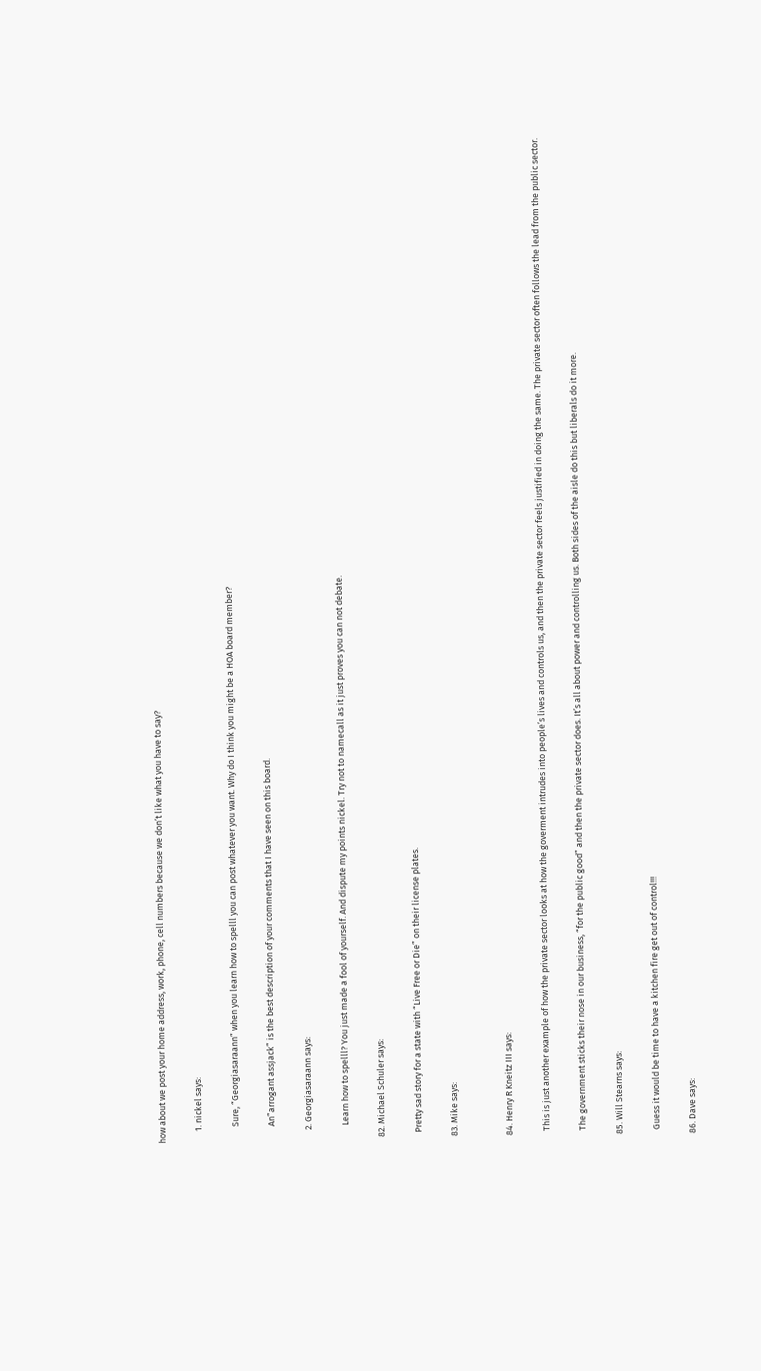how about we post your home address, work, phone, cell numbers because we don’t like what you have to say?

      1. nickel says:

        Sure, “Georgiasaraann” when you learn how to spelll you can post whatever you want. Why do I think you might be a HOA board member?

        An”arrogant assjack” is the best description of your comments that I have seen on this board.

      2. Georgiasaraann says:

        Learn how to spelll? You just made a fool of yourself. And dispute my points nickel. Try not to namecall as it just proves you can not debate.

  82. Michael Schuler says:

    Pretty sad story for a state with “Live Free or Die” on their license plates.

  83. Mike says:


  84. Henry R Kneitz III says:

    This is just another example of how the private sector looks at how the goverment intrudes into people’s lives and controls us, and then the private sector feels justified in doing the same. The private sector often follows the lead from the public sector.

    The government sticks their nose in our business, “for the public good” and then the private sector does. It’s all about power and controlling us. Both sides of the aisle do this but liberals do it more.

  85. Will Stearns says:

    Guess it would be time to have a kitchen fire get out of control!!!

  86. Dave says: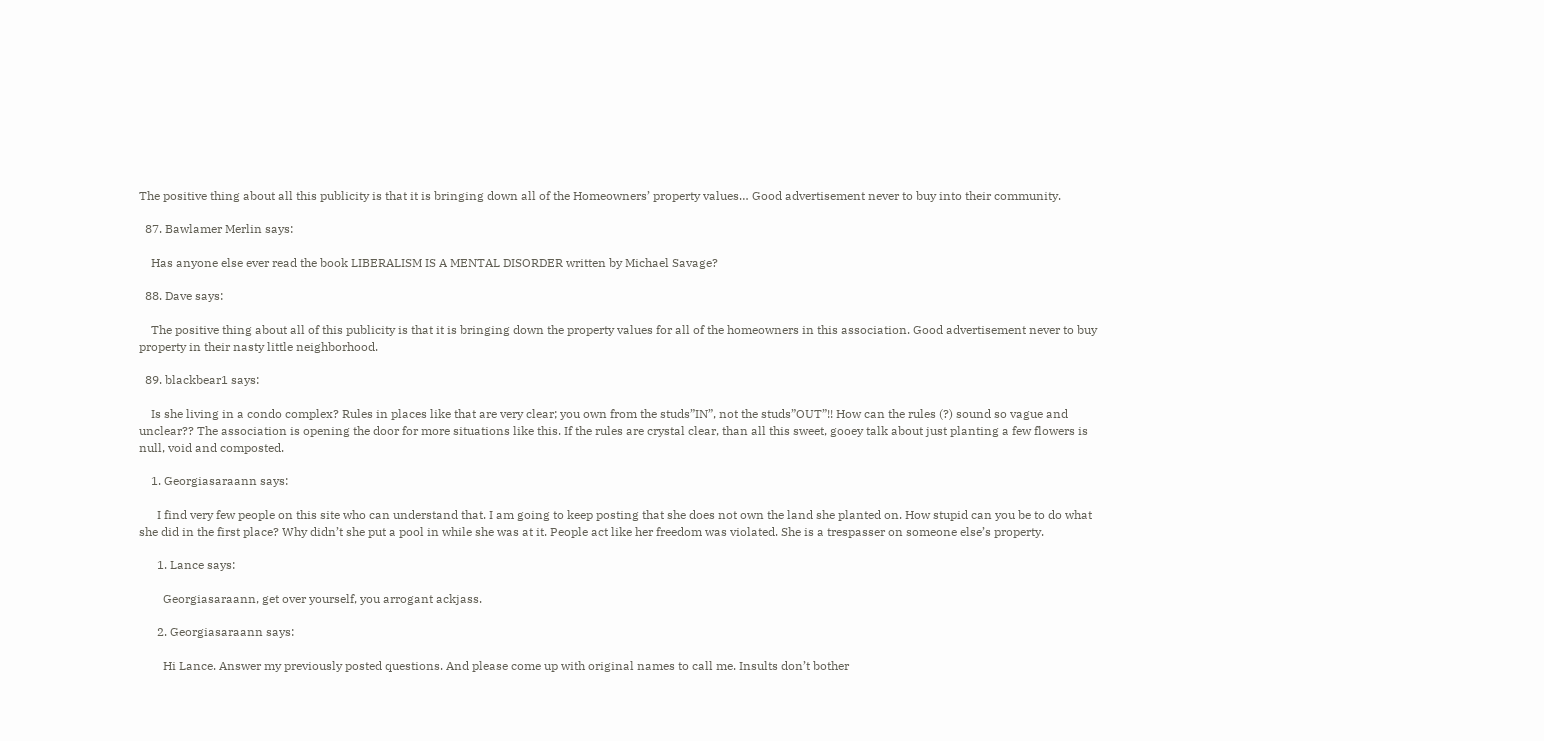The positive thing about all this publicity is that it is bringing down all of the Homeowners’ property values… Good advertisement never to buy into their community.

  87. Bawlamer Merlin says:

    Has anyone else ever read the book LIBERALISM IS A MENTAL DISORDER written by Michael Savage?

  88. Dave says:

    The positive thing about all of this publicity is that it is bringing down the property values for all of the homeowners in this association. Good advertisement never to buy property in their nasty little neighborhood.

  89. blackbear1 says:

    Is she living in a condo complex? Rules in places like that are very clear; you own from the studs”IN”, not the studs”OUT”!! How can the rules (?) sound so vague and unclear?? The association is opening the door for more situations like this. If the rules are crystal clear, than all this sweet, gooey talk about just planting a few flowers is null, void and composted.

    1. Georgiasaraann says:

      I find very few people on this site who can understand that. I am going to keep posting that she does not own the land she planted on. How stupid can you be to do what she did in the first place? Why didn’t she put a pool in while she was at it. People act like her freedom was violated. She is a trespasser on someone else’s property.

      1. Lance says:

        Georgiasaraann, get over yourself, you arrogant ackjass.

      2. Georgiasaraann says:

        Hi Lance. Answer my previously posted questions. And please come up with original names to call me. Insults don’t bother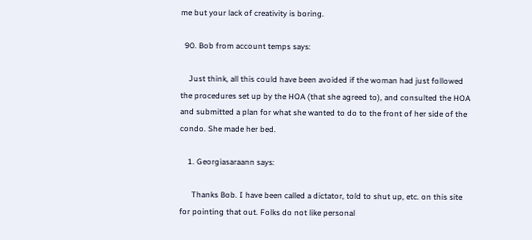me but your lack of creativity is boring.

  90. Bob from account temps says:

    Just think, all this could have been avoided if the woman had just followed the procedures set up by the HOA (that she agreed to), and consulted the HOA and submitted a plan for what she wanted to do to the front of her side of the condo. She made her bed.

    1. Georgiasaraann says:

      Thanks Bob. I have been called a dictator, told to shut up, etc. on this site for pointing that out. Folks do not like personal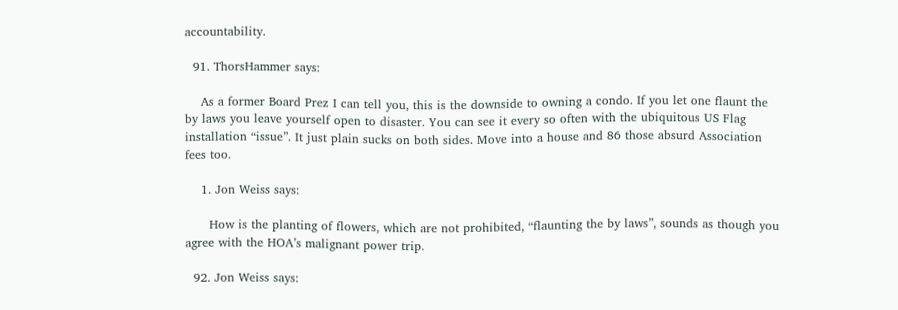accountability.

  91. ThorsHammer says:

    As a former Board Prez I can tell you, this is the downside to owning a condo. If you let one flaunt the by laws you leave yourself open to disaster. You can see it every so often with the ubiquitous US Flag installation “issue”. It just plain sucks on both sides. Move into a house and 86 those absurd Association fees too.

    1. Jon Weiss says:

      How is the planting of flowers, which are not prohibited, “flaunting the by laws”, sounds as though you agree with the HOA’s malignant power trip.

  92. Jon Weiss says: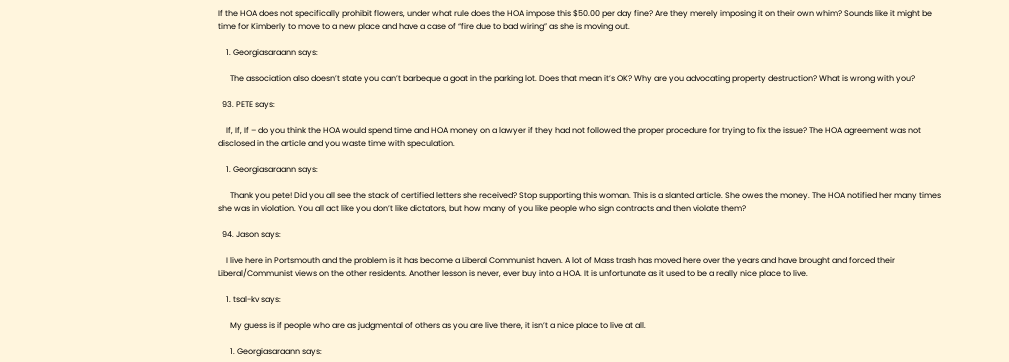If the HOA does not specifically prohibit flowers, under what rule does the HOA impose this $50.00 per day fine? Are they merely imposing it on their own whim? Sounds like it might be time for Kimberly to move to a new place and have a case of “fire due to bad wiring” as she is moving out.

    1. Georgiasaraann says:

      The association also doesn’t state you can’t barbeque a goat in the parking lot. Does that mean it’s OK? Why are you advocating property destruction? What is wrong with you?

  93. PETE says:

    If, If, If – do you think the HOA would spend time and HOA money on a lawyer if they had not followed the proper procedure for trying to fix the issue? The HOA agreement was not disclosed in the article and you waste time with speculation.

    1. Georgiasaraann says:

      Thank you pete! Did you all see the stack of certified letters she received? Stop supporting this woman. This is a slanted article. She owes the money. The HOA notified her many times she was in violation. You all act like you don’t like dictators, but how many of you like people who sign contracts and then violate them?

  94. Jason says:

    I live here in Portsmouth and the problem is it has become a Liberal Communist haven. A lot of Mass trash has moved here over the years and have brought and forced their Liberal/Communist views on the other residents. Another lesson is never, ever buy into a HOA. It is unfortunate as it used to be a really nice place to live.

    1. tsal-kv says:

      My guess is if people who are as judgmental of others as you are live there, it isn’t a nice place to live at all.

      1. Georgiasaraann says: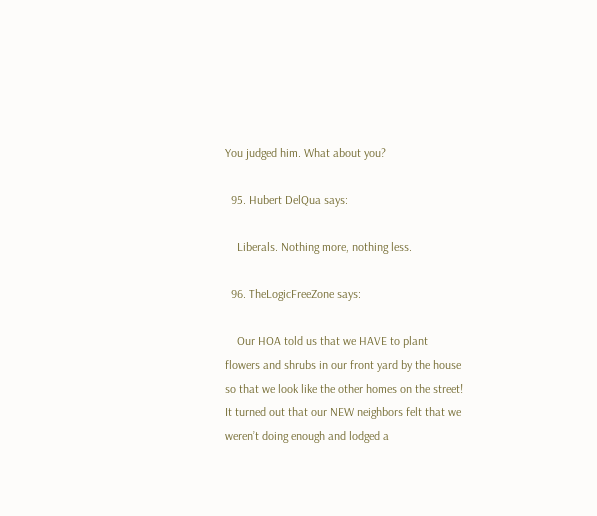You judged him. What about you?

  95. Hubert DelQua says:

    Liberals. Nothing more, nothing less.

  96. TheLogicFreeZone says:

    Our HOA told us that we HAVE to plant flowers and shrubs in our front yard by the house so that we look like the other homes on the street! It turned out that our NEW neighbors felt that we weren’t doing enough and lodged a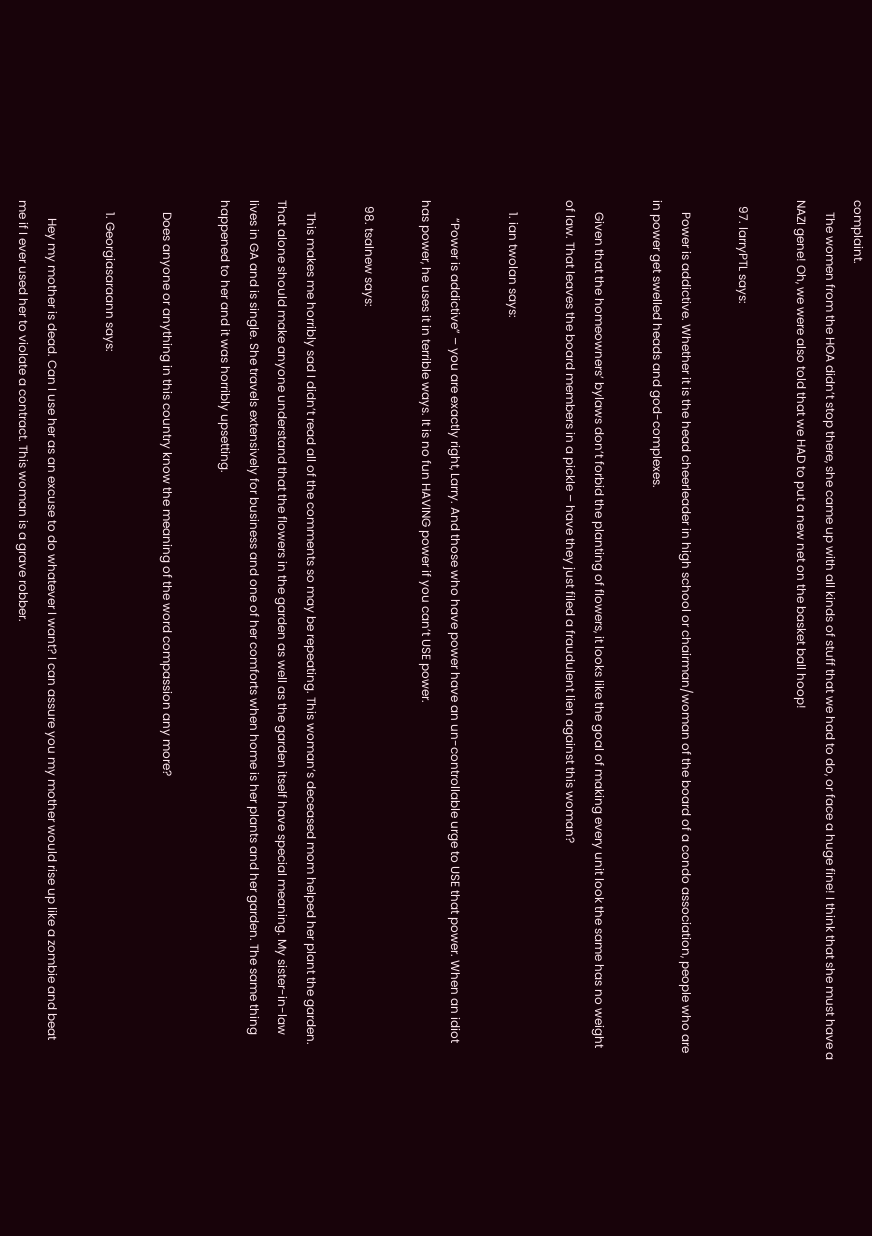complaint.
    The women from the HOA didn’t stop there, she came up with all kinds of stuff that we had to do, or face a huge fine! I think that she must have a NAZI gene! Oh, we were also told that we HAD to put a new net on the basket ball hoop!

  97. larryPTL says:

    Power is addictive. Whether it is the head cheerleader in high school or chairman/woman of the board of a condo association, people who are in power get swelled heads and god-complexes.

    Given that the homeowners’ bylaws don’t forbid the planting of flowers, it looks like the goal of making every unit look the same has no weight of law. That leaves the board members in a pickle – have they just filed a fraudulent lien against this woman?

    1. ian twolan says:

      “Power is addictive” – you are exactly right, Larry. And those who have power have an un-controllable urge to USE that power. When an idiot has power, he uses it in terrible ways. It is no fun HAVING power if you can’t USE power.

  98. tsalnew says:

    This makes me horribly sad I didn’t read all of the comments so may be repeating. This woman’s deceased mom helped her plant the garden. That alone should make anyone understand that the flowers in the garden as well as the garden itself have special meaning. My sister-in-law lives in GA and is single. She travels extensively for business and one of her comforts when home is her plants and her garden. The same thing happened to her and it was horribly upsetting.

    Does anyone or anything in this country know the meaning of the word compassion any more?

    1. Georgiasaraann says:

      Hey my mother is dead. Can I use her as an excuse to do whatever I want? I can assure you my mother would rise up like a zombie and beat me if I ever used her to violate a contract. This woman is a grave robber.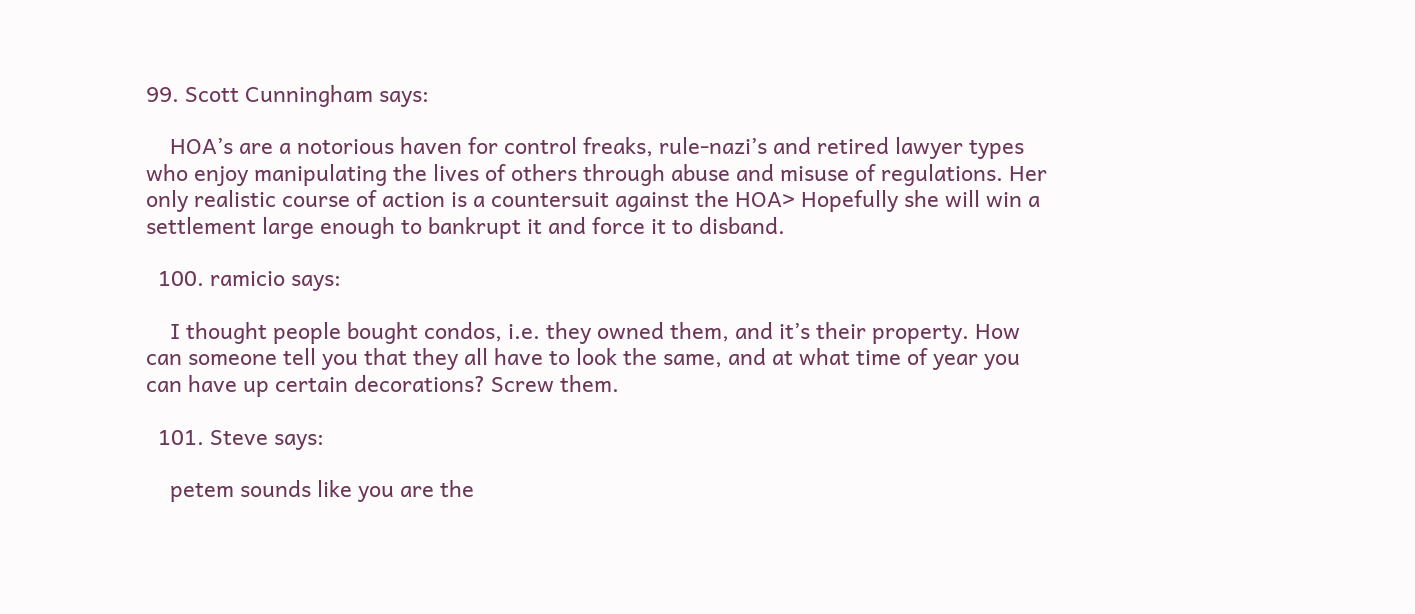99. Scott Cunningham says:

    HOA’s are a notorious haven for control freaks, rule-nazi’s and retired lawyer types who enjoy manipulating the lives of others through abuse and misuse of regulations. Her only realistic course of action is a countersuit against the HOA> Hopefully she will win a settlement large enough to bankrupt it and force it to disband.

  100. ramicio says:

    I thought people bought condos, i.e. they owned them, and it’s their property. How can someone tell you that they all have to look the same, and at what time of year you can have up certain decorations? Screw them.

  101. Steve says:

    petem sounds like you are the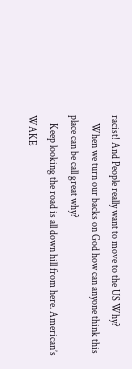racist! And People really want to move to the US Why?
    When we turn our backs on God how can anyone think this place can be call great why?
    Keep looking the road is all down hill from here. American’s WAKE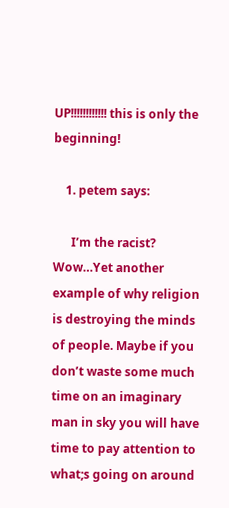UP!!!!!!!!!!!! this is only the beginning!

    1. petem says:

      I’m the racist? Wow…Yet another example of why religion is destroying the minds of people. Maybe if you don’t waste some much time on an imaginary man in sky you will have time to pay attention to what;s going on around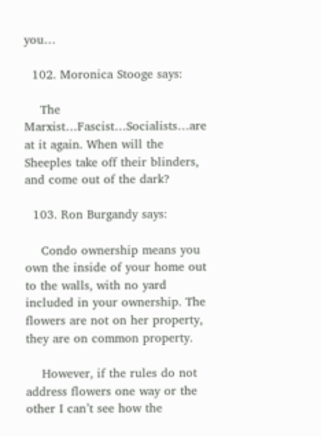you…

  102. Moronica Stooge says:

    The Marxist…Fascist…Socialists…are at it again. When will the Sheeples take off their blinders, and come out of the dark?

  103. Ron Burgandy says:

    Condo ownership means you own the inside of your home out to the walls, with no yard included in your ownership. The flowers are not on her property, they are on common property.

    However, if the rules do not address flowers one way or the other I can’t see how the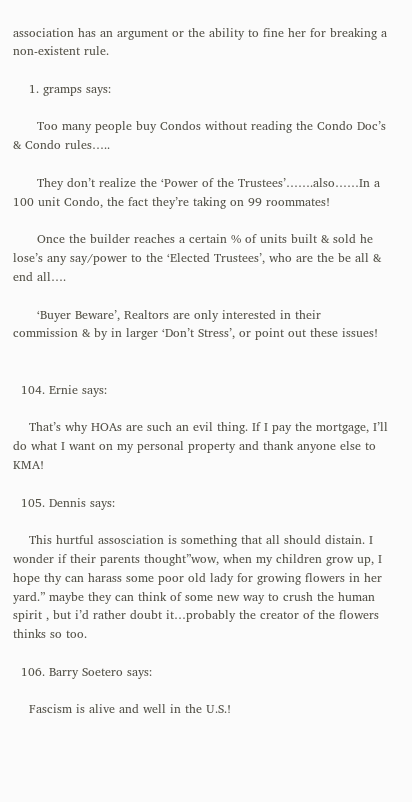association has an argument or the ability to fine her for breaking a non-existent rule.

    1. gramps says:

      Too many people buy Condos without reading the Condo Doc’s & Condo rules…..

      They don’t realize the ‘Power of the Trustees’…….also……In a 100 unit Condo, the fact they’re taking on 99 roommates!

      Once the builder reaches a certain % of units built & sold he lose’s any say/power to the ‘Elected Trustees’, who are the be all & end all….

      ‘Buyer Beware’, Realtors are only interested in their commission & by in larger ‘Don’t Stress’, or point out these issues!


  104. Ernie says:

    That’s why HOAs are such an evil thing. If I pay the mortgage, I’ll do what I want on my personal property and thank anyone else to KMA!

  105. Dennis says:

    This hurtful assosciation is something that all should distain. I wonder if their parents thought”wow, when my children grow up, I hope thy can harass some poor old lady for growing flowers in her yard.” maybe they can think of some new way to crush the human spirit , but i’d rather doubt it…probably the creator of the flowers thinks so too.

  106. Barry Soetero says:

    Fascism is alive and well in the U.S.!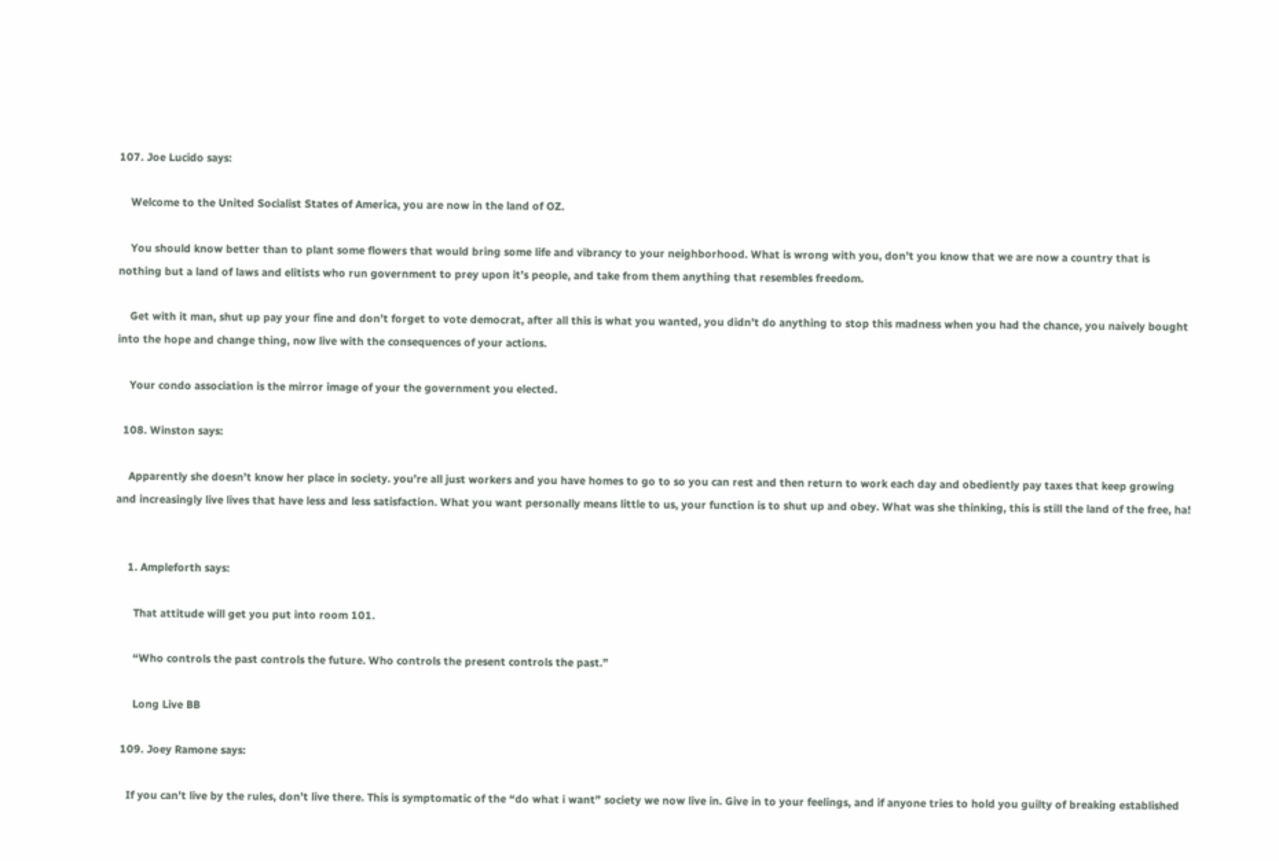107. Joe Lucido says:

    Welcome to the United Socialist States of America, you are now in the land of OZ.

    You should know better than to plant some flowers that would bring some life and vibrancy to your neighborhood. What is wrong with you, don’t you know that we are now a country that is nothing but a land of laws and elitists who run government to prey upon it’s people, and take from them anything that resembles freedom.

    Get with it man, shut up pay your fine and don’t forget to vote democrat, after all this is what you wanted, you didn’t do anything to stop this madness when you had the chance, you naively bought into the hope and change thing, now live with the consequences of your actions.

    Your condo association is the mirror image of your the government you elected.

  108. Winston says:

    Apparently she doesn’t know her place in society. you’re all just workers and you have homes to go to so you can rest and then return to work each day and obediently pay taxes that keep growing and increasingly live lives that have less and less satisfaction. What you want personally means little to us, your function is to shut up and obey. What was she thinking, this is still the land of the free, ha!


    1. Ampleforth says:

      That attitude will get you put into room 101.

      “Who controls the past controls the future. Who controls the present controls the past.”

      Long Live BB

  109. Joey Ramone says:

    If you can’t live by the rules, don’t live there. This is symptomatic of the “do what i want” society we now live in. Give in to your feelings, and if anyone tries to hold you guilty of breaking established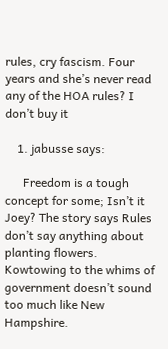rules, cry fascism. Four years and she’s never read any of the HOA rules? I don’t buy it

    1. jabusse says:

      Freedom is a tough concept for some; Isn’t it Joey? The story says Rules don’t say anything about planting flowers. Kowtowing to the whims of government doesn’t sound too much like New Hampshire.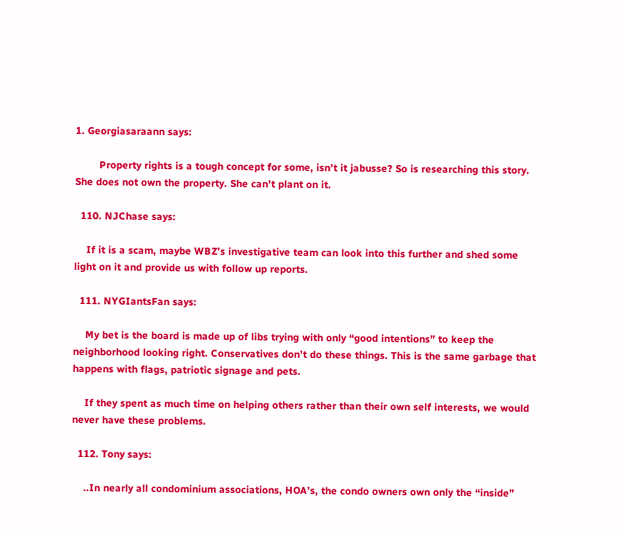1. Georgiasaraann says:

        Property rights is a tough concept for some, isn’t it jabusse? So is researching this story. She does not own the property. She can’t plant on it.

  110. NJChase says:

    If it is a scam, maybe WBZ’s investigative team can look into this further and shed some light on it and provide us with follow up reports.

  111. NYGIantsFan says:

    My bet is the board is made up of libs trying with only “good intentions” to keep the neighborhood looking right. Conservatives don’t do these things. This is the same garbage that happens with flags, patriotic signage and pets.

    If they spent as much time on helping others rather than their own self interests, we would never have these problems.

  112. Tony says:

    ..In nearly all condominium associations, HOA’s, the condo owners own only the “inside”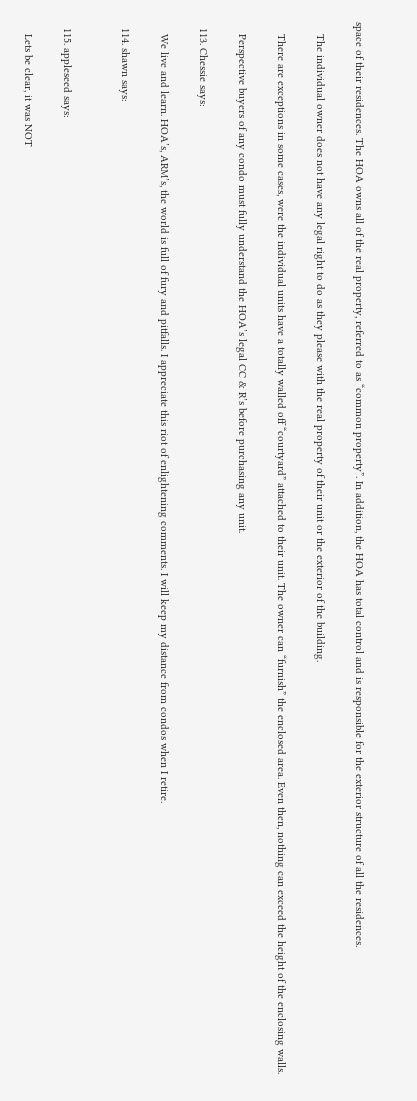space of their residences. The HOA owns all of the real property, referred to as “common property”. In addition, the HOA has total control and is responsible for the exterior structure of all the residences.

    The individual owner does not have any legal right to do as they please with the real property of their unit or the exterior of the building.

    There are exceptions in some cases, were the individual units have a totally walled off “courtyard” attached to their unit. The owner can “furnish” the enclosed area. Even then, nothing can exceed the height of the enclosing walls.

    Perspective buyers of any condo must fully understand the HOA’s legal CC & R’s before purchasing any unit.

  113. Chessie says:

    We live and learn. HOA’s, ARM’s, the world is full of fury and pitfalls. I appreciate this riot of enlightening comments. I will keep my distance from condos when I retire.

  114. shawn says:


  115. appleseed says:

    Lets be clear, it was NOT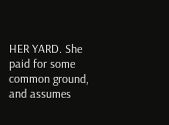HER YARD. She paid for some common ground, and assumes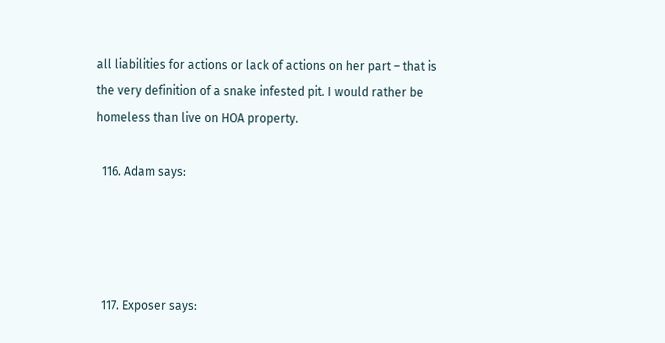all liabilities for actions or lack of actions on her part – that is the very definition of a snake infested pit. I would rather be homeless than live on HOA property.

  116. Adam says:




  117. Exposer says: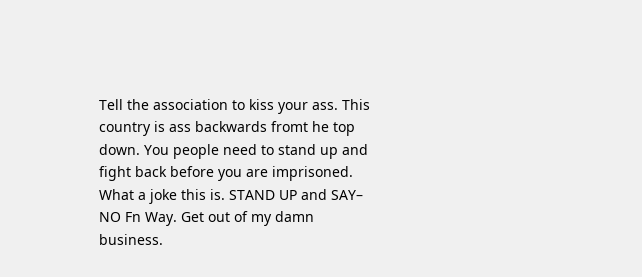Tell the association to kiss your ass. This country is ass backwards fromt he top down. You people need to stand up and fight back before you are imprisoned. What a joke this is. STAND UP and SAY– NO Fn Way. Get out of my damn business.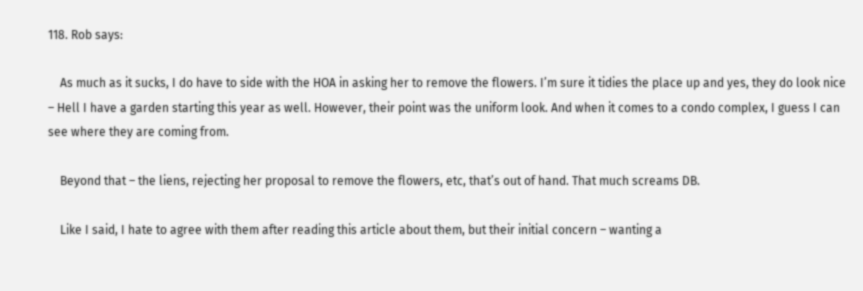118. Rob says:

    As much as it sucks, I do have to side with the HOA in asking her to remove the flowers. I’m sure it tidies the place up and yes, they do look nice – Hell I have a garden starting this year as well. However, their point was the uniform look. And when it comes to a condo complex, I guess I can see where they are coming from.

    Beyond that – the liens, rejecting her proposal to remove the flowers, etc, that’s out of hand. That much screams DB.

    Like I said, I hate to agree with them after reading this article about them, but their initial concern – wanting a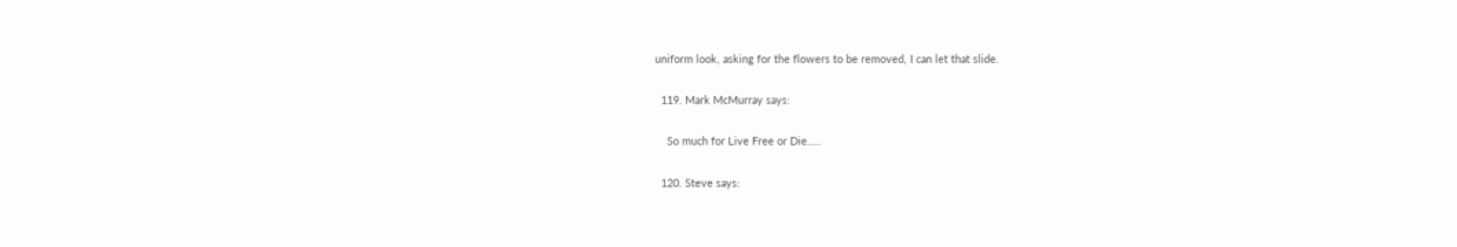uniform look, asking for the flowers to be removed, I can let that slide.

  119. Mark McMurray says:

    So much for Live Free or Die…..

  120. Steve says: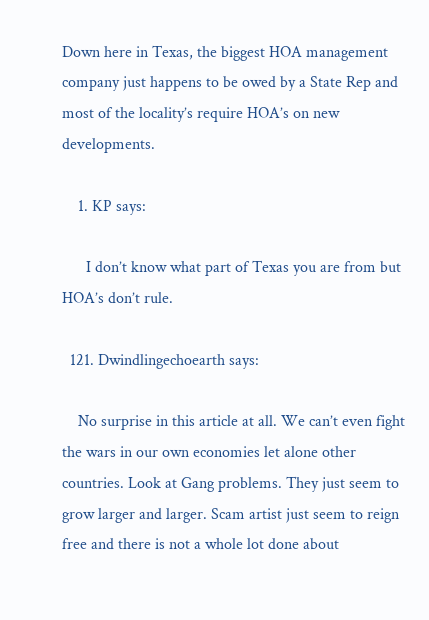Down here in Texas, the biggest HOA management company just happens to be owed by a State Rep and most of the locality’s require HOA’s on new developments.

    1. KP says:

      I don’t know what part of Texas you are from but HOA’s don’t rule.

  121. Dwindlingechoearth says:

    No surprise in this article at all. We can’t even fight the wars in our own economies let alone other countries. Look at Gang problems. They just seem to grow larger and larger. Scam artist just seem to reign free and there is not a whole lot done about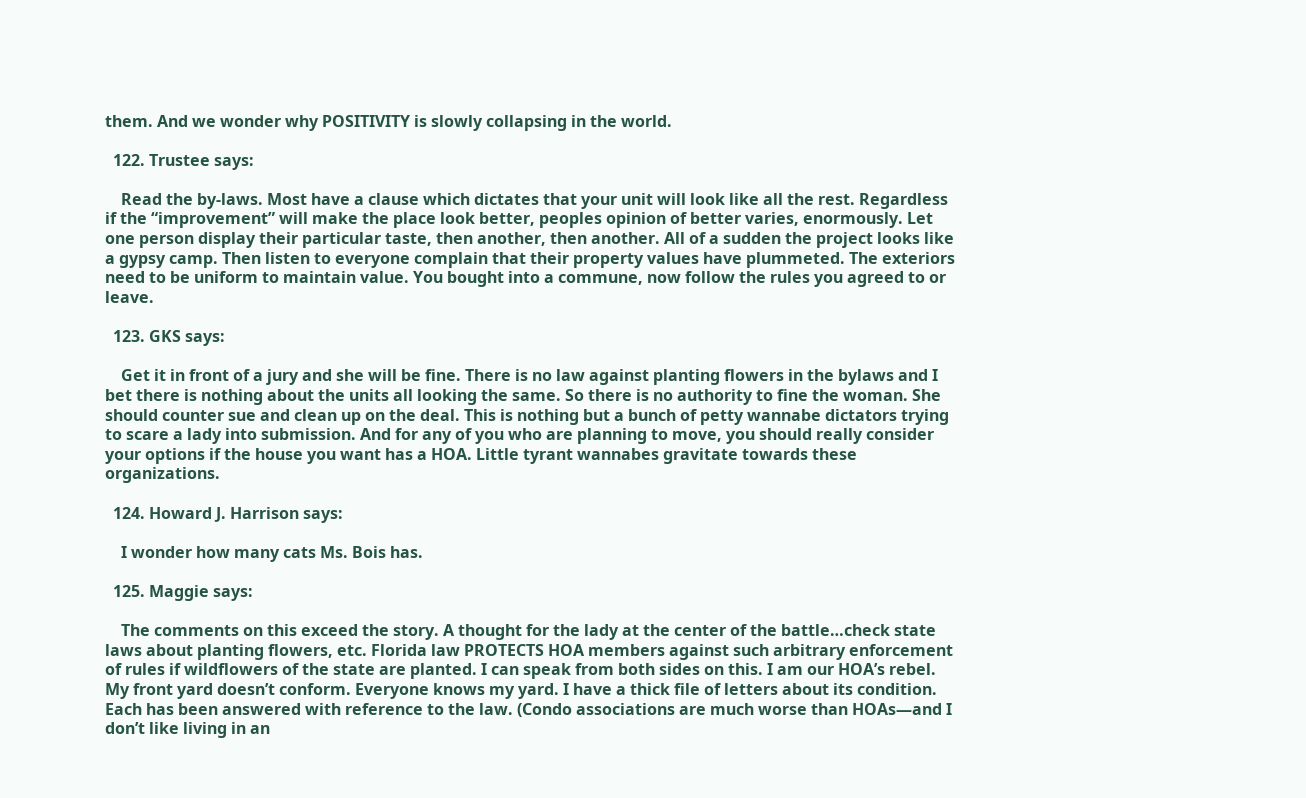them. And we wonder why POSITIVITY is slowly collapsing in the world.

  122. Trustee says:

    Read the by-laws. Most have a clause which dictates that your unit will look like all the rest. Regardless if the “improvement” will make the place look better, peoples opinion of better varies, enormously. Let one person display their particular taste, then another, then another. All of a sudden the project looks like a gypsy camp. Then listen to everyone complain that their property values have plummeted. The exteriors need to be uniform to maintain value. You bought into a commune, now follow the rules you agreed to or leave.

  123. GKS says:

    Get it in front of a jury and she will be fine. There is no law against planting flowers in the bylaws and I bet there is nothing about the units all looking the same. So there is no authority to fine the woman. She should counter sue and clean up on the deal. This is nothing but a bunch of petty wannabe dictators trying to scare a lady into submission. And for any of you who are planning to move, you should really consider your options if the house you want has a HOA. Little tyrant wannabes gravitate towards these organizations.

  124. Howard J. Harrison says:

    I wonder how many cats Ms. Bois has.

  125. Maggie says:

    The comments on this exceed the story. A thought for the lady at the center of the battle…check state laws about planting flowers, etc. Florida law PROTECTS HOA members against such arbitrary enforcement of rules if wildflowers of the state are planted. I can speak from both sides on this. I am our HOA’s rebel. My front yard doesn’t conform. Everyone knows my yard. I have a thick file of letters about its condition. Each has been answered with reference to the law. (Condo associations are much worse than HOAs—and I don’t like living in an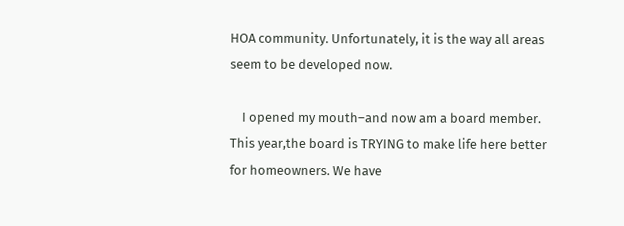HOA community. Unfortunately, it is the way all areas seem to be developed now.

    I opened my mouth–and now am a board member. This year,the board is TRYING to make life here better for homeowners. We have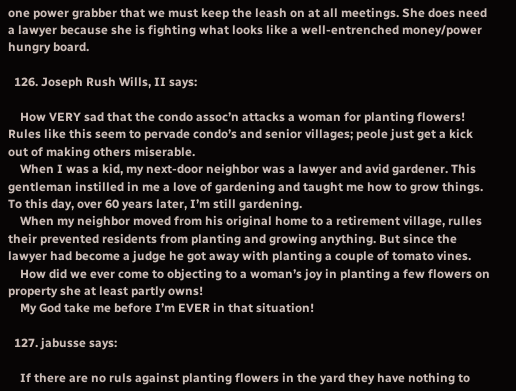one power grabber that we must keep the leash on at all meetings. She does need a lawyer because she is fighting what looks like a well-entrenched money/power hungry board.

  126. Joseph Rush Wills, II says:

    How VERY sad that the condo assoc’n attacks a woman for planting flowers! Rules like this seem to pervade condo’s and senior villages; peole just get a kick out of making others miserable.
    When I was a kid, my next-door neighbor was a lawyer and avid gardener. This gentleman instilled in me a love of gardening and taught me how to grow things. To this day, over 60 years later, I’m still gardening.
    When my neighbor moved from his original home to a retirement village, rulles their prevented residents from planting and growing anything. But since the lawyer had become a judge he got away with planting a couple of tomato vines.
    How did we ever come to objecting to a woman’s joy in planting a few flowers on property she at least partly owns!
    My God take me before I’m EVER in that situation!

  127. jabusse says:

    If there are no ruls against planting flowers in the yard they have nothing to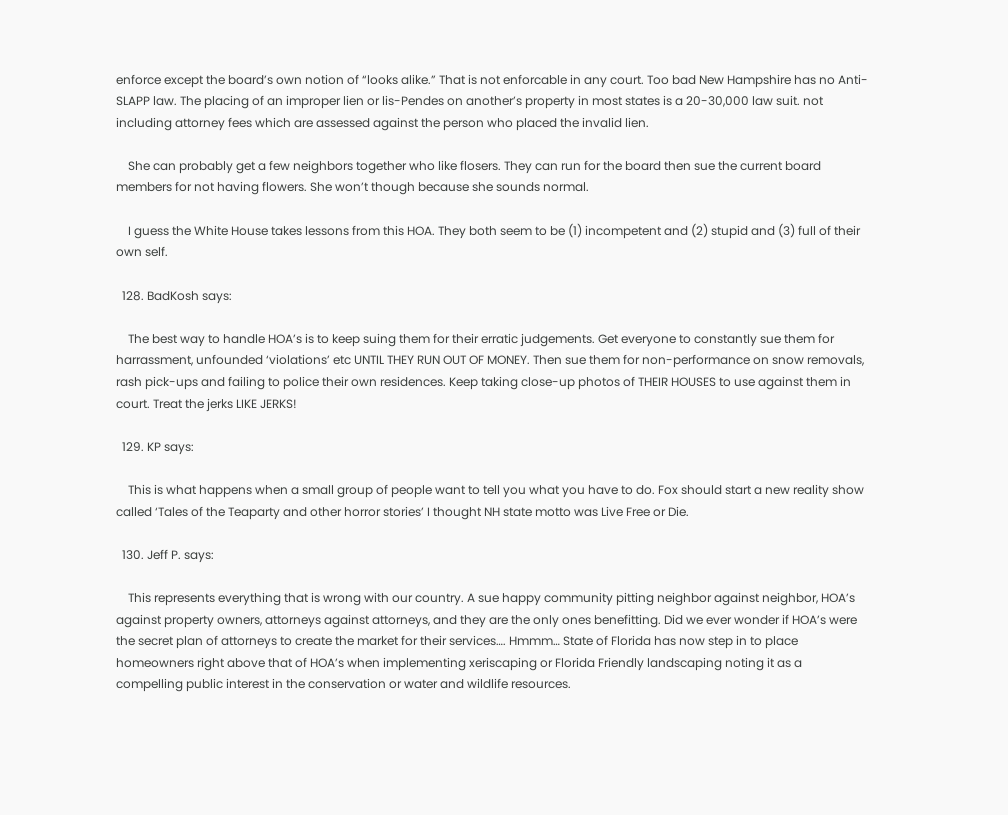enforce except the board’s own notion of “looks alike.” That is not enforcable in any court. Too bad New Hampshire has no Anti-SLAPP law. The placing of an improper lien or lis-Pendes on another’s property in most states is a 20-30,000 law suit. not including attorney fees which are assessed against the person who placed the invalid lien.

    She can probably get a few neighbors together who like flosers. They can run for the board then sue the current board members for not having flowers. She won’t though because she sounds normal.

    I guess the White House takes lessons from this HOA. They both seem to be (1) incompetent and (2) stupid and (3) full of their own self.

  128. BadKosh says:

    The best way to handle HOA’s is to keep suing them for their erratic judgements. Get everyone to constantly sue them for harrassment, unfounded ‘violations’ etc UNTIL THEY RUN OUT OF MONEY. Then sue them for non-performance on snow removals, rash pick-ups and failing to police their own residences. Keep taking close-up photos of THEIR HOUSES to use against them in court. Treat the jerks LIKE JERKS!

  129. KP says:

    This is what happens when a small group of people want to tell you what you have to do. Fox should start a new reality show called ‘Tales of the Teaparty and other horror stories’ I thought NH state motto was Live Free or Die.

  130. Jeff P. says:

    This represents everything that is wrong with our country. A sue happy community pitting neighbor against neighbor, HOA’s against property owners, attorneys against attorneys, and they are the only ones benefitting. Did we ever wonder if HOA’s were the secret plan of attorneys to create the market for their services…. Hmmm… State of Florida has now step in to place homeowners right above that of HOA’s when implementing xeriscaping or Florida Friendly landscaping noting it as a compelling public interest in the conservation or water and wildlife resources.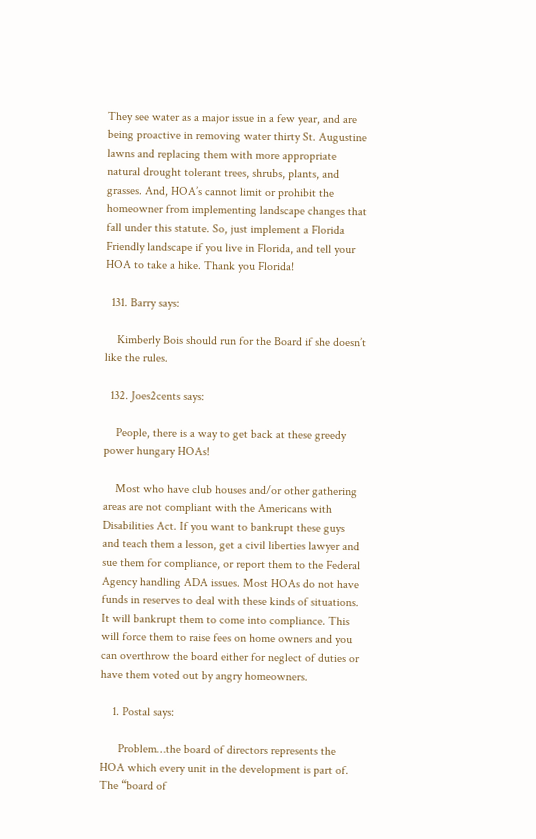They see water as a major issue in a few year, and are being proactive in removing water thirty St. Augustine lawns and replacing them with more appropriate natural drought tolerant trees, shrubs, plants, and grasses. And, HOA’s cannot limit or prohibit the homeowner from implementing landscape changes that fall under this statute. So, just implement a Florida Friendly landscape if you live in Florida, and tell your HOA to take a hike. Thank you Florida!

  131. Barry says:

    Kimberly Bois should run for the Board if she doesn’t like the rules.

  132. Joes2cents says:

    People, there is a way to get back at these greedy power hungary HOAs!

    Most who have club houses and/or other gathering areas are not compliant with the Americans with Disabilities Act. If you want to bankrupt these guys and teach them a lesson, get a civil liberties lawyer and sue them for compliance, or report them to the Federal Agency handling ADA issues. Most HOAs do not have funds in reserves to deal with these kinds of situations. It will bankrupt them to come into compliance. This will force them to raise fees on home owners and you can overthrow the board either for neglect of duties or have them voted out by angry homeowners.

    1. Postal says:

      Problem…the board of directors represents the HOA which every unit in the development is part of. The “board of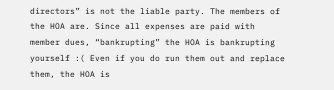directors” is not the liable party. The members of the HOA are. Since all expenses are paid with member dues, “bankrupting” the HOA is bankrupting yourself :( Even if you do run them out and replace them, the HOA is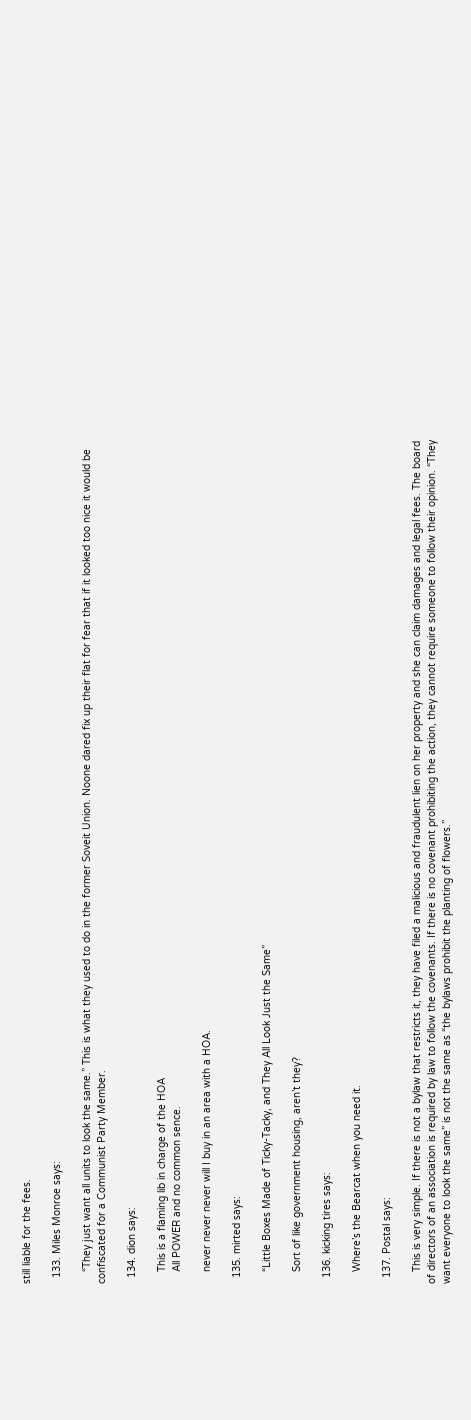still liable for the fees.

  133. Miles Monroe says:

    “They just want all units to look the same.” This is what they used to do in the former Soveit Union. Noone dared fix up their flat for fear that if it looked too nice it would be confiscated for a Communist Party Member.

  134. dion says:

    This is a flaming lib in charge of the HOA
    All POWER and no common sence.

    never never never will I buy in an area with a HOA.

  135. mirted says:

    “Little Boxes Made of Ticky-Tacky, and They All Look Just the Same”

    Sort of like government housing, aren’t they?

  136. kicking tires says:

    Where’s the Bearcat when you need it.

  137. Postal says:

    This is very simple. If there is not a bylaw that restricts it, they have filed a malicious and fraudulent lien on her property and she can claim damages and legal fees. The board of directors of an association is required by law to follow the covenants. If there is no covenant prohibiting the action, they cannot require someone to follow their opinion. “They want everyone to look the same” is not the same as “the bylaws prohibit the planting of flowers.”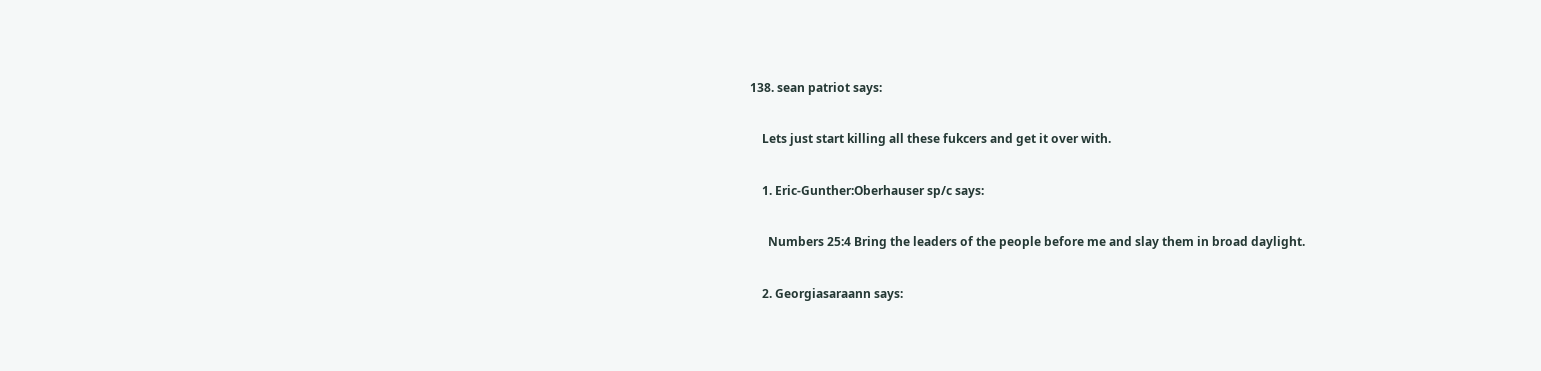138. sean patriot says:

    Lets just start killing all these fukcers and get it over with.

    1. Eric-Gunther:Oberhauser sp/c says:

      Numbers 25:4 Bring the leaders of the people before me and slay them in broad daylight.

    2. Georgiasaraann says: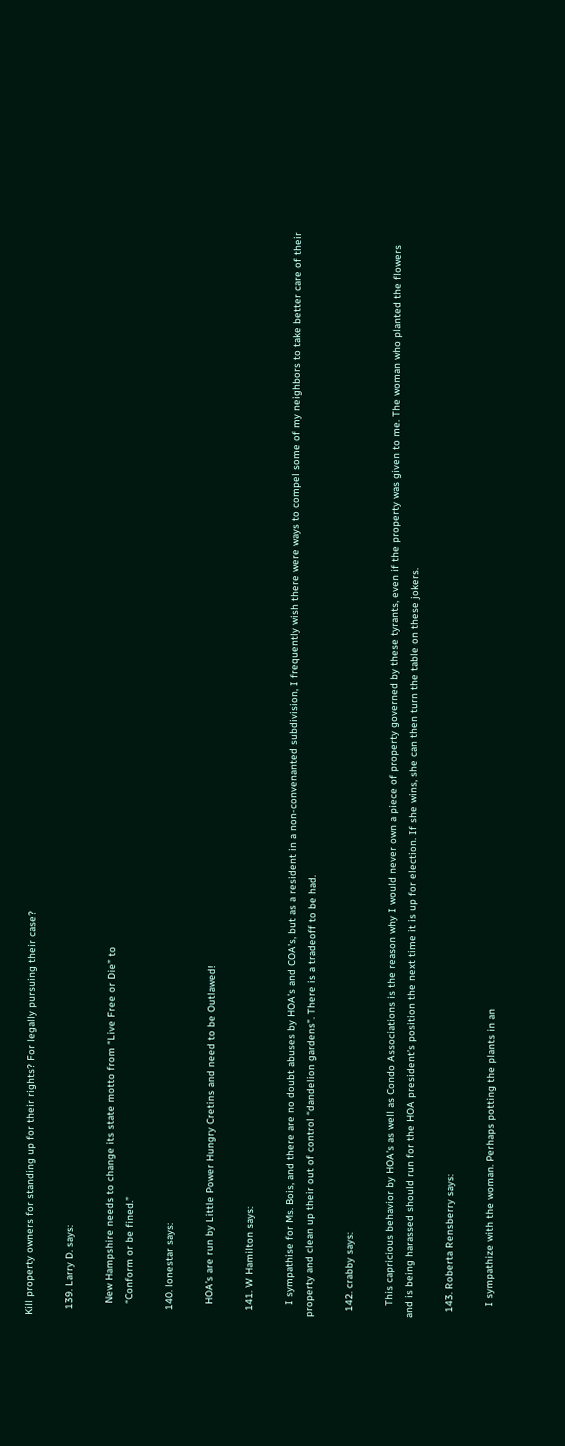Kill property owners for standing up for their rights? For legally pursuing their case?

  139. Larry D. says:

    New Hampshire needs to change its state motto from “Live Free or Die” to
    “Conform or be fined.”

  140. lonestar says:

    HOA’s are run by Little Power Hungry Cretins and need to be Outlawed!

  141. W Hamilton says:

    I sympathise for Ms. Bois, and there are no doubt abuses by HOA’s and COA’s, but as a resident in a non-convenanted subdivision, I frequently wish there were ways to compel some of my neighbors to take better care of their property and clean up their out of control “dandelion gardens”. There is a tradeoff to be had.

  142. crabby says:

    This capricious behavior by HOA’s as well as Condo Associations is the reason why I would never own a piece of property governed by these tyrants, even if the property was given to me. The woman who planted the flowers and is being harassed should run for the HOA president’s position the next time it is up for election. If she wins, she can then turn the table on these jokers.

  143. Roberta Rensberry says:

    I sympathize with the woman. Perhaps potting the plants in an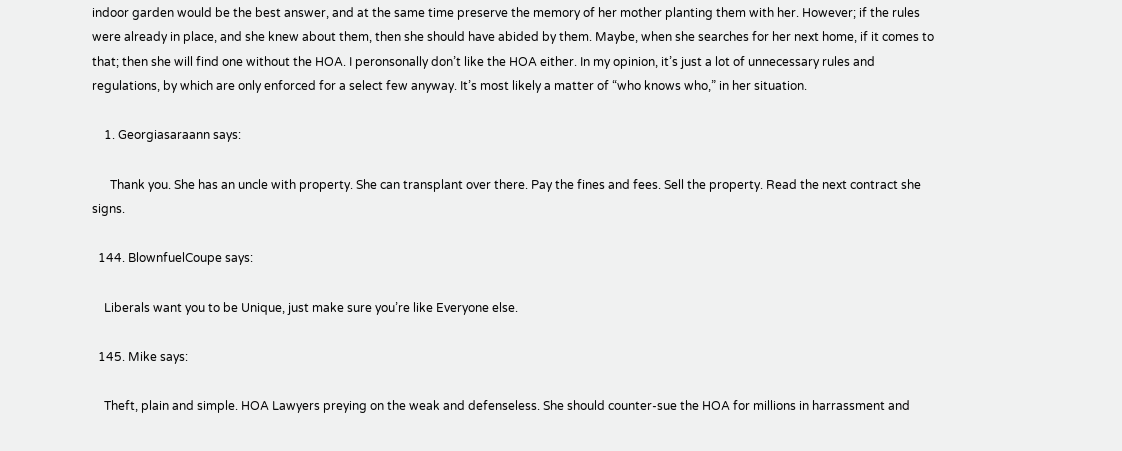indoor garden would be the best answer, and at the same time preserve the memory of her mother planting them with her. However; if the rules were already in place, and she knew about them, then she should have abided by them. Maybe, when she searches for her next home, if it comes to that; then she will find one without the HOA. I peronsonally don’t like the HOA either. In my opinion, it’s just a lot of unnecessary rules and regulations, by which are only enforced for a select few anyway. It’s most likely a matter of “who knows who,” in her situation.

    1. Georgiasaraann says:

      Thank you. She has an uncle with property. She can transplant over there. Pay the fines and fees. Sell the property. Read the next contract she signs.

  144. BlownfuelCoupe says:

    Liberals want you to be Unique, just make sure you’re like Everyone else.

  145. Mike says:

    Theft, plain and simple. HOA Lawyers preying on the weak and defenseless. She should counter-sue the HOA for millions in harrassment and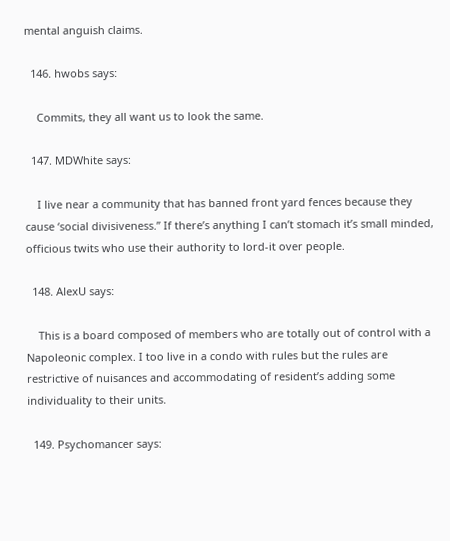mental anguish claims.

  146. hwobs says:

    Commits, they all want us to look the same.

  147. MDWhite says:

    I live near a community that has banned front yard fences because they cause ‘social divisiveness.” If there’s anything I can’t stomach it’s small minded, officious twits who use their authority to lord-it over people.

  148. AlexU says:

    This is a board composed of members who are totally out of control with a Napoleonic complex. I too live in a condo with rules but the rules are restrictive of nuisances and accommodating of resident’s adding some individuality to their units.

  149. Psychomancer says: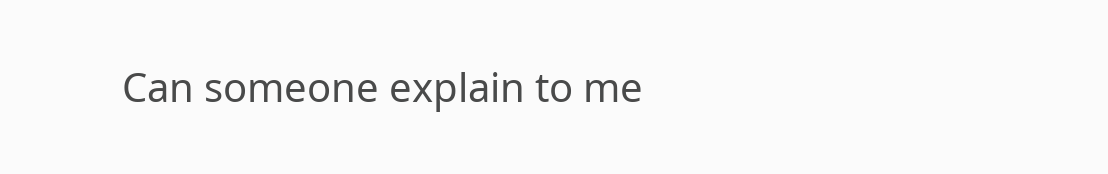Can someone explain to me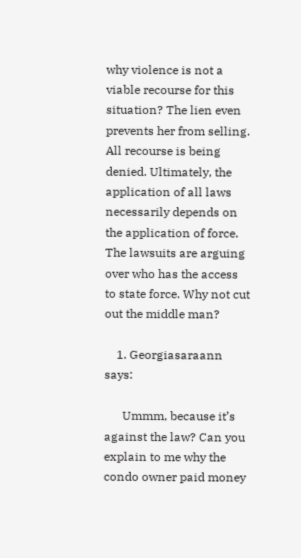why violence is not a viable recourse for this situation? The lien even prevents her from selling. All recourse is being denied. Ultimately, the application of all laws necessarily depends on the application of force. The lawsuits are arguing over who has the access to state force. Why not cut out the middle man?

    1. Georgiasaraann says:

      Ummm, because it’s against the law? Can you explain to me why the condo owner paid money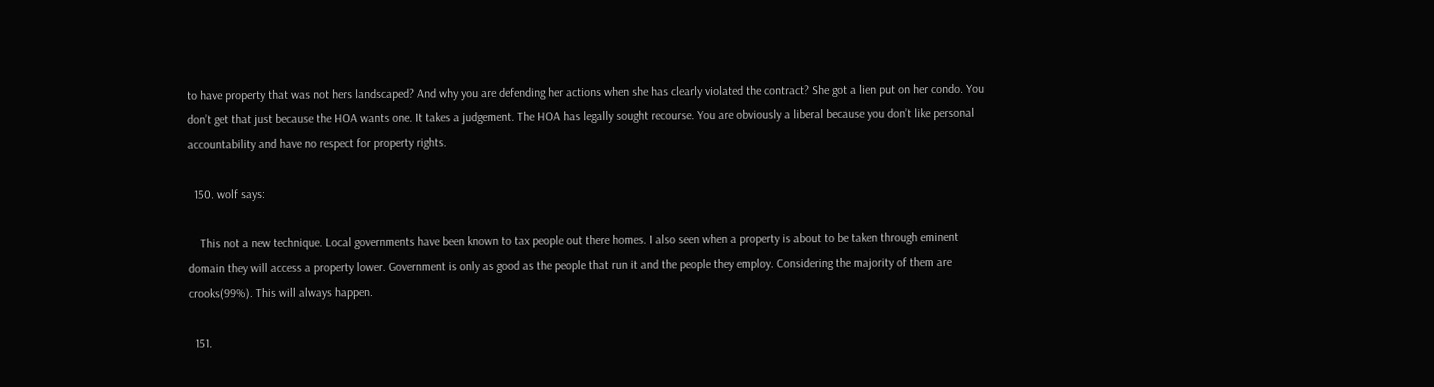to have property that was not hers landscaped? And why you are defending her actions when she has clearly violated the contract? She got a lien put on her condo. You don’t get that just because the HOA wants one. It takes a judgement. The HOA has legally sought recourse. You are obviously a liberal because you don’t like personal accountability and have no respect for property rights.

  150. wolf says:

    This not a new technique. Local governments have been known to tax people out there homes. I also seen when a property is about to be taken through eminent domain they will access a property lower. Government is only as good as the people that run it and the people they employ. Considering the majority of them are crooks(99%). This will always happen.

  151.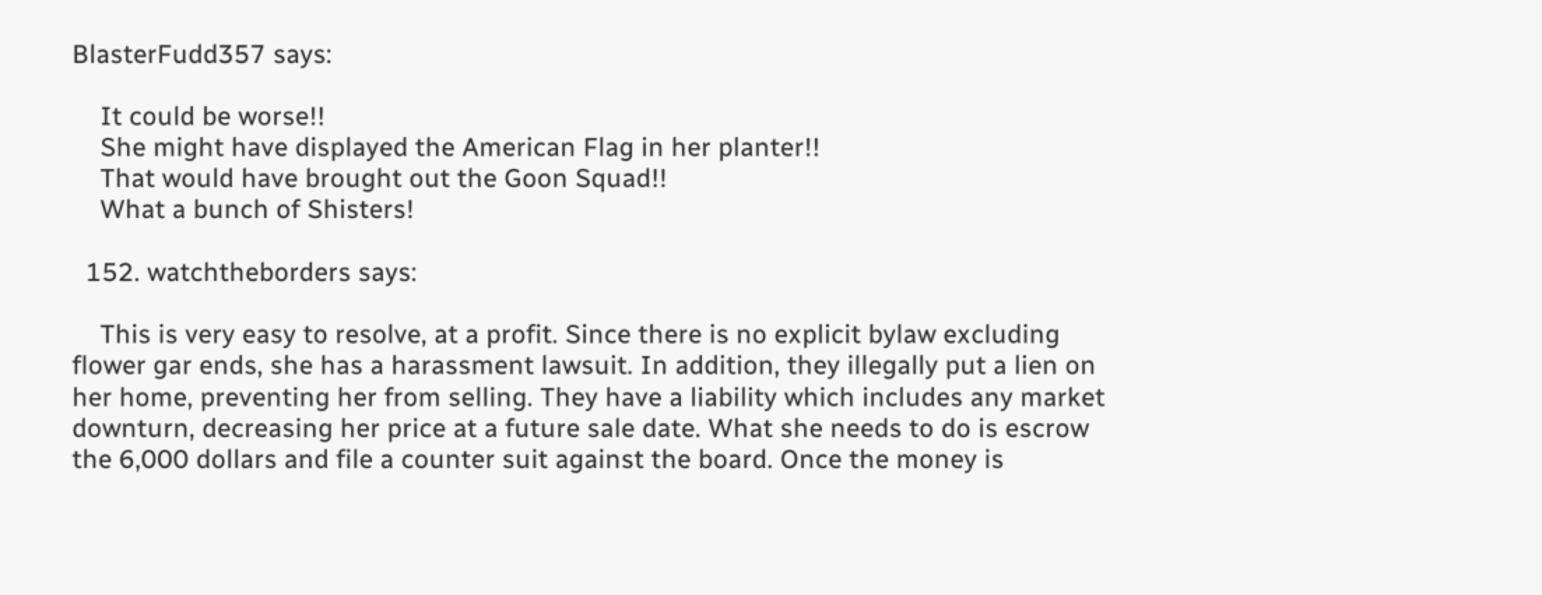BlasterFudd357 says:

    It could be worse!!
    She might have displayed the American Flag in her planter!!
    That would have brought out the Goon Squad!!
    What a bunch of Shisters!

  152. watchtheborders says:

    This is very easy to resolve, at a profit. Since there is no explicit bylaw excluding flower gar ends, she has a harassment lawsuit. In addition, they illegally put a lien on her home, preventing her from selling. They have a liability which includes any market downturn, decreasing her price at a future sale date. What she needs to do is escrow the 6,000 dollars and file a counter suit against the board. Once the money is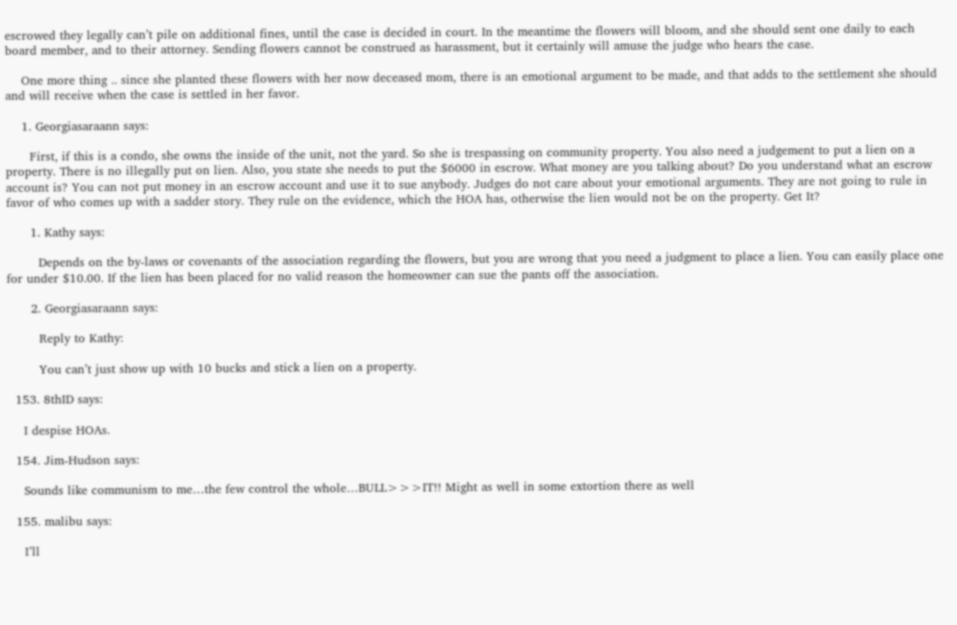escrowed they legally can’t pile on additional fines, until the case is decided in court. In the meantime the flowers will bloom, and she should sent one daily to each board member, and to their attorney. Sending flowers cannot be construed as harassment, but it certainly will amuse the judge who hears the case.

    One more thing .. since she planted these flowers with her now deceased mom, there is an emotional argument to be made, and that adds to the settlement she should and will receive when the case is settled in her favor.

    1. Georgiasaraann says:

      First, if this is a condo, she owns the inside of the unit, not the yard. So she is trespassing on community property. You also need a judgement to put a lien on a property. There is no illegally put on lien. Also, you state she needs to put the $6000 in escrow. What money are you talking about? Do you understand what an escrow account is? You can not put money in an escrow account and use it to sue anybody. Judges do not care about your emotional arguments. They are not going to rule in favor of who comes up with a sadder story. They rule on the evidence, which the HOA has, otherwise the lien would not be on the property. Get It?

      1. Kathy says:

        Depends on the by-laws or covenants of the association regarding the flowers, but you are wrong that you need a judgment to place a lien. You can easily place one for under $10.00. If the lien has been placed for no valid reason the homeowner can sue the pants off the association.

      2. Georgiasaraann says:

        Reply to Kathy:

        You can’t just show up with 10 bucks and stick a lien on a property.

  153. 8thID says:

    I despise HOAs.

  154. Jim-Hudson says:

    Sounds like communism to me…the few control the whole…BULL>>>IT!! Might as well in some extortion there as well

  155. malibu says:

    I’ll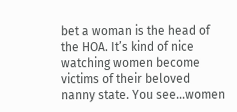bet a woman is the head of the HOA. It’s kind of nice watching women become victims of their beloved nanny state. You see…women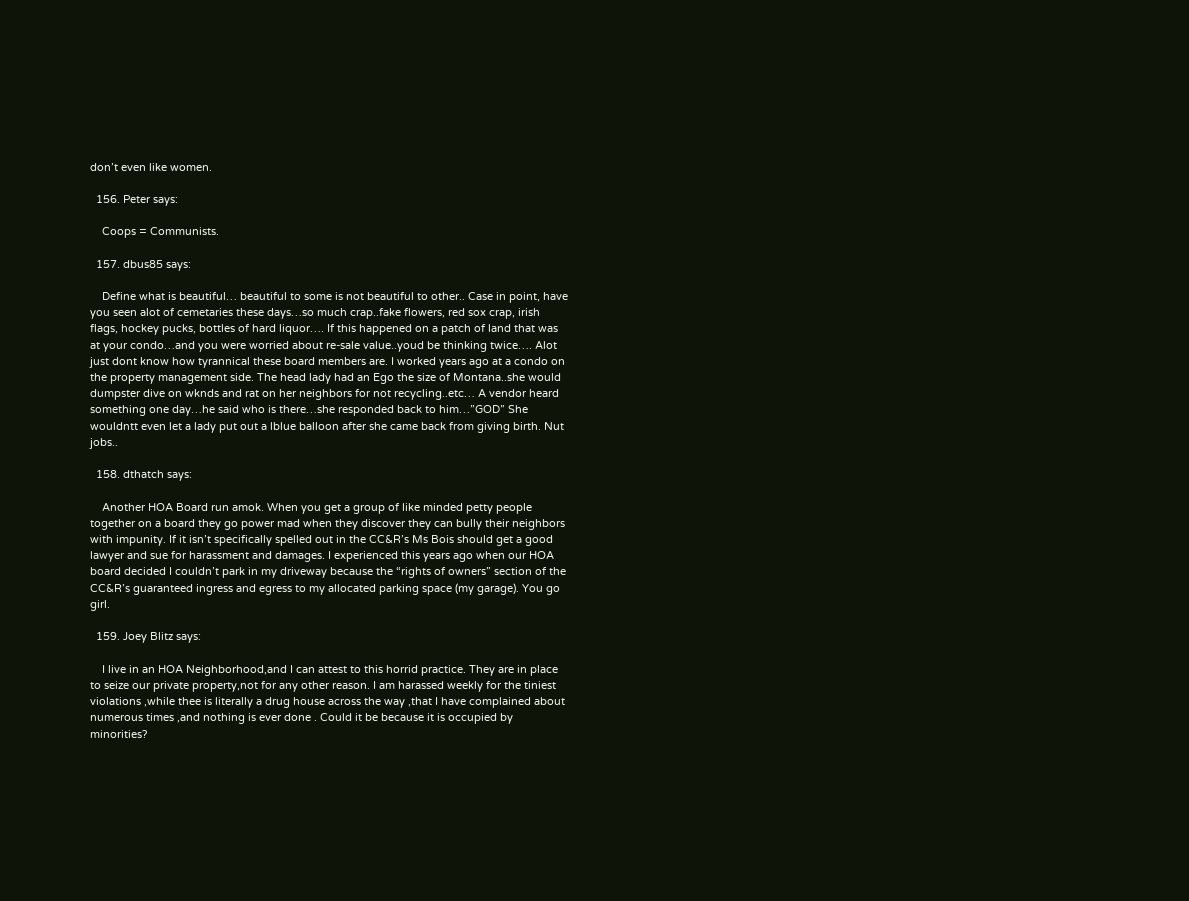don’t even like women.

  156. Peter says:

    Coops = Communists.

  157. dbus85 says:

    Define what is beautiful… beautiful to some is not beautiful to other.. Case in point, have you seen alot of cemetaries these days…so much crap..fake flowers, red sox crap, irish flags, hockey pucks, bottles of hard liquor…. If this happened on a patch of land that was at your condo…and you were worried about re-sale value..youd be thinking twice…. Alot just dont know how tyrannical these board members are. I worked years ago at a condo on the property management side. The head lady had an Ego the size of Montana..she would dumpster dive on wknds and rat on her neighbors for not recycling..etc… A vendor heard something one day…he said who is there…she responded back to him…”GOD” She wouldntt even let a lady put out a lblue balloon after she came back from giving birth. Nut jobs..

  158. dthatch says:

    Another HOA Board run amok. When you get a group of like minded petty people together on a board they go power mad when they discover they can bully their neighbors with impunity. If it isn’t specifically spelled out in the CC&R’s Ms Bois should get a good lawyer and sue for harassment and damages. I experienced this years ago when our HOA board decided I couldn’t park in my driveway because the “rights of owners” section of the CC&R’s guaranteed ingress and egress to my allocated parking space (my garage). You go girl.

  159. Joey Blitz says:

    I live in an HOA Neighborhood,and I can attest to this horrid practice. They are in place to seize our private property,not for any other reason. I am harassed weekly for the tiniest violations ,while thee is literally a drug house across the way ,that I have complained about numerous times ,and nothing is ever done . Could it be because it is occupied by minorities?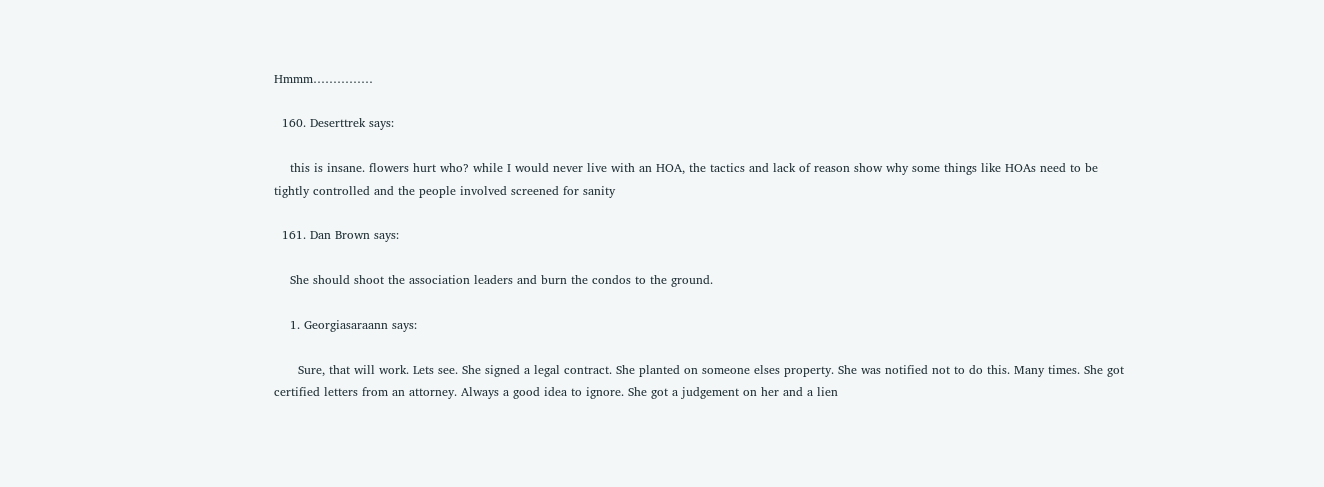Hmmm……………

  160. Deserttrek says:

    this is insane. flowers hurt who? while I would never live with an HOA, the tactics and lack of reason show why some things like HOAs need to be tightly controlled and the people involved screened for sanity

  161. Dan Brown says:

    She should shoot the association leaders and burn the condos to the ground.

    1. Georgiasaraann says:

      Sure, that will work. Lets see. She signed a legal contract. She planted on someone elses property. She was notified not to do this. Many times. She got certified letters from an attorney. Always a good idea to ignore. She got a judgement on her and a lien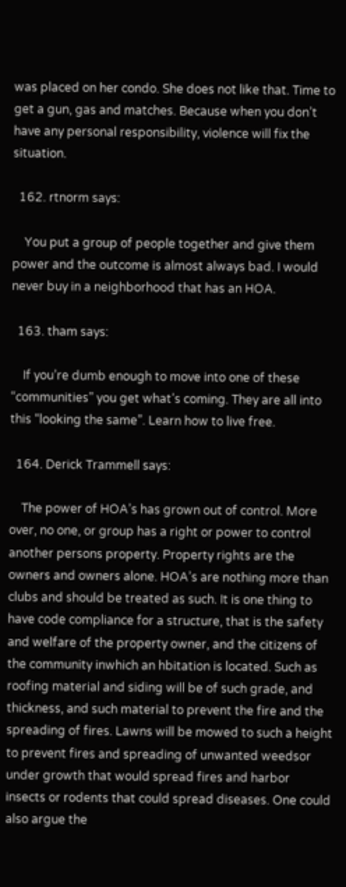was placed on her condo. She does not like that. Time to get a gun, gas and matches. Because when you don’t have any personal responsibility, violence will fix the situation.

  162. rtnorm says:

    You put a group of people together and give them power and the outcome is almost always bad. I would never buy in a neighborhood that has an HOA.

  163. tham says:

    If you’re dumb enough to move into one of these “communities” you get what’s coming. They are all into this “looking the same”. Learn how to live free.

  164. Derick Trammell says:

    The power of HOA’s has grown out of control. More over, no one, or group has a right or power to control another persons property. Property rights are the owners and owners alone. HOA’s are nothing more than clubs and should be treated as such. It is one thing to have code compliance for a structure, that is the safety and welfare of the property owner, and the citizens of the community inwhich an hbitation is located. Such as roofing material and siding will be of such grade, and thickness, and such material to prevent the fire and the spreading of fires. Lawns will be mowed to such a height to prevent fires and spreading of unwanted weedsor under growth that would spread fires and harbor insects or rodents that could spread diseases. One could also argue the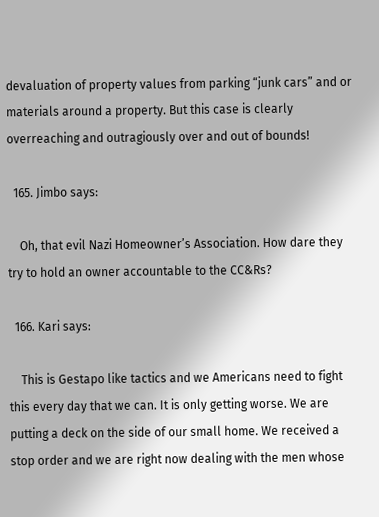devaluation of property values from parking “junk cars” and or materials around a property. But this case is clearly overreaching and outragiously over and out of bounds!

  165. Jimbo says:

    Oh, that evil Nazi Homeowner’s Association. How dare they try to hold an owner accountable to the CC&Rs?

  166. Kari says:

    This is Gestapo like tactics and we Americans need to fight this every day that we can. It is only getting worse. We are putting a deck on the side of our small home. We received a stop order and we are right now dealing with the men whose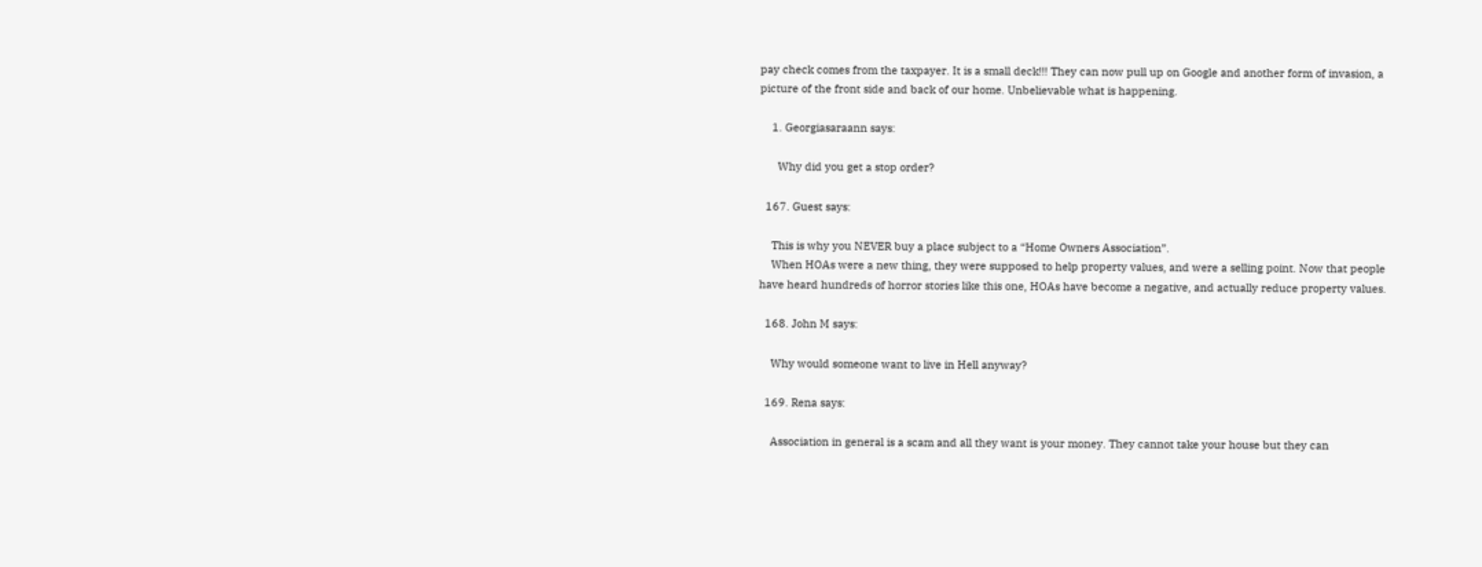pay check comes from the taxpayer. It is a small deck!!! They can now pull up on Google and another form of invasion, a picture of the front side and back of our home. Unbelievable what is happening.

    1. Georgiasaraann says:

      Why did you get a stop order?

  167. Guest says:

    This is why you NEVER buy a place subject to a “Home Owners Association”.
    When HOAs were a new thing, they were supposed to help property values, and were a selling point. Now that people have heard hundreds of horror stories like this one, HOAs have become a negative, and actually reduce property values.

  168. John M says:

    Why would someone want to live in Hell anyway?

  169. Rena says:

    Association in general is a scam and all they want is your money. They cannot take your house but they can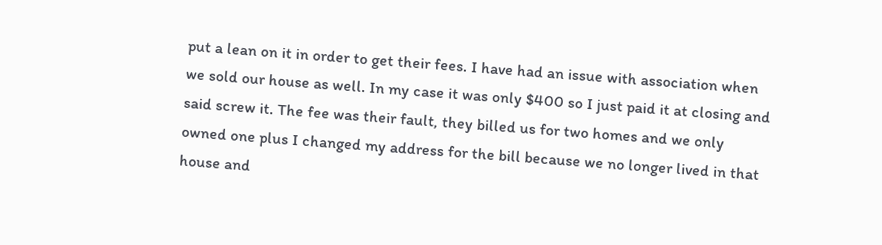put a lean on it in order to get their fees. I have had an issue with association when we sold our house as well. In my case it was only $400 so I just paid it at closing and said screw it. The fee was their fault, they billed us for two homes and we only owned one plus I changed my address for the bill because we no longer lived in that house and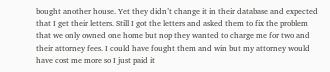bought another house. Yet they didn’t change it in their database and expected that I get their letters. Still I got the letters and asked them to fix the problem that we only owned one home but nop they wanted to charge me for two and their attorney fees. I could have fought them and win but my attorney would have cost me more so I just paid it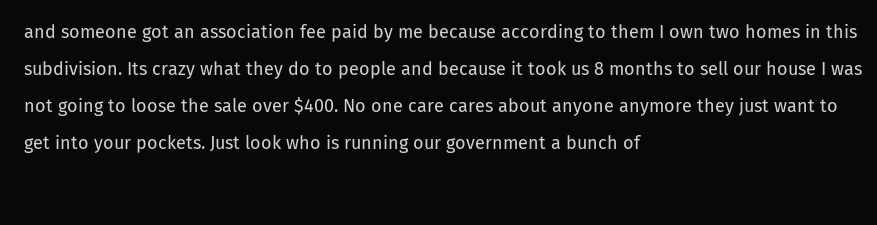and someone got an association fee paid by me because according to them I own two homes in this subdivision. Its crazy what they do to people and because it took us 8 months to sell our house I was not going to loose the sale over $400. No one care cares about anyone anymore they just want to get into your pockets. Just look who is running our government a bunch of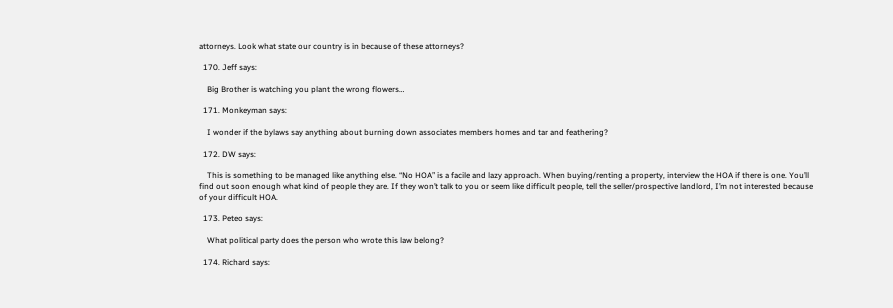attorneys. Look what state our country is in because of these attorneys?

  170. Jeff says:

    Big Brother is watching you plant the wrong flowers…

  171. Monkeyman says:

    I wonder if the bylaws say anything about burning down associates members homes and tar and feathering?

  172. DW says:

    This is something to be managed like anything else. “No HOA” is a facile and lazy approach. When buying/renting a property, interview the HOA if there is one. You’ll find out soon enough what kind of people they are. If they won’t talk to you or seem like difficult people, tell the seller/prospective landlord, I’m not interested because of your difficult HOA.

  173. Peteo says:

    What political party does the person who wrote this law belong?

  174. Richard says: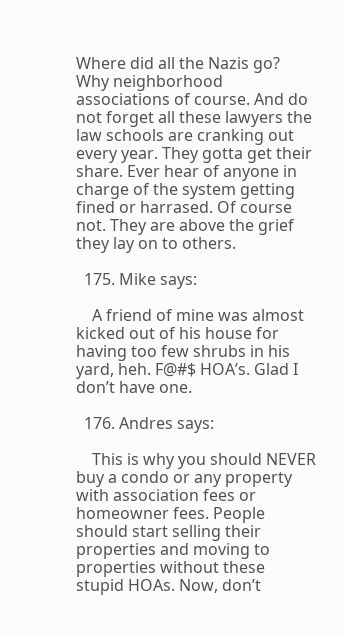Where did all the Nazis go? Why neighborhood associations of course. And do not forget all these lawyers the law schools are cranking out every year. They gotta get their share. Ever hear of anyone in charge of the system getting fined or harrased. Of course not. They are above the grief they lay on to others.

  175. Mike says:

    A friend of mine was almost kicked out of his house for having too few shrubs in his yard, heh. F@#$ HOA’s. Glad I don’t have one.

  176. Andres says:

    This is why you should NEVER buy a condo or any property with association fees or homeowner fees. People should start selling their properties and moving to properties without these stupid HOAs. Now, don’t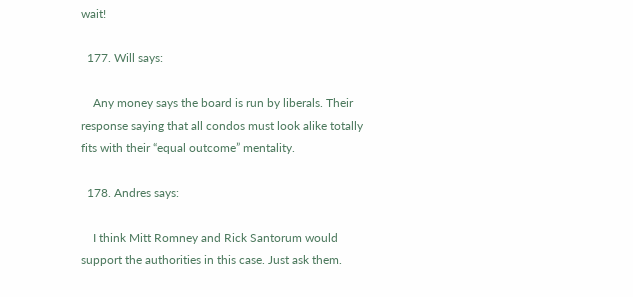wait!

  177. Will says:

    Any money says the board is run by liberals. Their response saying that all condos must look alike totally fits with their “equal outcome” mentality.

  178. Andres says:

    I think Mitt Romney and Rick Santorum would support the authorities in this case. Just ask them.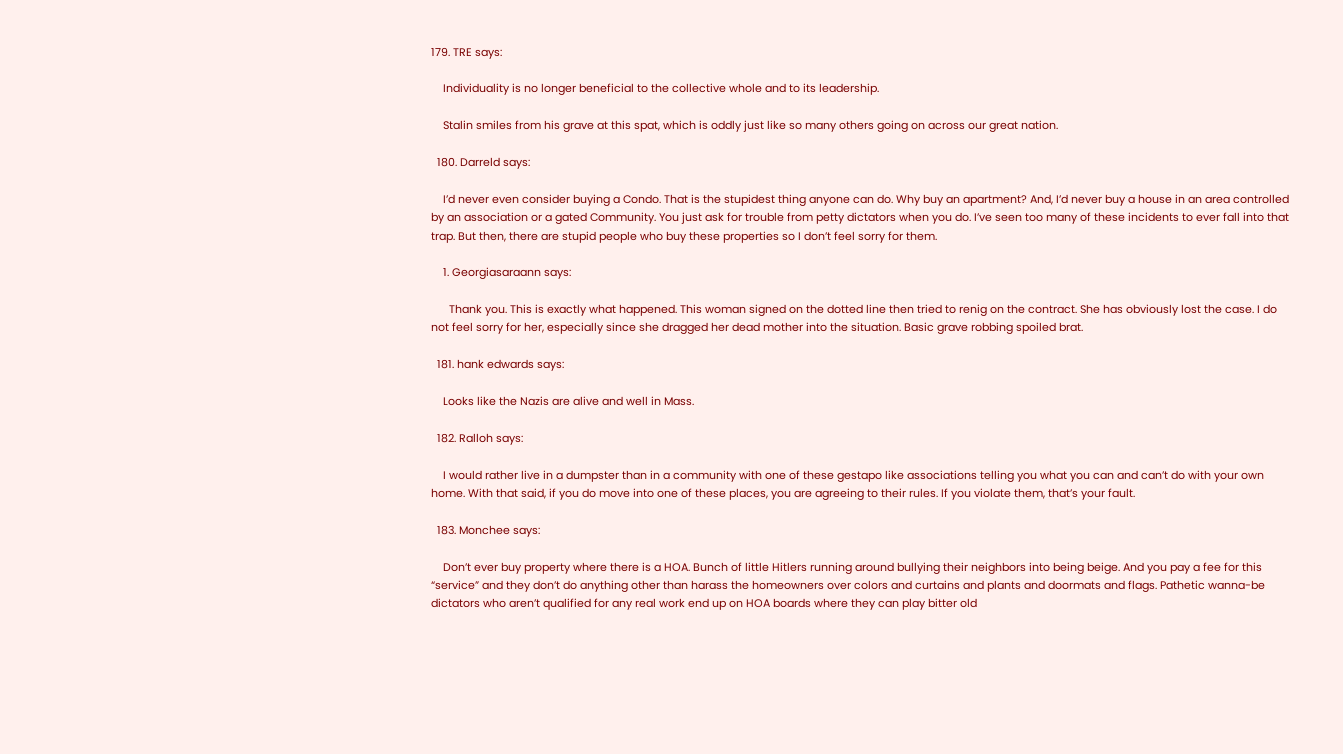179. TRE says:

    Individuality is no longer beneficial to the collective whole and to its leadership.

    Stalin smiles from his grave at this spat, which is oddly just like so many others going on across our great nation.

  180. Darreld says:

    I’d never even consider buying a Condo. That is the stupidest thing anyone can do. Why buy an apartment? And, I’d never buy a house in an area controlled by an association or a gated Community. You just ask for trouble from petty dictators when you do. I’ve seen too many of these incidents to ever fall into that trap. But then, there are stupid people who buy these properties so I don’t feel sorry for them.

    1. Georgiasaraann says:

      Thank you. This is exactly what happened. This woman signed on the dotted line then tried to renig on the contract. She has obviously lost the case. I do not feel sorry for her, especially since she dragged her dead mother into the situation. Basic grave robbing spoiled brat.

  181. hank edwards says:

    Looks like the Nazis are alive and well in Mass.

  182. Ralloh says:

    I would rather live in a dumpster than in a community with one of these gestapo like associations telling you what you can and can’t do with your own home. With that said, if you do move into one of these places, you are agreeing to their rules. If you violate them, that’s your fault.

  183. Monchee says:

    Don’t ever buy property where there is a HOA. Bunch of little Hitlers running around bullying their neighbors into being beige. And you pay a fee for this “service” and they don’t do anything other than harass the homeowners over colors and curtains and plants and doormats and flags. Pathetic wanna-be dictators who aren’t qualified for any real work end up on HOA boards where they can play bitter old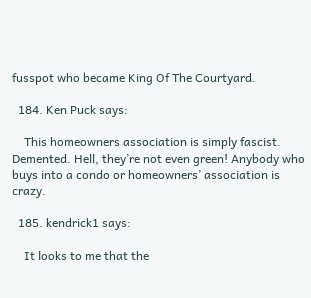fusspot who became King Of The Courtyard.

  184. Ken Puck says:

    This homeowners association is simply fascist. Demented. Hell, they’re not even green! Anybody who buys into a condo or homeowners’ association is crazy.

  185. kendrick1 says:

    It looks to me that the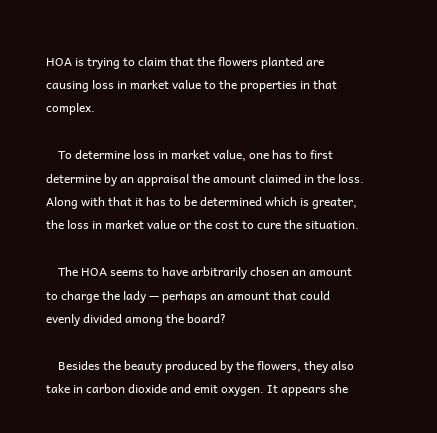HOA is trying to claim that the flowers planted are causing loss in market value to the properties in that complex.

    To determine loss in market value, one has to first determine by an appraisal the amount claimed in the loss. Along with that it has to be determined which is greater, the loss in market value or the cost to cure the situation.

    The HOA seems to have arbitrarily chosen an amount to charge the lady — perhaps an amount that could evenly divided among the board?

    Besides the beauty produced by the flowers, they also take in carbon dioxide and emit oxygen. It appears she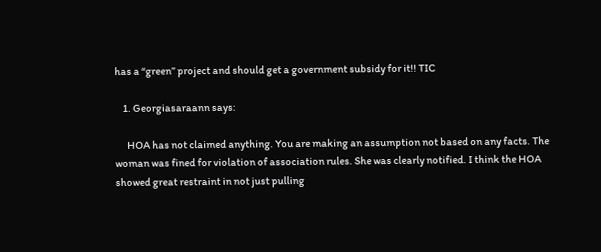has a “green” project and should get a government subsidy for it!! TIC

    1. Georgiasaraann says:

      HOA has not claimed anything. You are making an assumption not based on any facts. The woman was fined for violation of association rules. She was clearly notified. I think the HOA showed great restraint in not just pulling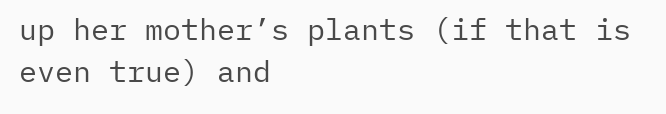up her mother’s plants (if that is even true) and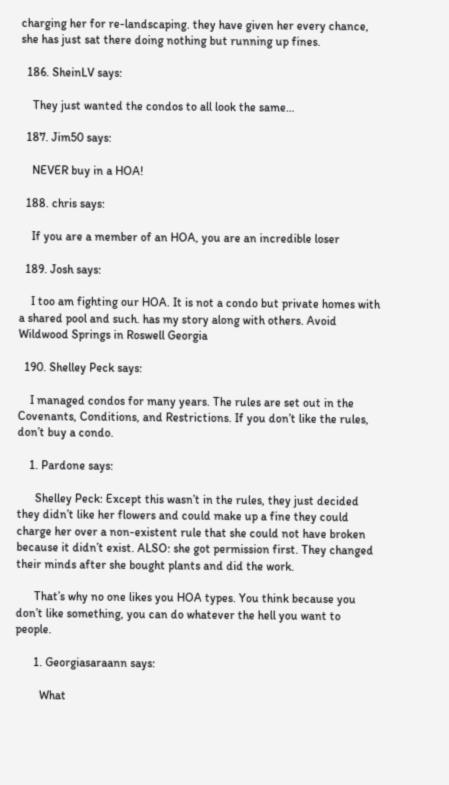charging her for re-landscaping. they have given her every chance, she has just sat there doing nothing but running up fines.

  186. SheinLV says:

    They just wanted the condos to all look the same…

  187. Jim50 says:

    NEVER buy in a HOA!

  188. chris says:

    If you are a member of an HOA, you are an incredible loser

  189. Josh says:

    I too am fighting our HOA. It is not a condo but private homes with a shared pool and such. has my story along with others. Avoid Wildwood Springs in Roswell Georgia

  190. Shelley Peck says:

    I managed condos for many years. The rules are set out in the Covenants, Conditions, and Restrictions. If you don’t like the rules, don’t buy a condo.

    1. Pardone says:

      Shelley Peck: Except this wasn’t in the rules, they just decided they didn’t like her flowers and could make up a fine they could charge her over a non-existent rule that she could not have broken because it didn’t exist. ALSO: she got permission first. They changed their minds after she bought plants and did the work.

      That’s why no one likes you HOA types. You think because you don’t like something, you can do whatever the hell you want to people.

      1. Georgiasaraann says:

        What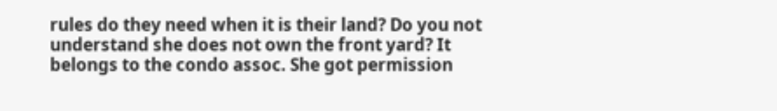rules do they need when it is their land? Do you not understand she does not own the front yard? It belongs to the condo assoc. She got permission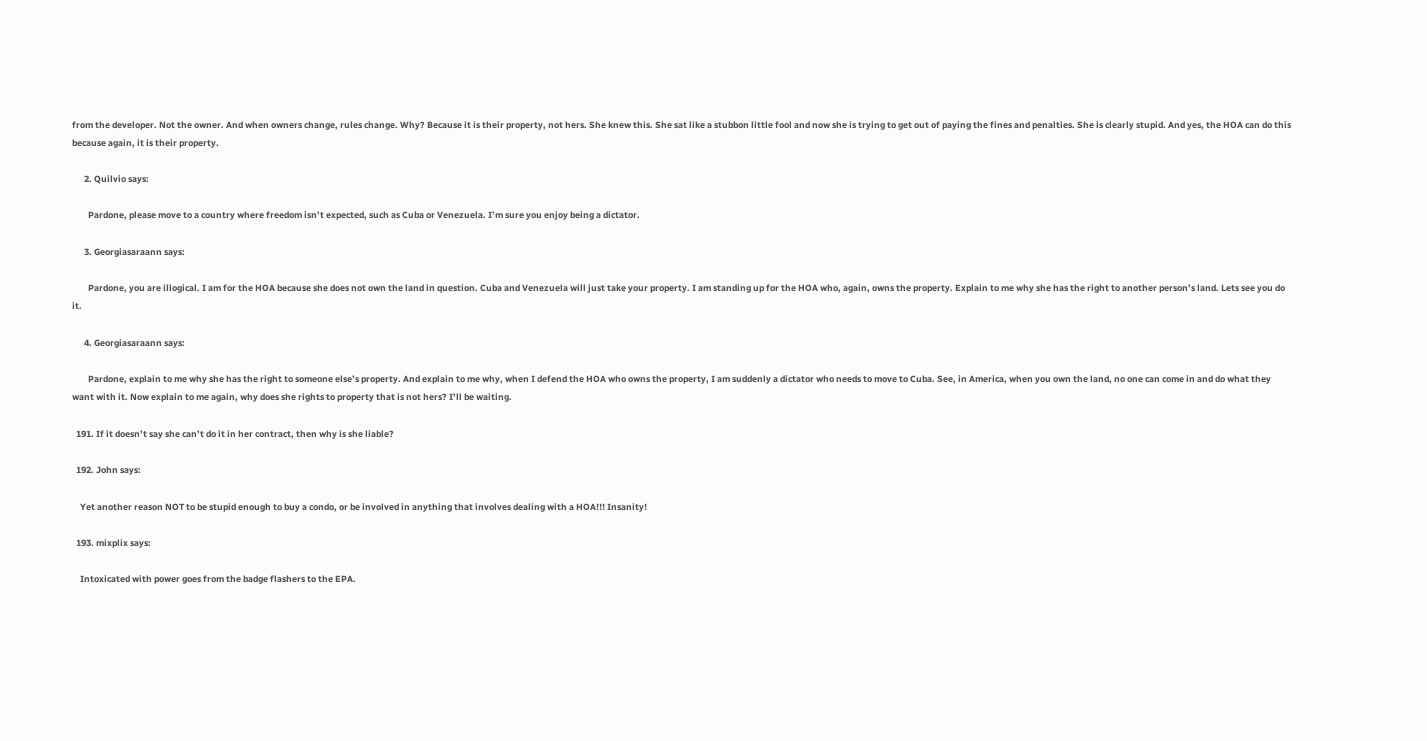from the developer. Not the owner. And when owners change, rules change. Why? Because it is their property, not hers. She knew this. She sat like a stubbon little fool and now she is trying to get out of paying the fines and penalties. She is clearly stupid. And yes, the HOA can do this because again, it is their property.

      2. Quilvio says:

        Pardone, please move to a country where freedom isn’t expected, such as Cuba or Venezuela. I’m sure you enjoy being a dictator.

      3. Georgiasaraann says:

        Pardone, you are illogical. I am for the HOA because she does not own the land in question. Cuba and Venezuela will just take your property. I am standing up for the HOA who, again, owns the property. Explain to me why she has the right to another person’s land. Lets see you do it.

      4. Georgiasaraann says:

        Pardone, explain to me why she has the right to someone else’s property. And explain to me why, when I defend the HOA who owns the property, I am suddenly a dictator who needs to move to Cuba. See, in America, when you own the land, no one can come in and do what they want with it. Now explain to me again, why does she rights to property that is not hers? I’ll be waiting.

  191. If it doesn’t say she can’t do it in her contract, then why is she liable?

  192. John says:

    Yet another reason NOT to be stupid enough to buy a condo, or be involved in anything that involves dealing with a HOA!!! Insanity!

  193. mixplix says:

    Intoxicated with power goes from the badge flashers to the EPA.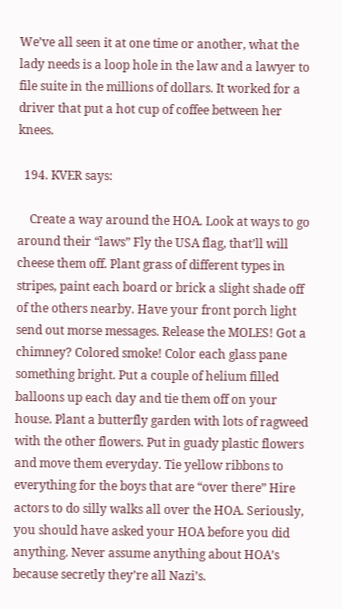We’ve all seen it at one time or another, what the lady needs is a loop hole in the law and a lawyer to file suite in the millions of dollars. It worked for a driver that put a hot cup of coffee between her knees.

  194. KVER says:

    Create a way around the HOA. Look at ways to go around their “laws” Fly the USA flag, that’ll will cheese them off. Plant grass of different types in stripes, paint each board or brick a slight shade off of the others nearby. Have your front porch light send out morse messages. Release the MOLES! Got a chimney? Colored smoke! Color each glass pane something bright. Put a couple of helium filled balloons up each day and tie them off on your house. Plant a butterfly garden with lots of ragweed with the other flowers. Put in guady plastic flowers and move them everyday. Tie yellow ribbons to everything for the boys that are “over there” Hire actors to do silly walks all over the HOA. Seriously, you should have asked your HOA before you did anything. Never assume anything about HOA’s because secretly they’re all Nazi’s.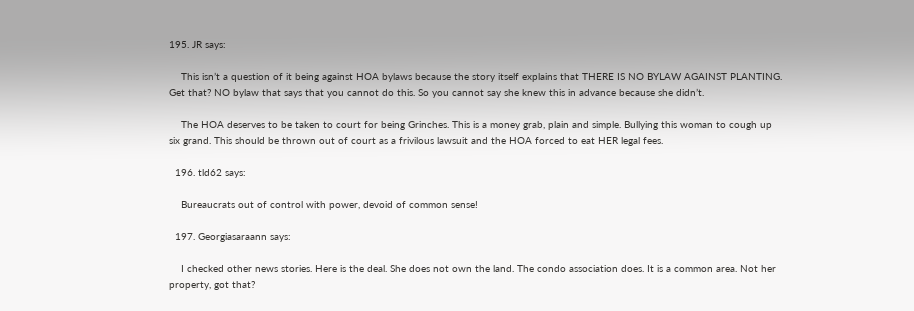195. JR says:

    This isn’t a question of it being against HOA bylaws because the story itself explains that THERE IS NO BYLAW AGAINST PLANTING. Get that? NO bylaw that says that you cannot do this. So you cannot say she knew this in advance because she didn’t.

    The HOA deserves to be taken to court for being Grinches. This is a money grab, plain and simple. Bullying this woman to cough up six grand. This should be thrown out of court as a frivilous lawsuit and the HOA forced to eat HER legal fees.

  196. tld62 says:

    Bureaucrats out of control with power, devoid of common sense!

  197. Georgiasaraann says:

    I checked other news stories. Here is the deal. She does not own the land. The condo association does. It is a common area. Not her property, got that?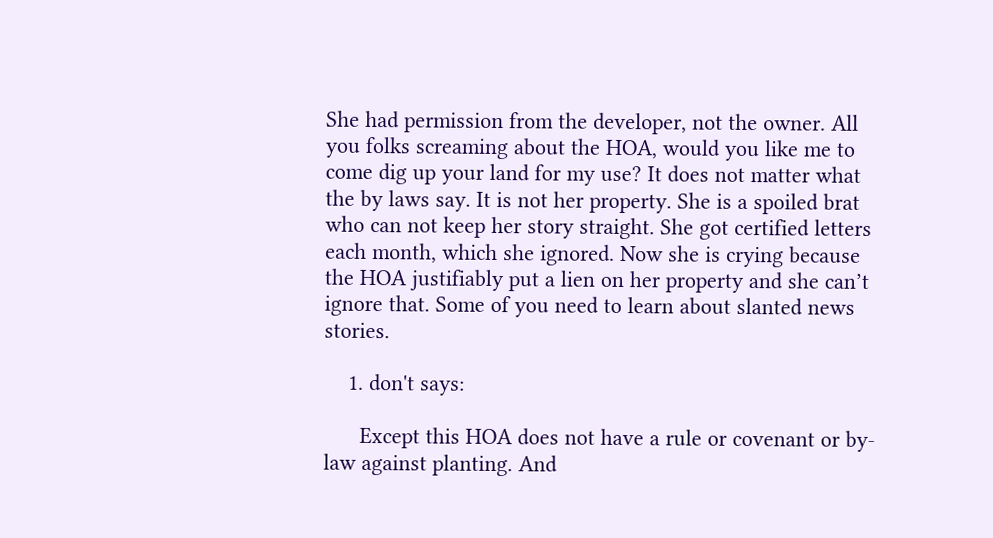She had permission from the developer, not the owner. All you folks screaming about the HOA, would you like me to come dig up your land for my use? It does not matter what the by laws say. It is not her property. She is a spoiled brat who can not keep her story straight. She got certified letters each month, which she ignored. Now she is crying because the HOA justifiably put a lien on her property and she can’t ignore that. Some of you need to learn about slanted news stories.

    1. don't says:

      Except this HOA does not have a rule or covenant or by-law against planting. And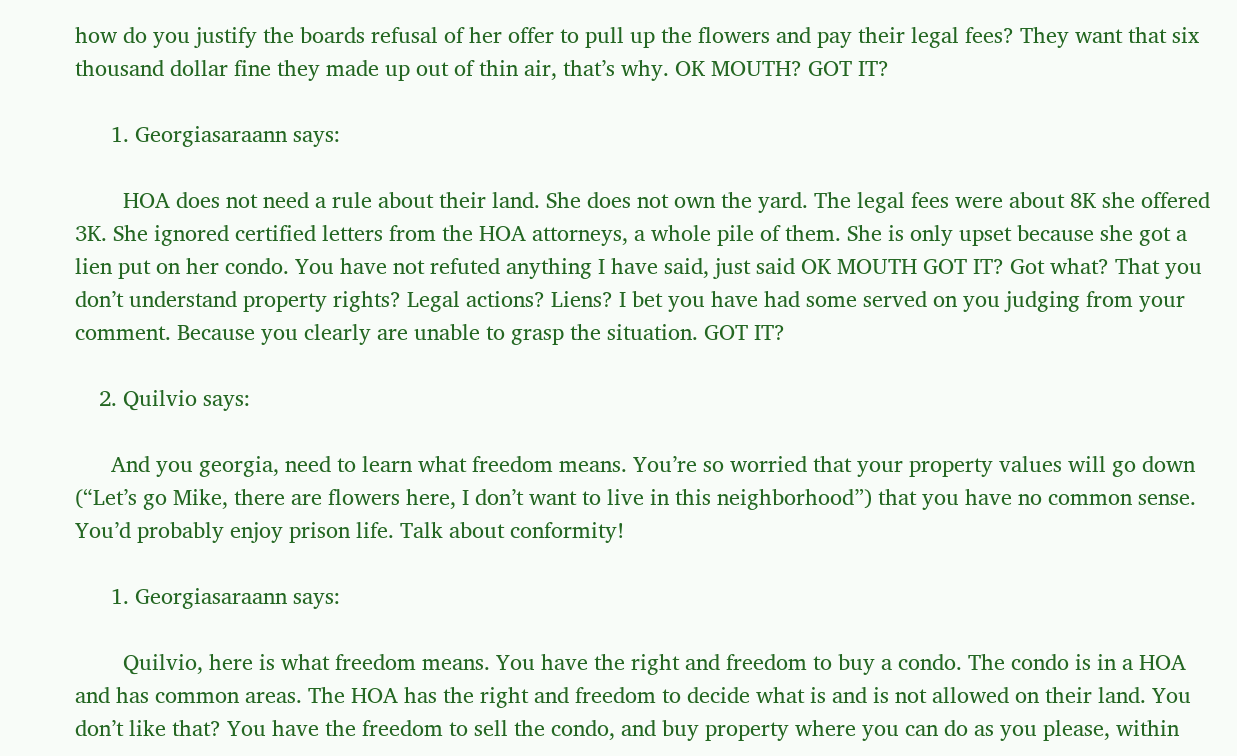how do you justify the boards refusal of her offer to pull up the flowers and pay their legal fees? They want that six thousand dollar fine they made up out of thin air, that’s why. OK MOUTH? GOT IT?

      1. Georgiasaraann says:

        HOA does not need a rule about their land. She does not own the yard. The legal fees were about 8K she offered 3K. She ignored certified letters from the HOA attorneys, a whole pile of them. She is only upset because she got a lien put on her condo. You have not refuted anything I have said, just said OK MOUTH GOT IT? Got what? That you don’t understand property rights? Legal actions? Liens? I bet you have had some served on you judging from your comment. Because you clearly are unable to grasp the situation. GOT IT?

    2. Quilvio says:

      And you georgia, need to learn what freedom means. You’re so worried that your property values will go down (“Let’s go Mike, there are flowers here, I don’t want to live in this neighborhood”) that you have no common sense. You’d probably enjoy prison life. Talk about conformity!

      1. Georgiasaraann says:

        Quilvio, here is what freedom means. You have the right and freedom to buy a condo. The condo is in a HOA and has common areas. The HOA has the right and freedom to decide what is and is not allowed on their land. You don’t like that? You have the freedom to sell the condo, and buy property where you can do as you please, within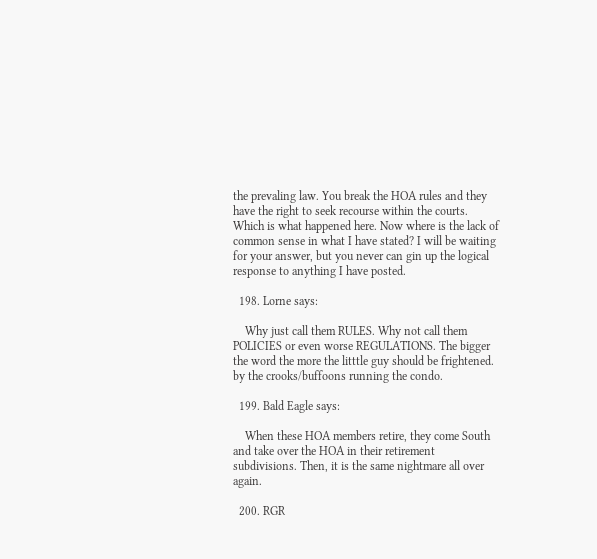the prevaling law. You break the HOA rules and they have the right to seek recourse within the courts. Which is what happened here. Now where is the lack of common sense in what I have stated? I will be waiting for your answer, but you never can gin up the logical response to anything I have posted.

  198. Lorne says:

    Why just call them RULES. Why not call them POLICIES or even worse REGULATIONS. The bigger the word the more the litttle guy should be frightened. by the crooks/buffoons running the condo.

  199. Bald Eagle says:

    When these HOA members retire, they come South and take over the HOA in their retirement subdivisions. Then, it is the same nightmare all over again.

  200. RGR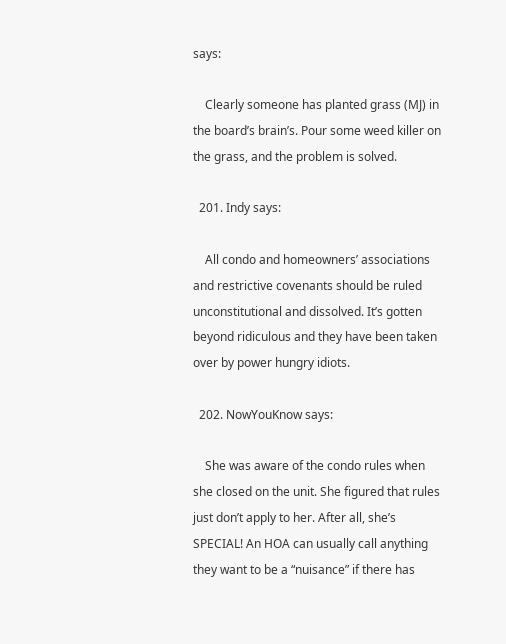says:

    Clearly someone has planted grass (MJ) in the board’s brain’s. Pour some weed killer on the grass, and the problem is solved.

  201. Indy says:

    All condo and homeowners’ associations and restrictive covenants should be ruled unconstitutional and dissolved. It’s gotten beyond ridiculous and they have been taken over by power hungry idiots.

  202. NowYouKnow says:

    She was aware of the condo rules when she closed on the unit. She figured that rules just don’t apply to her. After all, she’s SPECIAL! An HOA can usually call anything they want to be a “nuisance” if there has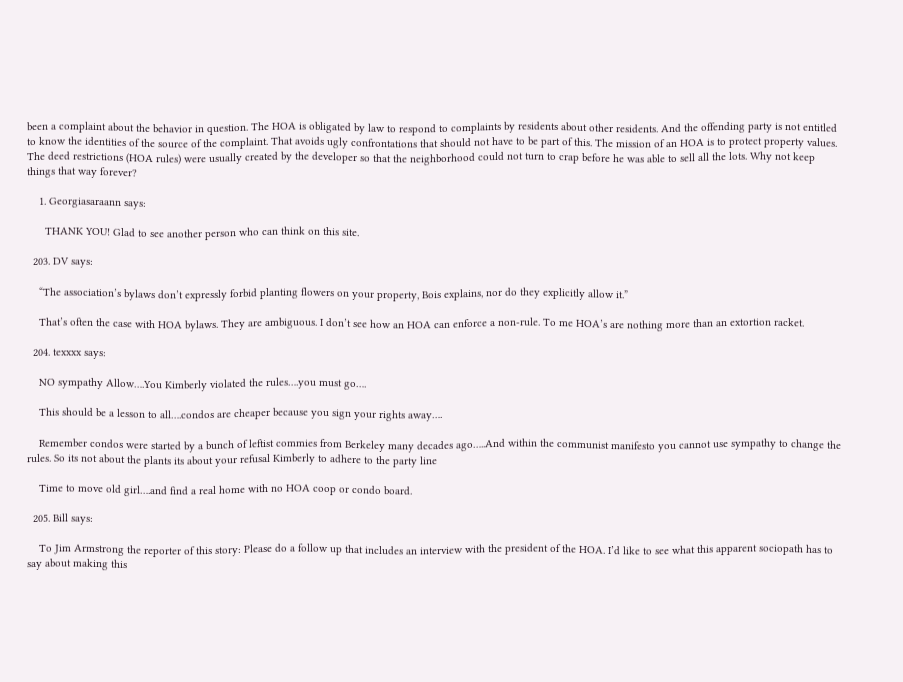been a complaint about the behavior in question. The HOA is obligated by law to respond to complaints by residents about other residents. And the offending party is not entitled to know the identities of the source of the complaint. That avoids ugly confrontations that should not have to be part of this. The mission of an HOA is to protect property values. The deed restrictions (HOA rules) were usually created by the developer so that the neighborhood could not turn to crap before he was able to sell all the lots. Why not keep things that way forever?

    1. Georgiasaraann says:

      THANK YOU! Glad to see another person who can think on this site.

  203. DV says:

    “The association’s bylaws don’t expressly forbid planting flowers on your property, Bois explains, nor do they explicitly allow it.”

    That’s often the case with HOA bylaws. They are ambiguous. I don’t see how an HOA can enforce a non-rule. To me HOA’s are nothing more than an extortion racket.

  204. texxxx says:

    NO sympathy Allow….You Kimberly violated the rules….you must go….

    This should be a lesson to all….condos are cheaper because you sign your rights away….

    Remember condos were started by a bunch of leftist commies from Berkeley many decades ago…..And within the communist manifesto you cannot use sympathy to change the rules. So its not about the plants its about your refusal Kimberly to adhere to the party line

    Time to move old girl….and find a real home with no HOA coop or condo board.

  205. Bill says:

    To Jim Armstrong the reporter of this story: Please do a follow up that includes an interview with the president of the HOA. I’d like to see what this apparent sociopath has to say about making this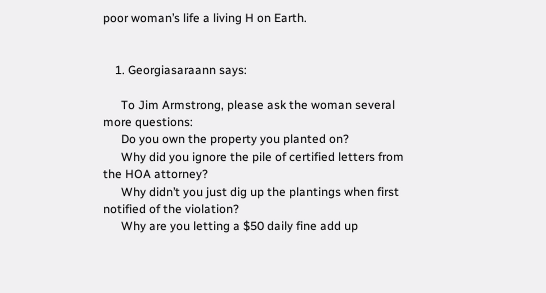poor woman’s life a living H on Earth.


    1. Georgiasaraann says:

      To Jim Armstrong, please ask the woman several more questions:
      Do you own the property you planted on?
      Why did you ignore the pile of certified letters from the HOA attorney?
      Why didn’t you just dig up the plantings when first notified of the violation?
      Why are you letting a $50 daily fine add up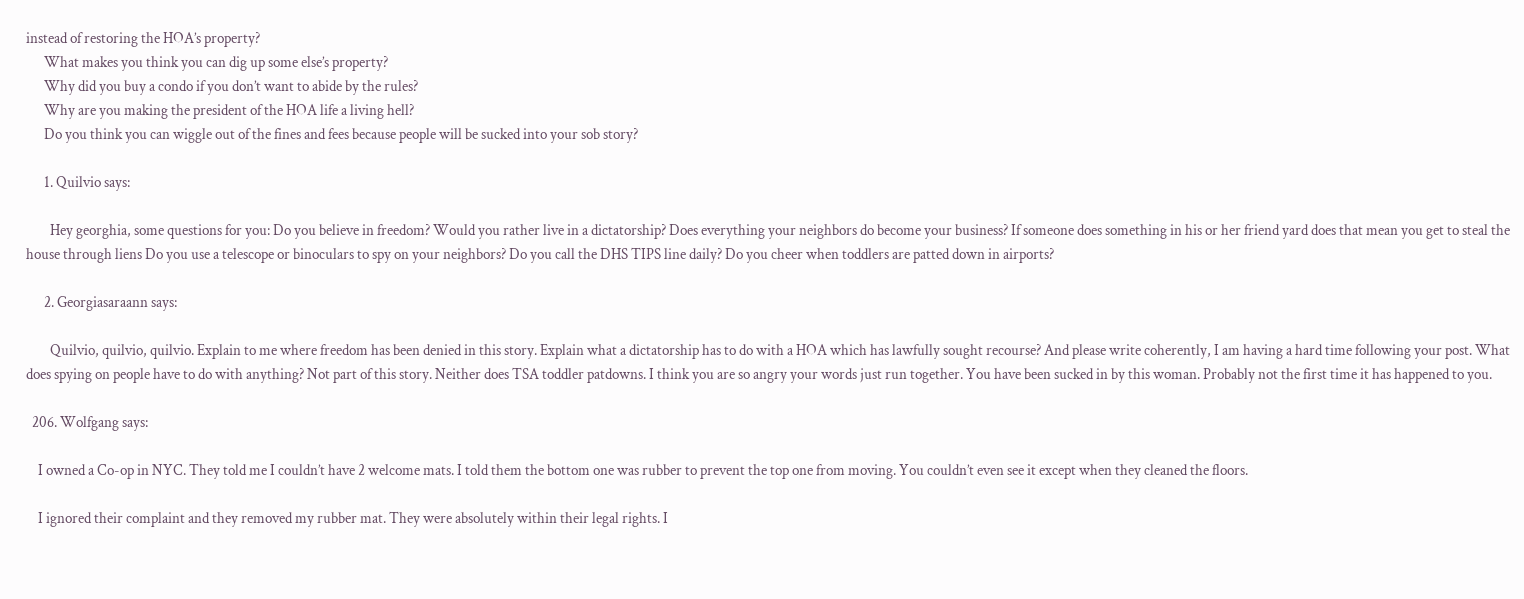instead of restoring the HOA’s property?
      What makes you think you can dig up some else’s property?
      Why did you buy a condo if you don’t want to abide by the rules?
      Why are you making the president of the HOA life a living hell?
      Do you think you can wiggle out of the fines and fees because people will be sucked into your sob story?

      1. Quilvio says:

        Hey georghia, some questions for you: Do you believe in freedom? Would you rather live in a dictatorship? Does everything your neighbors do become your business? If someone does something in his or her friend yard does that mean you get to steal the house through liens Do you use a telescope or binoculars to spy on your neighbors? Do you call the DHS TIPS line daily? Do you cheer when toddlers are patted down in airports?

      2. Georgiasaraann says:

        Quilvio, quilvio, quilvio. Explain to me where freedom has been denied in this story. Explain what a dictatorship has to do with a HOA which has lawfully sought recourse? And please write coherently, I am having a hard time following your post. What does spying on people have to do with anything? Not part of this story. Neither does TSA toddler patdowns. I think you are so angry your words just run together. You have been sucked in by this woman. Probably not the first time it has happened to you.

  206. Wolfgang says:

    I owned a Co-op in NYC. They told me I couldn’t have 2 welcome mats. I told them the bottom one was rubber to prevent the top one from moving. You couldn’t even see it except when they cleaned the floors.

    I ignored their complaint and they removed my rubber mat. They were absolutely within their legal rights. I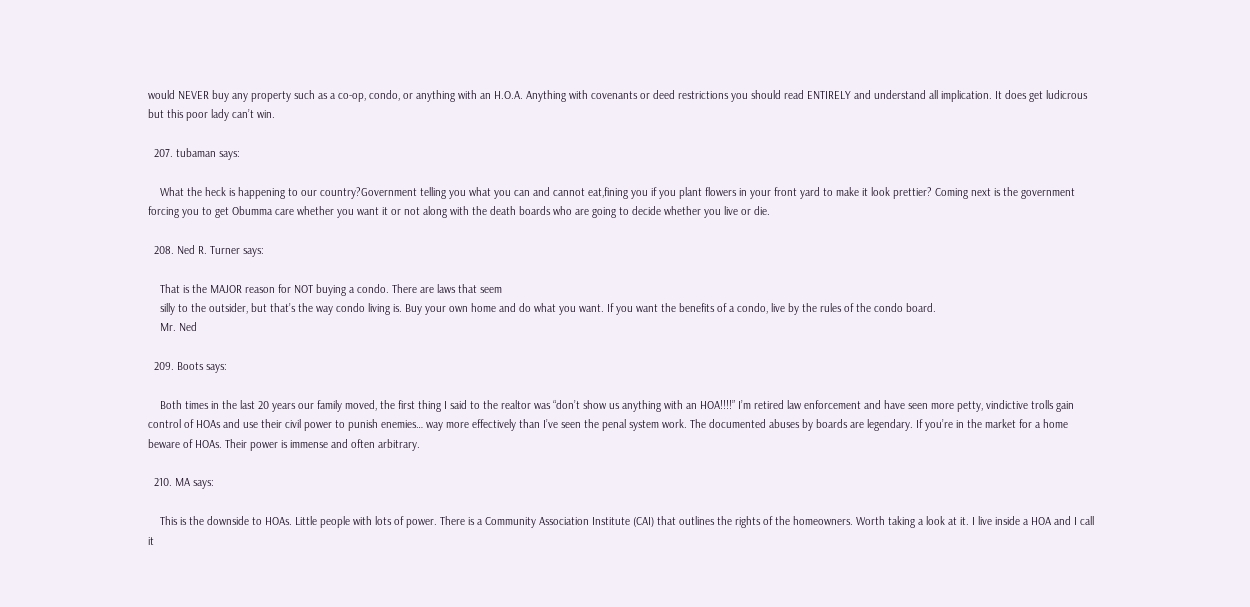would NEVER buy any property such as a co-op, condo, or anything with an H.O.A. Anything with covenants or deed restrictions you should read ENTIRELY and understand all implication. It does get ludicrous but this poor lady can’t win.

  207. tubaman says:

    What the heck is happening to our country?Government telling you what you can and cannot eat,fining you if you plant flowers in your front yard to make it look prettier? Coming next is the government forcing you to get Obumma care whether you want it or not along with the death boards who are going to decide whether you live or die.

  208. Ned R. Turner says:

    That is the MAJOR reason for NOT buying a condo. There are laws that seem
    silly to the outsider, but that’s the way condo living is. Buy your own home and do what you want. If you want the benefits of a condo, live by the rules of the condo board.
    Mr. Ned

  209. Boots says:

    Both times in the last 20 years our family moved, the first thing I said to the realtor was “don’t show us anything with an HOA!!!!” I’m retired law enforcement and have seen more petty, vindictive trolls gain control of HOAs and use their civil power to punish enemies… way more effectively than I’ve seen the penal system work. The documented abuses by boards are legendary. If you’re in the market for a home beware of HOAs. Their power is immense and often arbitrary.

  210. MA says:

    This is the downside to HOAs. Little people with lots of power. There is a Community Association Institute (CAI) that outlines the rights of the homeowners. Worth taking a look at it. I live inside a HOA and I call it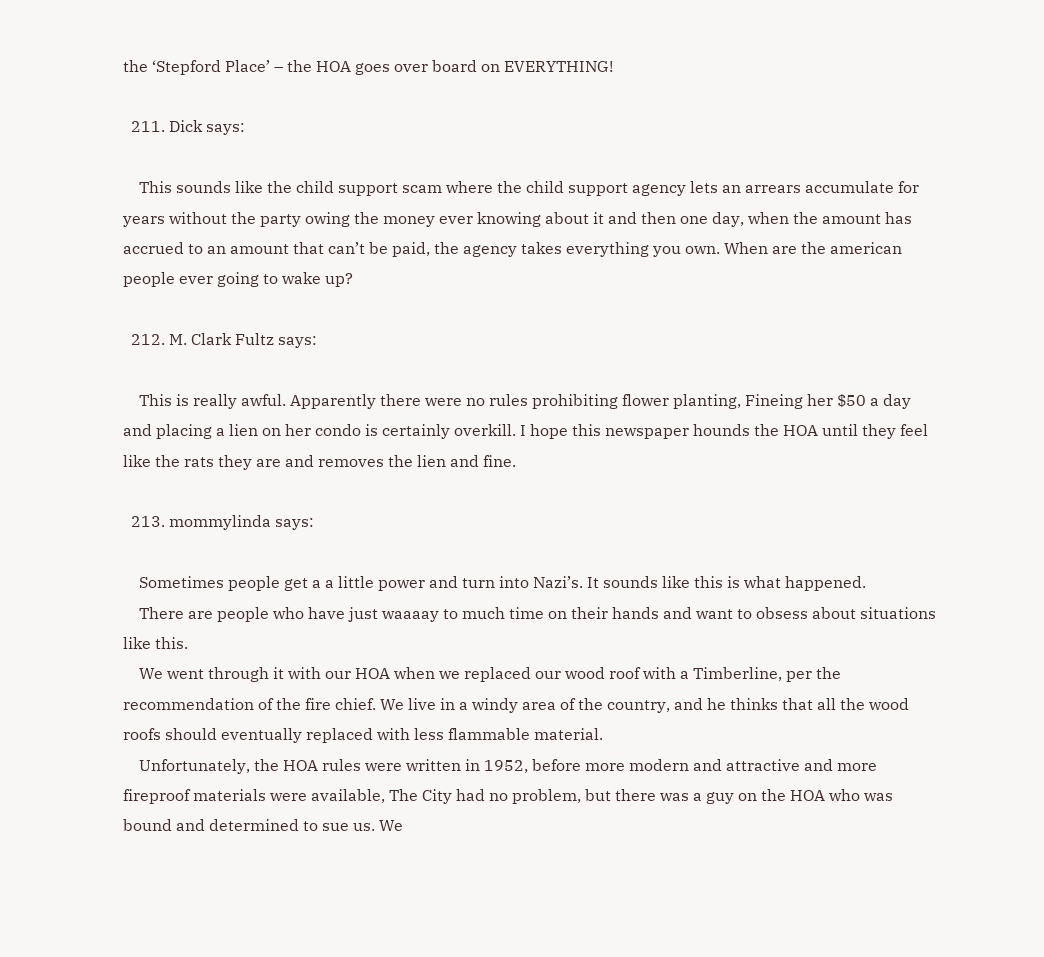the ‘Stepford Place’ – the HOA goes over board on EVERYTHING!

  211. Dick says:

    This sounds like the child support scam where the child support agency lets an arrears accumulate for years without the party owing the money ever knowing about it and then one day, when the amount has accrued to an amount that can’t be paid, the agency takes everything you own. When are the american people ever going to wake up?

  212. M. Clark Fultz says:

    This is really awful. Apparently there were no rules prohibiting flower planting, Fineing her $50 a day and placing a lien on her condo is certainly overkill. I hope this newspaper hounds the HOA until they feel like the rats they are and removes the lien and fine.

  213. mommylinda says:

    Sometimes people get a a little power and turn into Nazi’s. It sounds like this is what happened.
    There are people who have just waaaay to much time on their hands and want to obsess about situations like this.
    We went through it with our HOA when we replaced our wood roof with a Timberline, per the recommendation of the fire chief. We live in a windy area of the country, and he thinks that all the wood roofs should eventually replaced with less flammable material.
    Unfortunately, the HOA rules were written in 1952, before more modern and attractive and more fireproof materials were available, The City had no problem, but there was a guy on the HOA who was bound and determined to sue us. We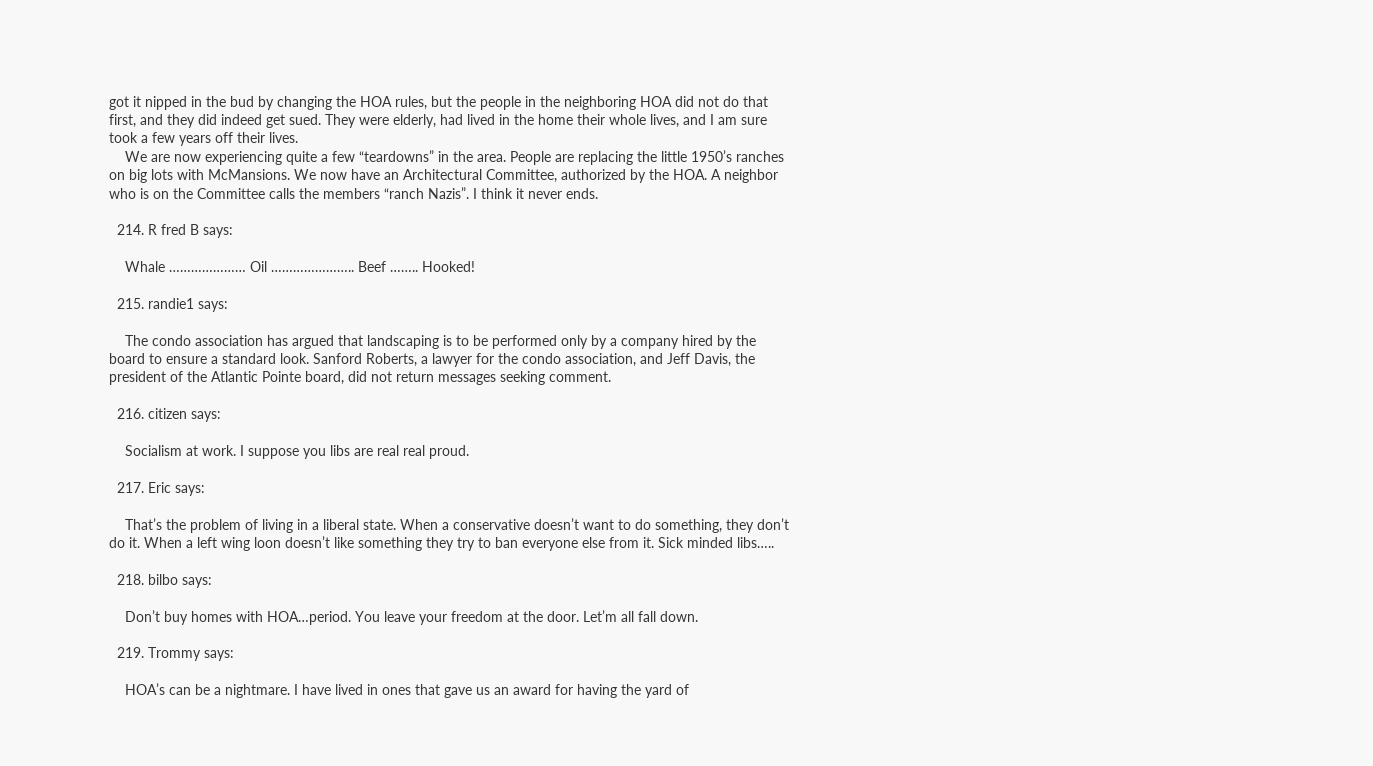got it nipped in the bud by changing the HOA rules, but the people in the neighboring HOA did not do that first, and they did indeed get sued. They were elderly, had lived in the home their whole lives, and I am sure took a few years off their lives.
    We are now experiencing quite a few “teardowns” in the area. People are replacing the little 1950’s ranches on big lots with McMansions. We now have an Architectural Committee, authorized by the HOA. A neighbor who is on the Committee calls the members “ranch Nazis”. I think it never ends.

  214. R fred B says:

    Whale ………………… Oil ………………….. Beef …….. Hooked!

  215. randie1 says:

    The condo association has argued that landscaping is to be performed only by a company hired by the board to ensure a standard look. Sanford Roberts, a lawyer for the condo association, and Jeff Davis, the president of the Atlantic Pointe board, did not return messages seeking comment.

  216. citizen says:

    Socialism at work. I suppose you libs are real real proud.

  217. Eric says:

    That’s the problem of living in a liberal state. When a conservative doesn’t want to do something, they don’t do it. When a left wing loon doesn’t like something they try to ban everyone else from it. Sick minded libs…..

  218. bilbo says:

    Don’t buy homes with HOA…period. You leave your freedom at the door. Let’m all fall down.

  219. Trommy says:

    HOA’s can be a nightmare. I have lived in ones that gave us an award for having the yard of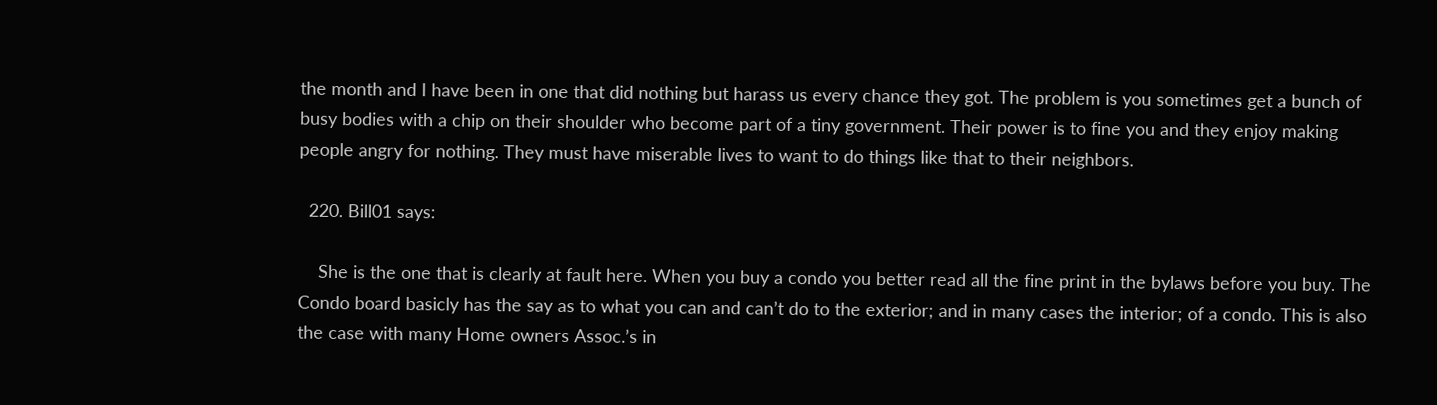the month and I have been in one that did nothing but harass us every chance they got. The problem is you sometimes get a bunch of busy bodies with a chip on their shoulder who become part of a tiny government. Their power is to fine you and they enjoy making people angry for nothing. They must have miserable lives to want to do things like that to their neighbors.

  220. Bill01 says:

    She is the one that is clearly at fault here. When you buy a condo you better read all the fine print in the bylaws before you buy. The Condo board basicly has the say as to what you can and can’t do to the exterior; and in many cases the interior; of a condo. This is also the case with many Home owners Assoc.’s in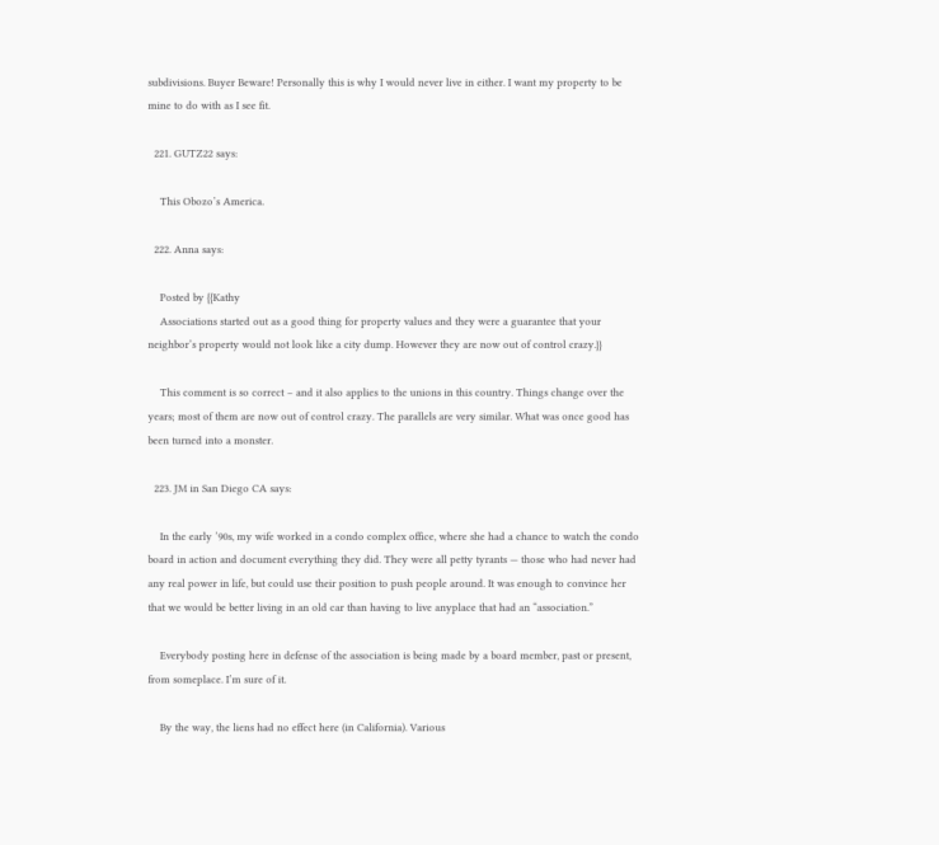subdivisions. Buyer Beware! Personally this is why I would never live in either. I want my property to be mine to do with as I see fit.

  221. GUTZ22 says:

    This Obozo’s America.

  222. Anna says:

    Posted by {{Kathy
    Associations started out as a good thing for property values and they were a guarantee that your neighbor’s property would not look like a city dump. However they are now out of control crazy.}}

    This comment is so correct – and it also applies to the unions in this country. Things change over the years; most of them are now out of control crazy. The parallels are very similar. What was once good has been turned into a monster.

  223. JM in San Diego CA says:

    In the early ’90s, my wife worked in a condo complex office, where she had a chance to watch the condo board in action and document everything they did. They were all petty tyrants — those who had never had any real power in life, but could use their position to push people around. It was enough to convince her that we would be better living in an old car than having to live anyplace that had an “association.”

    Everybody posting here in defense of the association is being made by a board member, past or present, from someplace. I’m sure of it.

    By the way, the liens had no effect here (in California). Various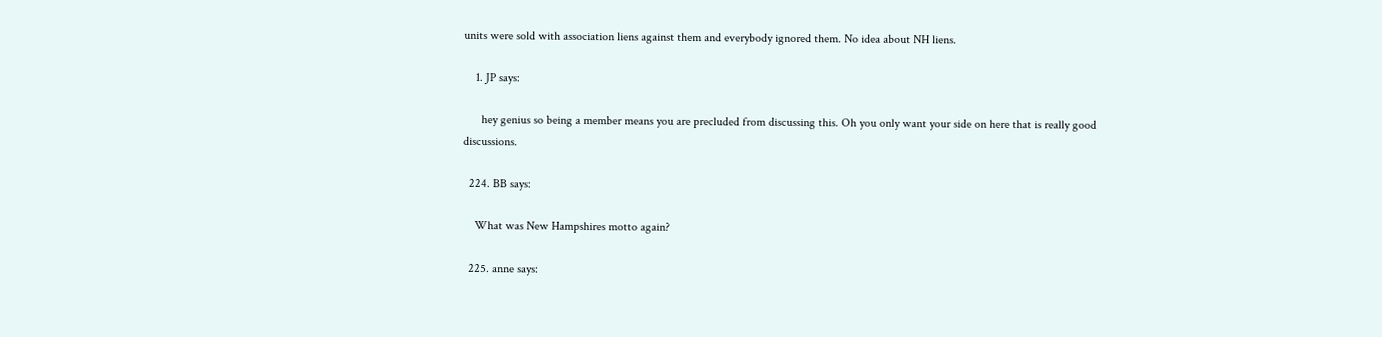units were sold with association liens against them and everybody ignored them. No idea about NH liens.

    1. JP says:

      hey genius so being a member means you are precluded from discussing this. Oh you only want your side on here that is really good discussions.

  224. BB says:

    What was New Hampshires motto again?

  225. anne says: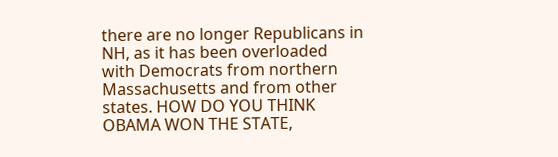there are no longer Republicans in NH, as it has been overloaded with Democrats from northern Massachusetts and from other states. HOW DO YOU THINK OBAMA WON THE STATE,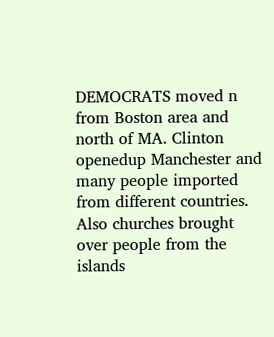DEMOCRATS moved n from Boston area and north of MA. Clinton openedup Manchester and many people imported from different countries. Also churches brought over people from the islands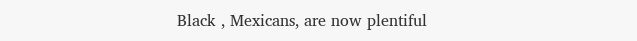Black , Mexicans, are now plentiful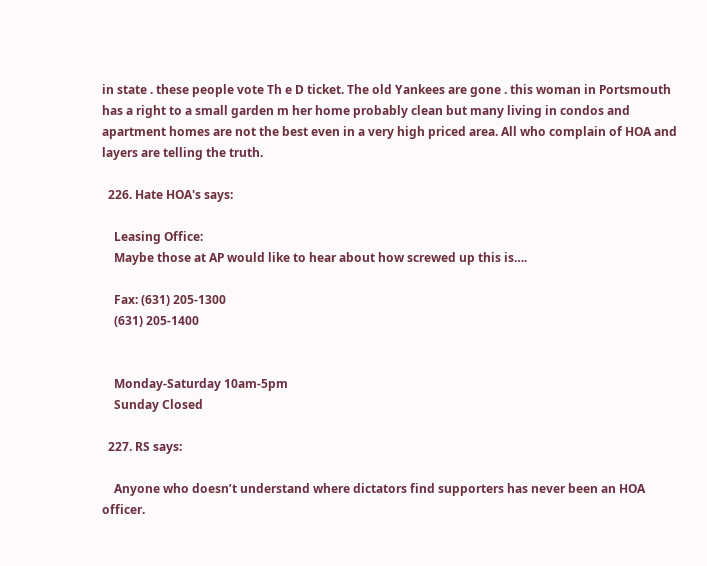in state . these people vote Th e D ticket. The old Yankees are gone . this woman in Portsmouth has a right to a small garden m her home probably clean but many living in condos and apartment homes are not the best even in a very high priced area. All who complain of HOA and layers are telling the truth.

  226. Hate HOA's says:

    Leasing Office:
    Maybe those at AP would like to hear about how screwed up this is….

    Fax: (631) 205-1300
    (631) 205-1400


    Monday-Saturday 10am-5pm
    Sunday Closed

  227. RS says:

    Anyone who doesn’t understand where dictators find supporters has never been an HOA officer.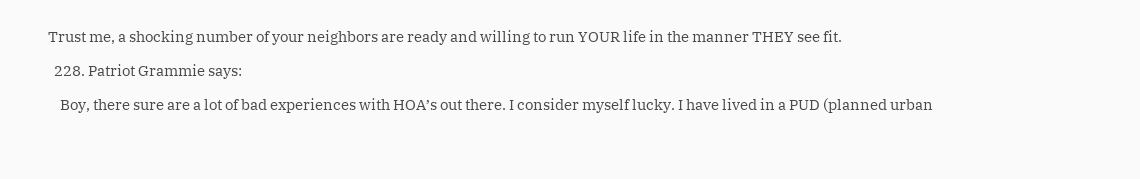Trust me, a shocking number of your neighbors are ready and willing to run YOUR life in the manner THEY see fit.

  228. Patriot Grammie says:

    Boy, there sure are a lot of bad experiences with HOA’s out there. I consider myself lucky. I have lived in a PUD (planned urban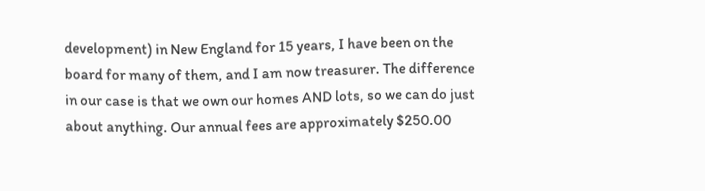development) in New England for 15 years, I have been on the board for many of them, and I am now treasurer. The difference in our case is that we own our homes AND lots, so we can do just about anything. Our annual fees are approximately $250.00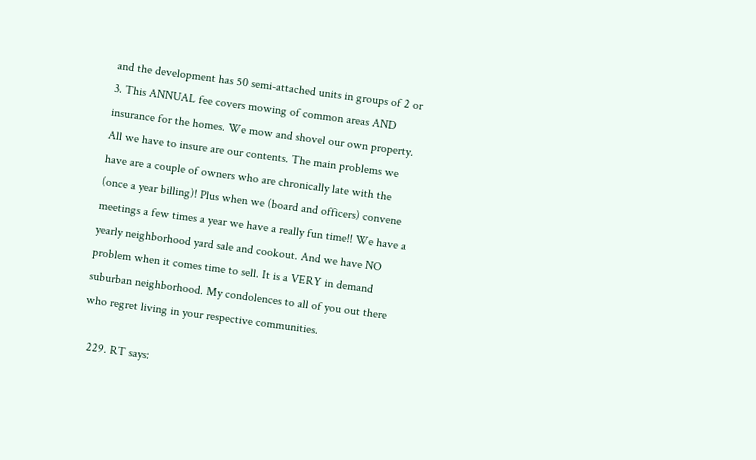and the development has 50 semi-attached units in groups of 2 or 3. This ANNUAL fee covers mowing of common areas AND insurance for the homes. We mow and shovel our own property. All we have to insure are our contents. The main problems we have are a couple of owners who are chronically late with the (once a year billing)! Plus when we (board and officers) convene meetings a few times a year we have a really fun time!! We have a yearly neighborhood yard sale and cookout. And we have NO problem when it comes time to sell. It is a VERY in demand suburban neighborhood. My condolences to all of you out there who regret living in your respective communities.

  229. RT says: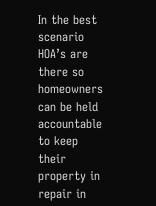In the best scenario HOA’s are there so homeowners can be held accountable to keep their property in repair in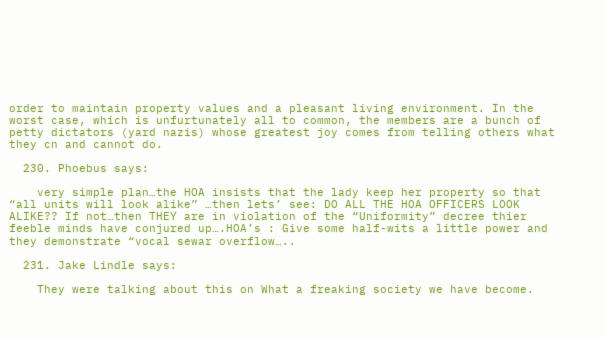order to maintain property values and a pleasant living environment. In the worst case, which is unfurtunately all to common, the members are a bunch of petty dictators (yard nazis) whose greatest joy comes from telling others what they cn and cannot do.

  230. Phoebus says:

    very simple plan…the HOA insists that the lady keep her property so that “all units will look alike” …then lets’ see: DO ALL THE HOA OFFICERS LOOK ALIKE?? If not…then THEY are in violation of the “Uniformity” decree thier feeble minds have conjured up….HOA’s : Give some half-wits a little power and they demonstrate “vocal sewar overflow…..

  231. Jake Lindle says:

    They were talking about this on What a freaking society we have become.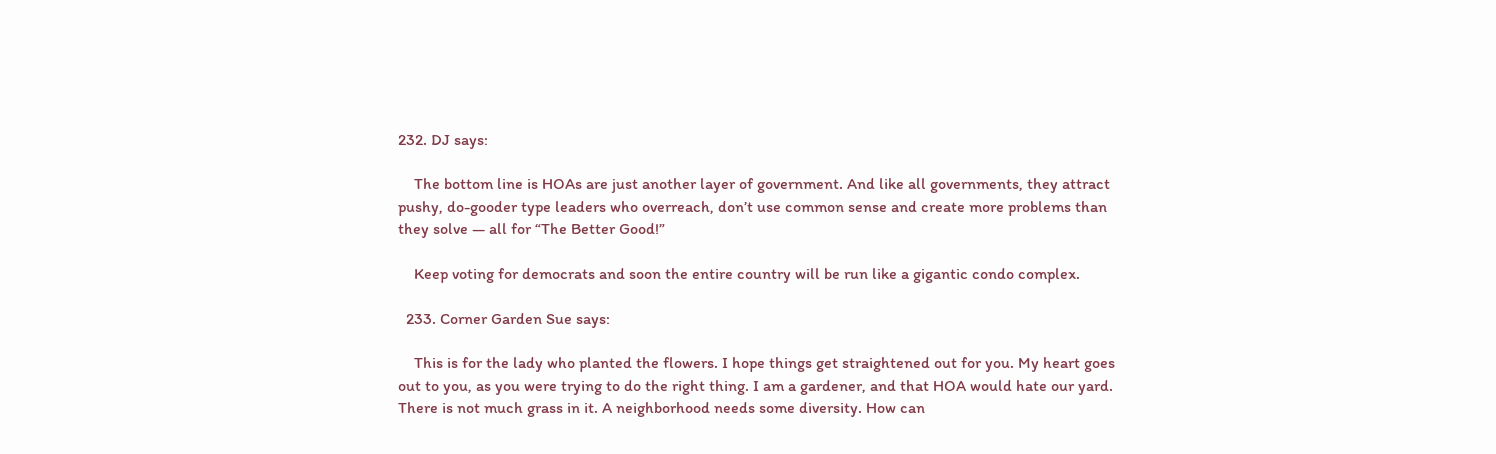232. DJ says:

    The bottom line is HOAs are just another layer of government. And like all governments, they attract pushy, do-gooder type leaders who overreach, don’t use common sense and create more problems than they solve — all for “The Better Good!”

    Keep voting for democrats and soon the entire country will be run like a gigantic condo complex.

  233. Corner Garden Sue says:

    This is for the lady who planted the flowers. I hope things get straightened out for you. My heart goes out to you, as you were trying to do the right thing. I am a gardener, and that HOA would hate our yard. There is not much grass in it. A neighborhood needs some diversity. How can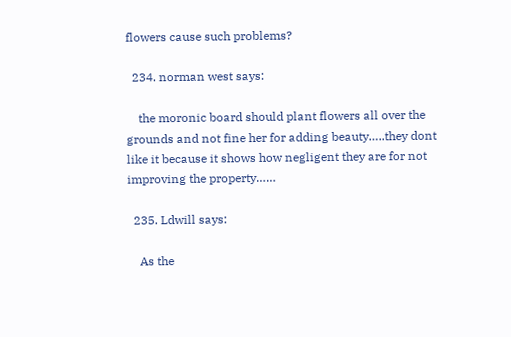flowers cause such problems?

  234. norman west says:

    the moronic board should plant flowers all over the grounds and not fine her for adding beauty…..they dont like it because it shows how negligent they are for not improving the property……

  235. Ldwill says:

    As the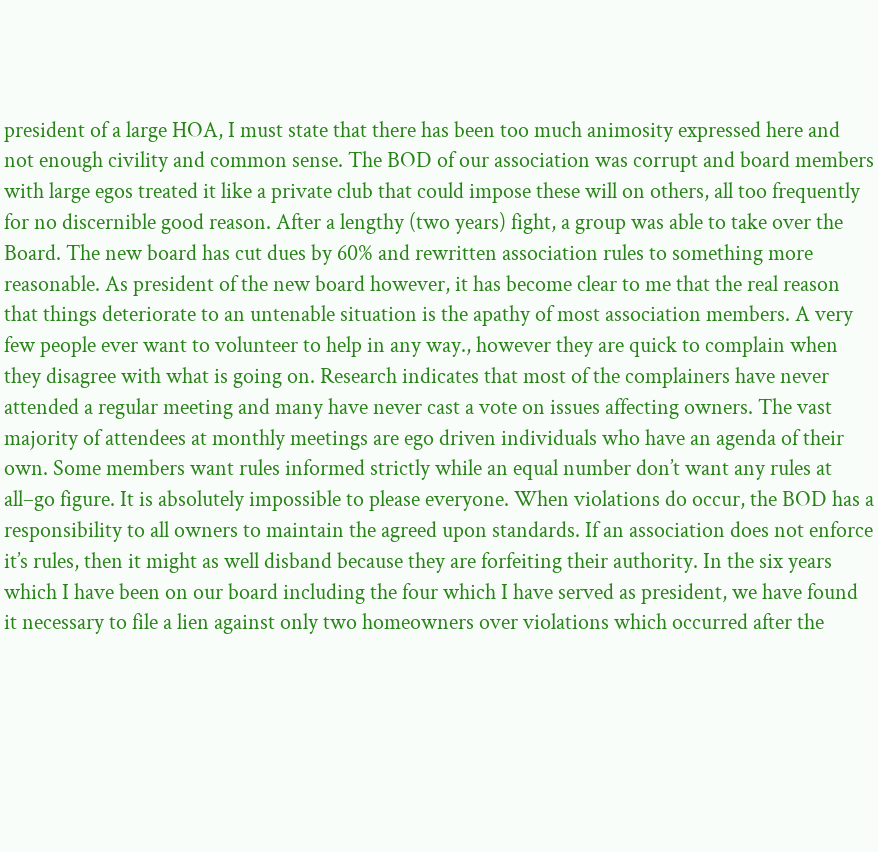president of a large HOA, I must state that there has been too much animosity expressed here and not enough civility and common sense. The BOD of our association was corrupt and board members with large egos treated it like a private club that could impose these will on others, all too frequently for no discernible good reason. After a lengthy (two years) fight, a group was able to take over the Board. The new board has cut dues by 60% and rewritten association rules to something more reasonable. As president of the new board however, it has become clear to me that the real reason that things deteriorate to an untenable situation is the apathy of most association members. A very few people ever want to volunteer to help in any way., however they are quick to complain when they disagree with what is going on. Research indicates that most of the complainers have never attended a regular meeting and many have never cast a vote on issues affecting owners. The vast majority of attendees at monthly meetings are ego driven individuals who have an agenda of their own. Some members want rules informed strictly while an equal number don’t want any rules at all–go figure. It is absolutely impossible to please everyone. When violations do occur, the BOD has a responsibility to all owners to maintain the agreed upon standards. If an association does not enforce it’s rules, then it might as well disband because they are forfeiting their authority. In the six years which I have been on our board including the four which I have served as president, we have found it necessary to file a lien against only two homeowners over violations which occurred after the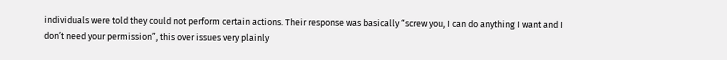individuals were told they could not perform certain actions. Their response was basically “screw you, I can do anything I want and I don’t need your permission”, this over issues very plainly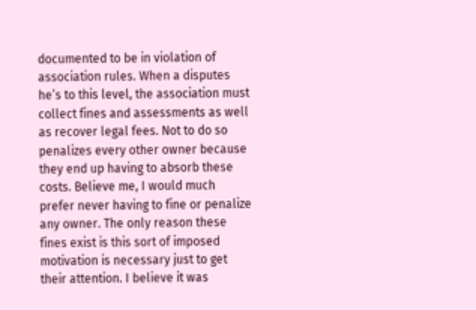documented to be in violation of association rules. When a disputes he’s to this level, the association must collect fines and assessments as well as recover legal fees. Not to do so penalizes every other owner because they end up having to absorb these costs. Believe me, I would much prefer never having to fine or penalize any owner. The only reason these fines exist is this sort of imposed motivation is necessary just to get their attention. I believe it was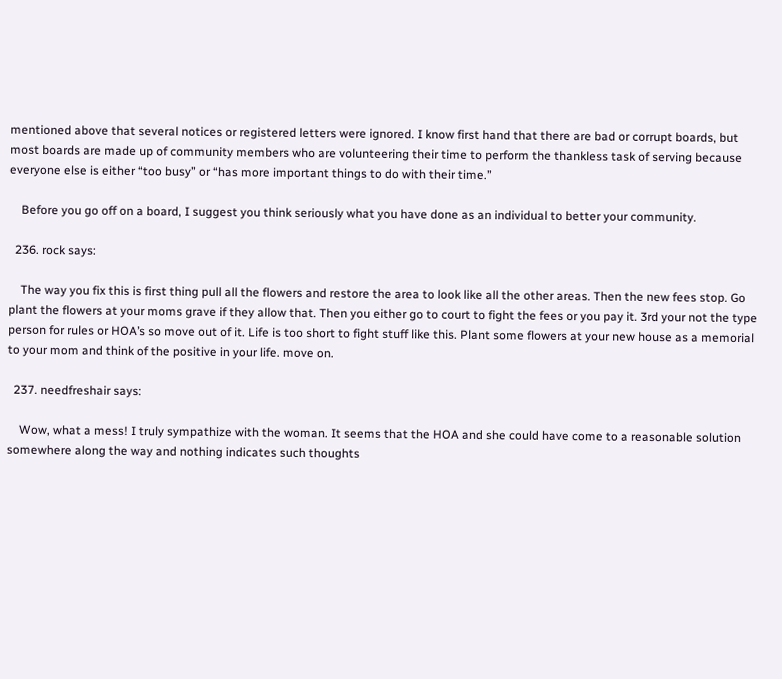mentioned above that several notices or registered letters were ignored. I know first hand that there are bad or corrupt boards, but most boards are made up of community members who are volunteering their time to perform the thankless task of serving because everyone else is either “too busy” or “has more important things to do with their time.”

    Before you go off on a board, I suggest you think seriously what you have done as an individual to better your community.

  236. rock says:

    The way you fix this is first thing pull all the flowers and restore the area to look like all the other areas. Then the new fees stop. Go plant the flowers at your moms grave if they allow that. Then you either go to court to fight the fees or you pay it. 3rd your not the type person for rules or HOA’s so move out of it. Life is too short to fight stuff like this. Plant some flowers at your new house as a memorial to your mom and think of the positive in your life. move on.

  237. needfreshair says:

    Wow, what a mess! I truly sympathize with the woman. It seems that the HOA and she could have come to a reasonable solution somewhere along the way and nothing indicates such thoughts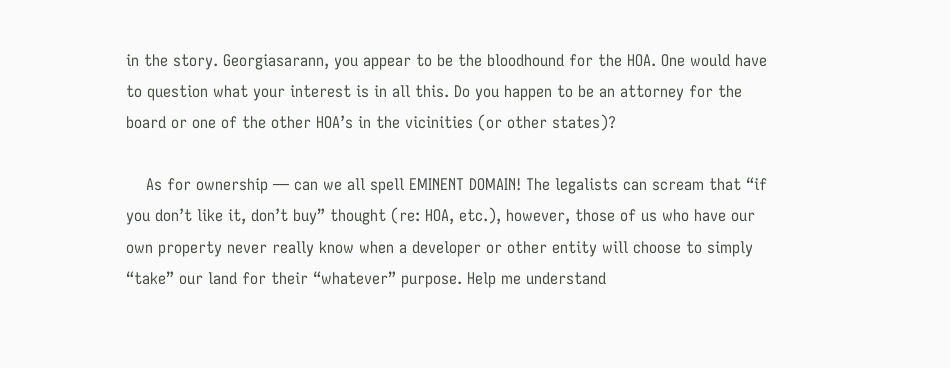in the story. Georgiasarann, you appear to be the bloodhound for the HOA. One would have to question what your interest is in all this. Do you happen to be an attorney for the board or one of the other HOA’s in the vicinities (or other states)?

    As for ownership — can we all spell EMINENT DOMAIN! The legalists can scream that “if you don’t like it, don’t buy” thought (re: HOA, etc.), however, those of us who have our own property never really know when a developer or other entity will choose to simply “take” our land for their “whatever” purpose. Help me understand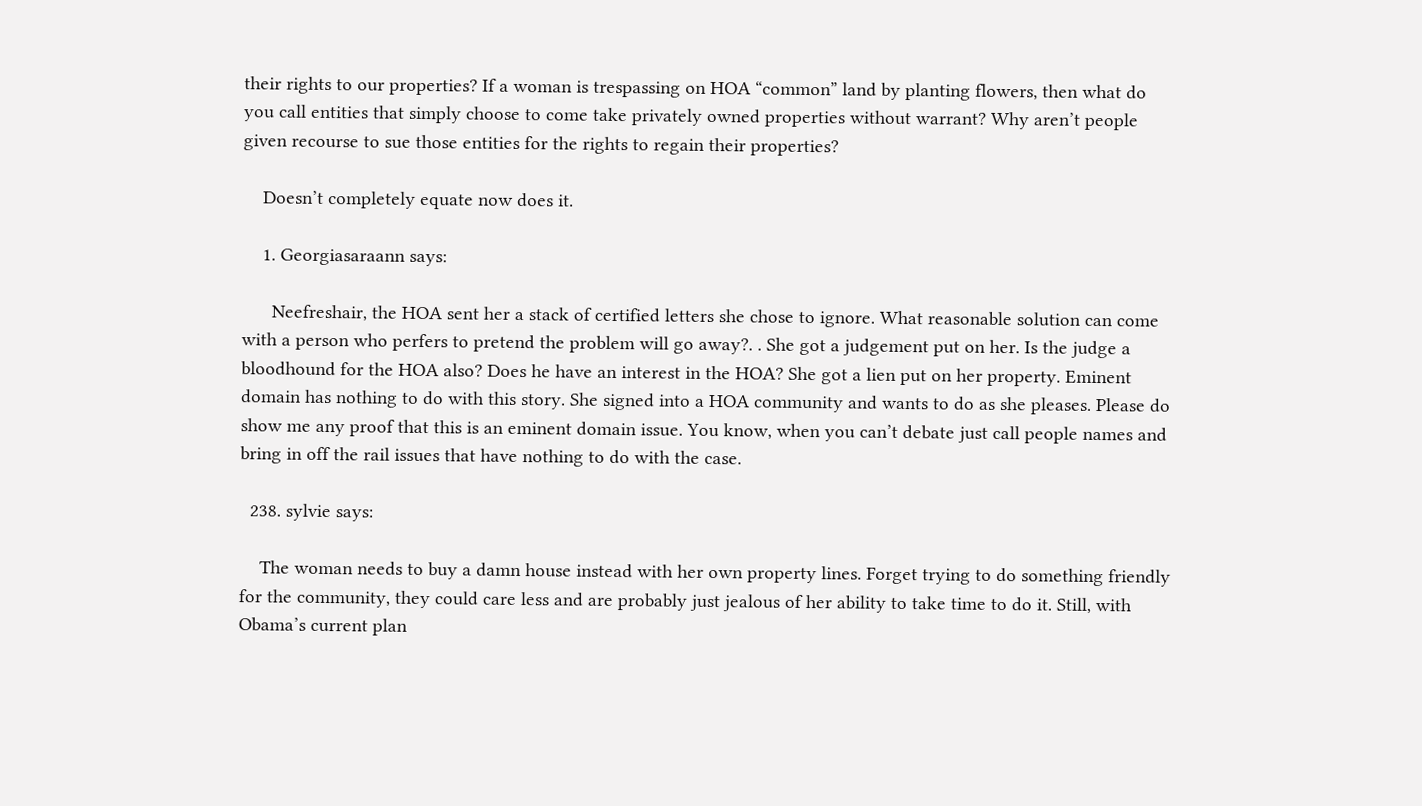their rights to our properties? If a woman is trespassing on HOA “common” land by planting flowers, then what do you call entities that simply choose to come take privately owned properties without warrant? Why aren’t people given recourse to sue those entities for the rights to regain their properties?

    Doesn’t completely equate now does it.

    1. Georgiasaraann says:

      Neefreshair, the HOA sent her a stack of certified letters she chose to ignore. What reasonable solution can come with a person who perfers to pretend the problem will go away?. . She got a judgement put on her. Is the judge a bloodhound for the HOA also? Does he have an interest in the HOA? She got a lien put on her property. Eminent domain has nothing to do with this story. She signed into a HOA community and wants to do as she pleases. Please do show me any proof that this is an eminent domain issue. You know, when you can’t debate just call people names and bring in off the rail issues that have nothing to do with the case.

  238. sylvie says:

    The woman needs to buy a damn house instead with her own property lines. Forget trying to do something friendly for the community, they could care less and are probably just jealous of her ability to take time to do it. Still, with Obama’s current plan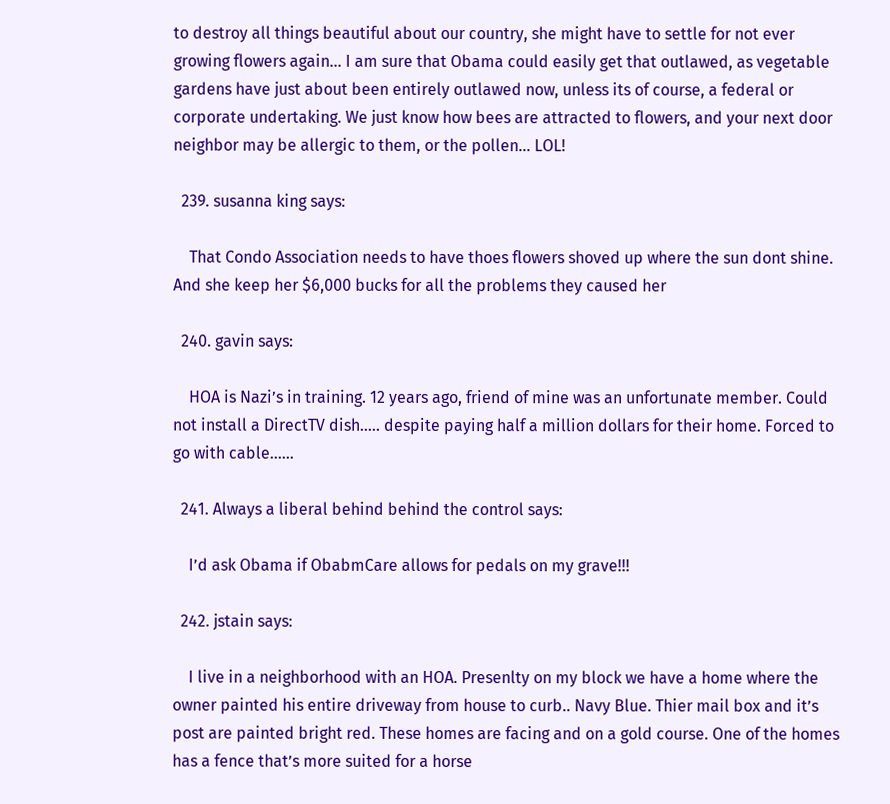to destroy all things beautiful about our country, she might have to settle for not ever growing flowers again… I am sure that Obama could easily get that outlawed, as vegetable gardens have just about been entirely outlawed now, unless its of course, a federal or corporate undertaking. We just know how bees are attracted to flowers, and your next door neighbor may be allergic to them, or the pollen… LOL!

  239. susanna king says:

    That Condo Association needs to have thoes flowers shoved up where the sun dont shine. And she keep her $6,000 bucks for all the problems they caused her

  240. gavin says:

    HOA is Nazi’s in training. 12 years ago, friend of mine was an unfortunate member. Could not install a DirectTV dish….. despite paying half a million dollars for their home. Forced to go with cable……

  241. Always a liberal behind behind the control says:

    I’d ask Obama if ObabmCare allows for pedals on my grave!!!

  242. jstain says:

    I live in a neighborhood with an HOA. Presenlty on my block we have a home where the owner painted his entire driveway from house to curb.. Navy Blue. Thier mail box and it’s post are painted bright red. These homes are facing and on a gold course. One of the homes has a fence that’s more suited for a horse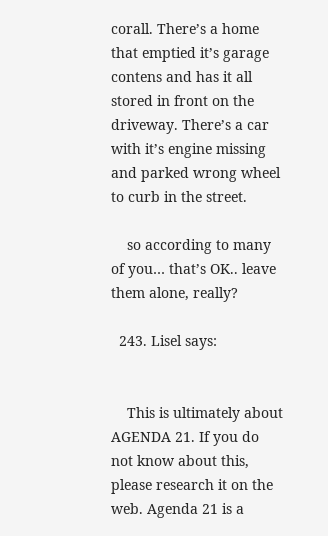corall. There’s a home that emptied it’s garage contens and has it all stored in front on the driveway. There’s a car with it’s engine missing and parked wrong wheel to curb in the street.

    so according to many of you… that’s OK.. leave them alone, really?

  243. Lisel says:


    This is ultimately about AGENDA 21. If you do not know about this, please research it on the web. Agenda 21 is a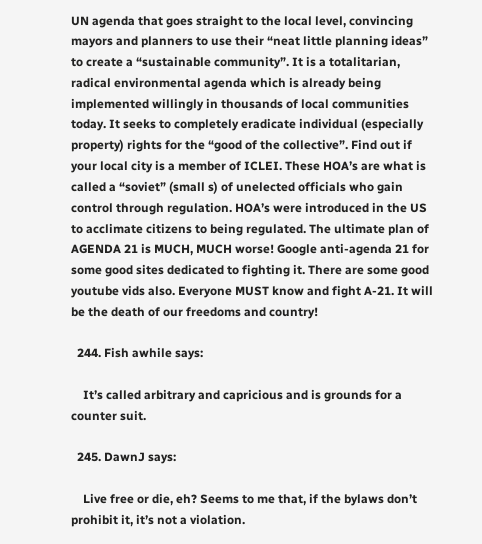UN agenda that goes straight to the local level, convincing mayors and planners to use their “neat little planning ideas” to create a “sustainable community”. It is a totalitarian, radical environmental agenda which is already being implemented willingly in thousands of local communities today. It seeks to completely eradicate individual (especially property) rights for the “good of the collective”. Find out if your local city is a member of ICLEI. These HOA’s are what is called a “soviet” (small s) of unelected officials who gain control through regulation. HOA’s were introduced in the US to acclimate citizens to being regulated. The ultimate plan of AGENDA 21 is MUCH, MUCH worse! Google anti-agenda 21 for some good sites dedicated to fighting it. There are some good youtube vids also. Everyone MUST know and fight A-21. It will be the death of our freedoms and country!

  244. Fish awhile says:

    It’s called arbitrary and capricious and is grounds for a counter suit.

  245. DawnJ says:

    Live free or die, eh? Seems to me that, if the bylaws don’t prohibit it, it’s not a violation.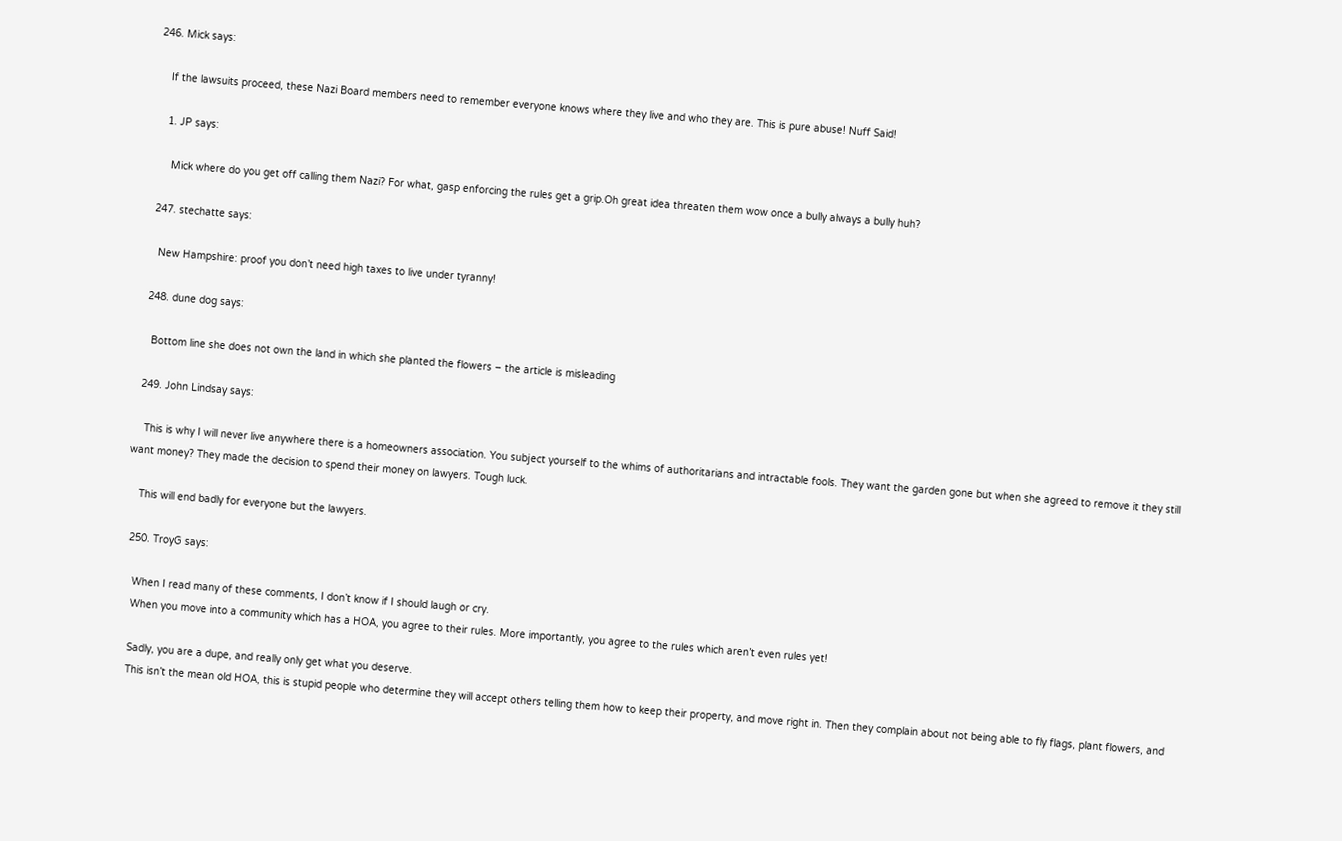246. Mick says:

    If the lawsuits proceed, these Nazi Board members need to remember everyone knows where they live and who they are. This is pure abuse! Nuff Said!

    1. JP says:

      Mick where do you get off calling them Nazi? For what, gasp enforcing the rules get a grip.Oh great idea threaten them wow once a bully always a bully huh?

  247. stechatte says:

    New Hampshire: proof you don’t need high taxes to live under tyranny!

  248. dune dog says:

    Bottom line she does not own the land in which she planted the flowers – the article is misleading

  249. John Lindsay says:

    This is why I will never live anywhere there is a homeowners association. You subject yourself to the whims of authoritarians and intractable fools. They want the garden gone but when she agreed to remove it they still want money? They made the decision to spend their money on lawyers. Tough luck.

    This will end badly for everyone but the lawyers.

  250. TroyG says:

    When I read many of these comments, I don’t know if I should laugh or cry.
    When you move into a community which has a HOA, you agree to their rules. More importantly, you agree to the rules which aren’t even rules yet!

    Sadly, you are a dupe, and really only get what you deserve.
    This isn’t the mean old HOA, this is stupid people who determine they will accept others telling them how to keep their property, and move right in. Then they complain about not being able to fly flags, plant flowers, and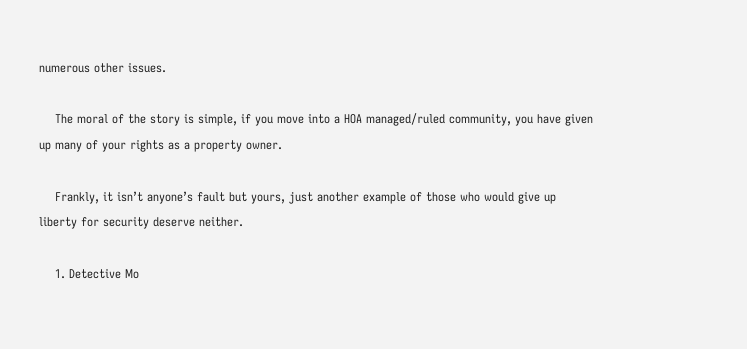numerous other issues.

    The moral of the story is simple, if you move into a HOA managed/ruled community, you have given up many of your rights as a property owner.

    Frankly, it isn’t anyone’s fault but yours, just another example of those who would give up liberty for security deserve neither.

    1. Detective Mo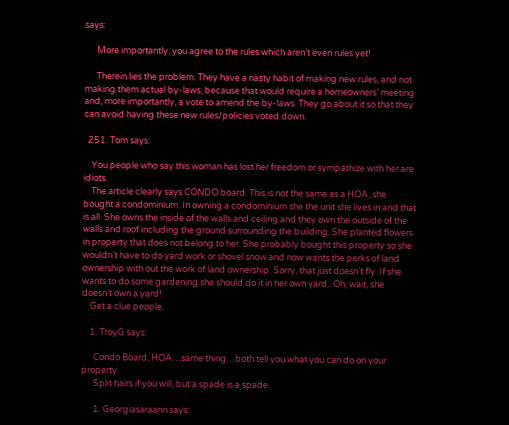says:

      More importantly, you agree to the rules which aren’t even rules yet!

      Therein lies the problem. They have a nasty habit of making new rules, and not making them actual by-laws, because that would require a homeowners’ meeting and, more importantly, a vote to amend the by-laws. They go about it so that they can avoid having these new rules/policies voted down.

  251. Tom says:

    You people who say this woman has lost her freedom or sympathize with her are idiots.
    The article clearly says CONDO board. This is not the same as a HOA, she bought a condominium. In owning a condominium she the unit she lives in and that is all. She owns the inside of the walls and ceiling and they own the outside of the walls and roof including the ground surrounding the building. She planted flowers in property that does not belong to her. She probably bought this property so she wouldn’t have to do yard work or shovel snow and now wants the perks of land ownership with out the work of land ownership. Sorry, that just doesn’t fly. If she wants to do some gardening she should do it in her own yard.. Oh, wait, she doesn’t own a yard!
    Get a clue people.

    1. TroyG says:

      Condo Board, HOA…same thing…both tell you what you can do on your property.
      Split hairs if you will, but a spade is a spade.

      1. Georgiasaraann says: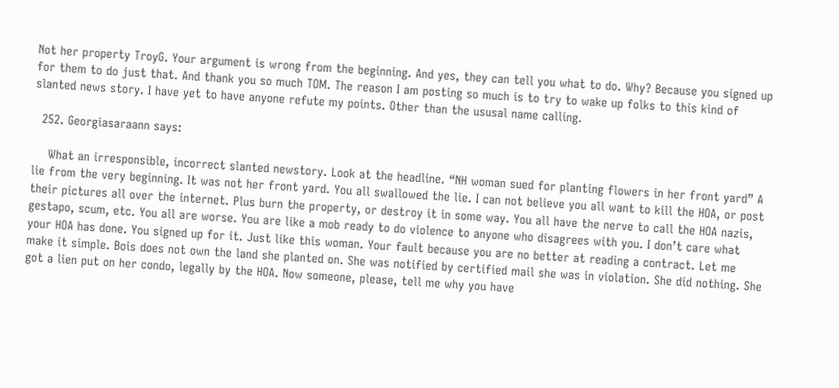Not her property TroyG. Your argument is wrong from the beginning. And yes, they can tell you what to do. Why? Because you signed up for them to do just that. And thank you so much TOM. The reason I am posting so much is to try to wake up folks to this kind of slanted news story. I have yet to have anyone refute my points. Other than the ususal name calling.

  252. Georgiasaraann says:

    What an irresponsible, incorrect slanted newstory. Look at the headline. “NH woman sued for planting flowers in her front yard” A lie from the very beginning. It was not her front yard. You all swallowed the lie. I can not believe you all want to kill the HOA, or post their pictures all over the internet. Plus burn the property, or destroy it in some way. You all have the nerve to call the HOA nazis, gestapo, scum, etc. You all are worse. You are like a mob ready to do violence to anyone who disagrees with you. I don’t care what your HOA has done. You signed up for it. Just like this woman. Your fault because you are no better at reading a contract. Let me make it simple. Bois does not own the land she planted on. She was notified by certified mail she was in violation. She did nothing. She got a lien put on her condo, legally by the HOA. Now someone, please, tell me why you have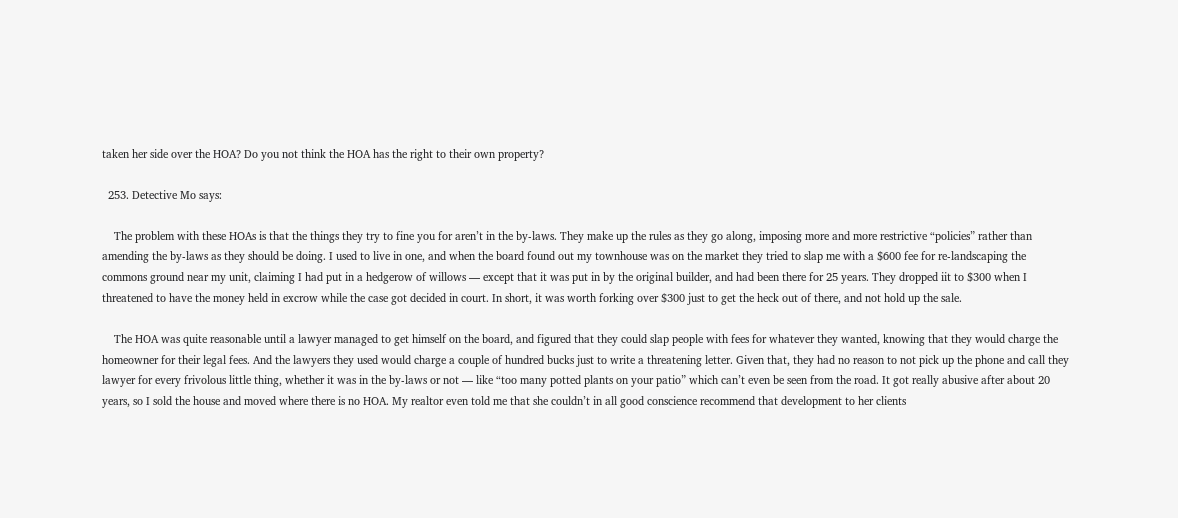taken her side over the HOA? Do you not think the HOA has the right to their own property?

  253. Detective Mo says:

    The problem with these HOAs is that the things they try to fine you for aren’t in the by-laws. They make up the rules as they go along, imposing more and more restrictive “policies” rather than amending the by-laws as they should be doing. I used to live in one, and when the board found out my townhouse was on the market they tried to slap me with a $600 fee for re-landscaping the commons ground near my unit, claiming I had put in a hedgerow of willows — except that it was put in by the original builder, and had been there for 25 years. They dropped iit to $300 when I threatened to have the money held in excrow while the case got decided in court. In short, it was worth forking over $300 just to get the heck out of there, and not hold up the sale.

    The HOA was quite reasonable until a lawyer managed to get himself on the board, and figured that they could slap people with fees for whatever they wanted, knowing that they would charge the homeowner for their legal fees. And the lawyers they used would charge a couple of hundred bucks just to write a threatening letter. Given that, they had no reason to not pick up the phone and call they lawyer for every frivolous little thing, whether it was in the by-laws or not — like “too many potted plants on your patio” which can’t even be seen from the road. It got really abusive after about 20 years, so I sold the house and moved where there is no HOA. My realtor even told me that she couldn’t in all good conscience recommend that development to her clients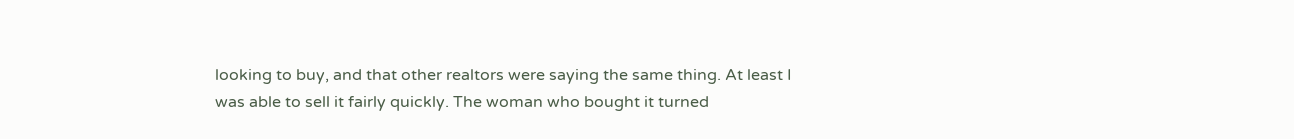looking to buy, and that other realtors were saying the same thing. At least I was able to sell it fairly quickly. The woman who bought it turned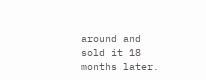around and sold it 18 months later.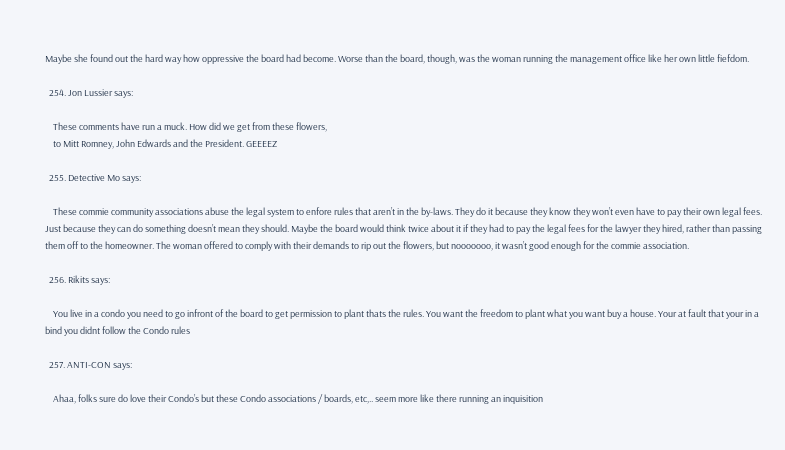Maybe she found out the hard way how oppressive the board had become. Worse than the board, though, was the woman running the management office like her own little fiefdom.

  254. Jon Lussier says:

    These comments have run a muck. How did we get from these flowers,
    to Mitt Romney, John Edwards and the President. GEEEEZ

  255. Detective Mo says:

    These commie community associations abuse the legal system to enfore rules that aren’t in the by-laws. They do it because they know they won’t even have to pay their own legal fees. Just because they can do something doesn’t mean they should. Maybe the board would think twice about it if they had to pay the legal fees for the lawyer they hired, rather than passing them off to the homeowner. The woman offered to comply with their demands to rip out the flowers, but nooooooo, it wasn’t good enough for the commie association.

  256. Rikits says:

    You live in a condo you need to go infront of the board to get permission to plant thats the rules. You want the freedom to plant what you want buy a house. Your at fault that your in a bind you didnt follow the Condo rules

  257. ANTI-CON says:

    Ahaa, folks sure do love their Condo’s but these Condo associations / boards, etc,.. seem more like there running an inquisition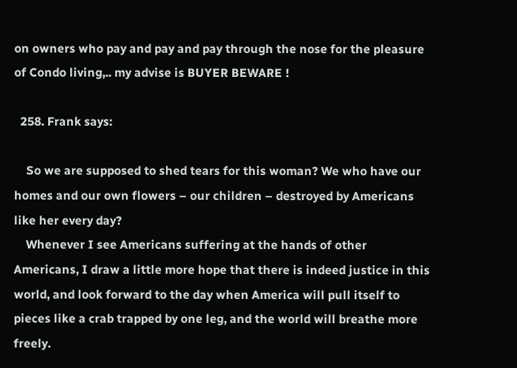on owners who pay and pay and pay through the nose for the pleasure of Condo living,.. my advise is BUYER BEWARE !

  258. Frank says:

    So we are supposed to shed tears for this woman? We who have our homes and our own flowers – our children – destroyed by Americans like her every day?
    Whenever I see Americans suffering at the hands of other Americans, I draw a little more hope that there is indeed justice in this world, and look forward to the day when America will pull itself to pieces like a crab trapped by one leg, and the world will breathe more freely.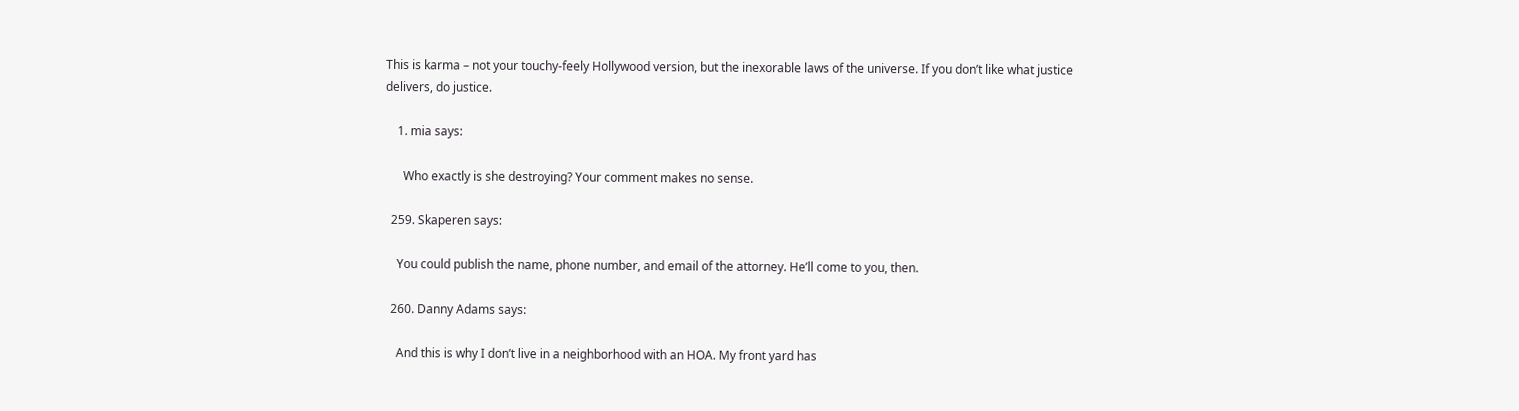This is karma – not your touchy-feely Hollywood version, but the inexorable laws of the universe. If you don’t like what justice delivers, do justice.

    1. mia says:

      Who exactly is she destroying? Your comment makes no sense.

  259. Skaperen says:

    You could publish the name, phone number, and email of the attorney. He’ll come to you, then.

  260. Danny Adams says:

    And this is why I don’t live in a neighborhood with an HOA. My front yard has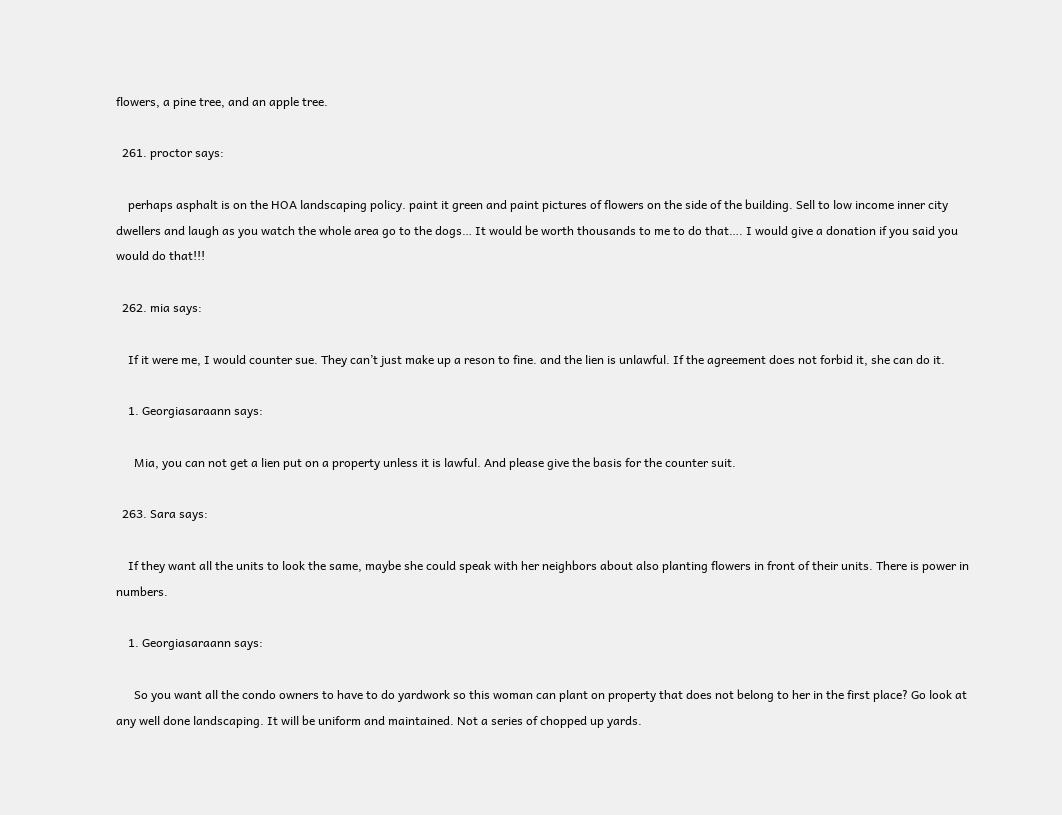flowers, a pine tree, and an apple tree.

  261. proctor says:

    perhaps asphalt is on the HOA landscaping policy. paint it green and paint pictures of flowers on the side of the building. Sell to low income inner city dwellers and laugh as you watch the whole area go to the dogs… It would be worth thousands to me to do that…. I would give a donation if you said you would do that!!!

  262. mia says:

    If it were me, I would counter sue. They can’t just make up a reson to fine. and the lien is unlawful. If the agreement does not forbid it, she can do it.

    1. Georgiasaraann says:

      Mia, you can not get a lien put on a property unless it is lawful. And please give the basis for the counter suit.

  263. Sara says:

    If they want all the units to look the same, maybe she could speak with her neighbors about also planting flowers in front of their units. There is power in numbers.

    1. Georgiasaraann says:

      So you want all the condo owners to have to do yardwork so this woman can plant on property that does not belong to her in the first place? Go look at any well done landscaping. It will be uniform and maintained. Not a series of chopped up yards.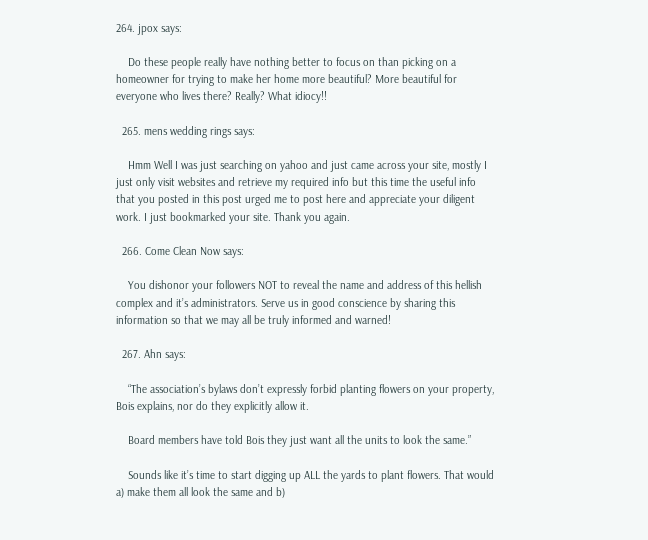264. jpox says:

    Do these people really have nothing better to focus on than picking on a homeowner for trying to make her home more beautiful? More beautiful for everyone who lives there? Really? What idiocy!!

  265. mens wedding rings says:

    Hmm Well I was just searching on yahoo and just came across your site, mostly I just only visit websites and retrieve my required info but this time the useful info that you posted in this post urged me to post here and appreciate your diligent work. I just bookmarked your site. Thank you again.

  266. Come Clean Now says:

    You dishonor your followers NOT to reveal the name and address of this hellish complex and it’s administrators. Serve us in good conscience by sharing this information so that we may all be truly informed and warned!

  267. Ahn says:

    “The association’s bylaws don’t expressly forbid planting flowers on your property, Bois explains, nor do they explicitly allow it.

    Board members have told Bois they just want all the units to look the same.”

    Sounds like it’s time to start digging up ALL the yards to plant flowers. That would a) make them all look the same and b)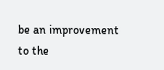be an improvement to the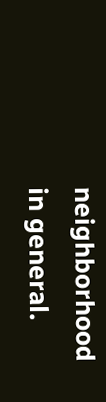neighborhood in general.